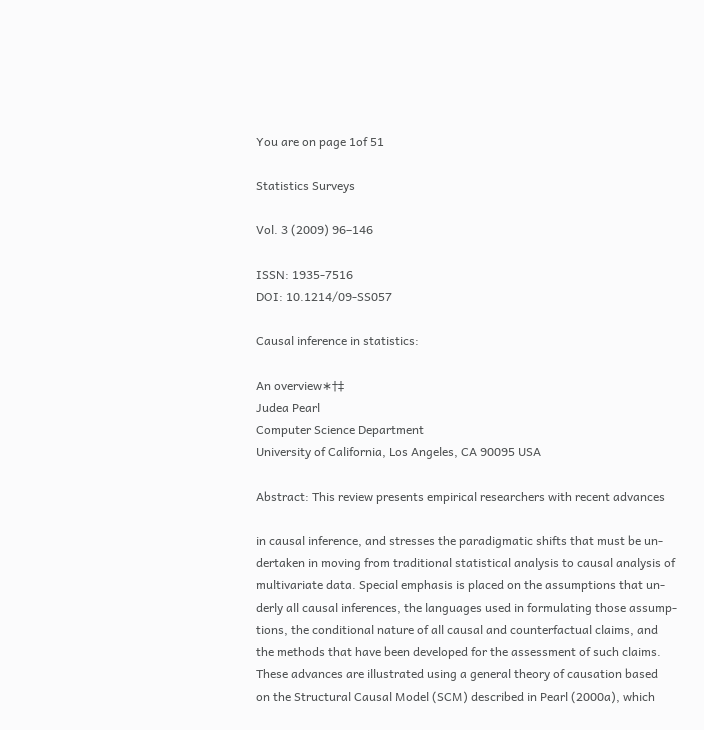You are on page 1of 51

Statistics Surveys

Vol. 3 (2009) 96–146

ISSN: 1935-7516
DOI: 10.1214/09-SS057

Causal inference in statistics:

An overview∗†‡
Judea Pearl
Computer Science Department
University of California, Los Angeles, CA 90095 USA

Abstract: This review presents empirical researchers with recent advances

in causal inference, and stresses the paradigmatic shifts that must be un-
dertaken in moving from traditional statistical analysis to causal analysis of
multivariate data. Special emphasis is placed on the assumptions that un-
derly all causal inferences, the languages used in formulating those assump-
tions, the conditional nature of all causal and counterfactual claims, and
the methods that have been developed for the assessment of such claims.
These advances are illustrated using a general theory of causation based
on the Structural Causal Model (SCM) described in Pearl (2000a), which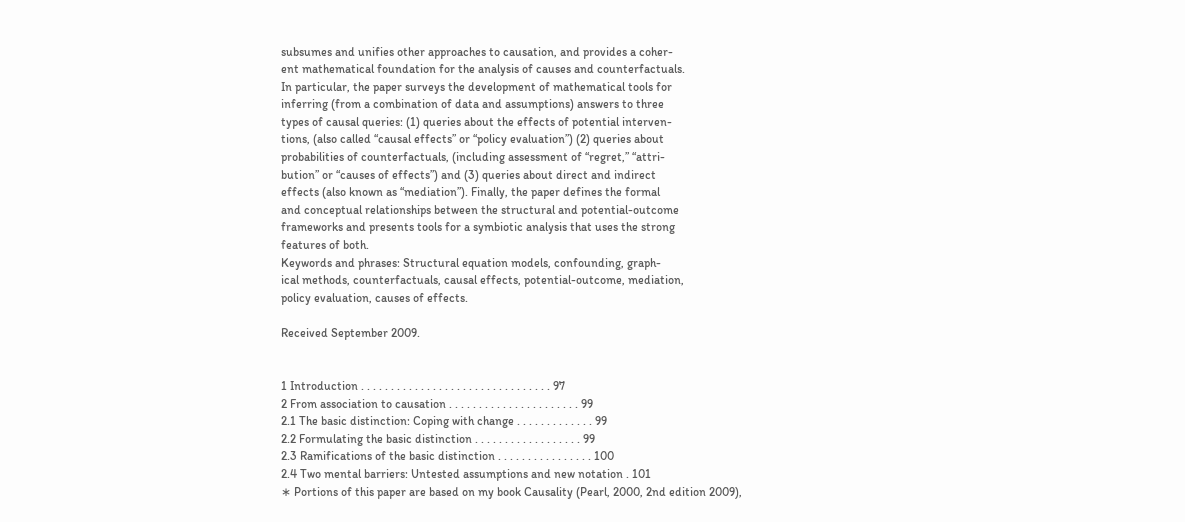subsumes and unifies other approaches to causation, and provides a coher-
ent mathematical foundation for the analysis of causes and counterfactuals.
In particular, the paper surveys the development of mathematical tools for
inferring (from a combination of data and assumptions) answers to three
types of causal queries: (1) queries about the effects of potential interven-
tions, (also called “causal effects” or “policy evaluation”) (2) queries about
probabilities of counterfactuals, (including assessment of “regret,” “attri-
bution” or “causes of effects”) and (3) queries about direct and indirect
effects (also known as “mediation”). Finally, the paper defines the formal
and conceptual relationships between the structural and potential-outcome
frameworks and presents tools for a symbiotic analysis that uses the strong
features of both.
Keywords and phrases: Structural equation models, confounding, graph-
ical methods, counterfactuals, causal effects, potential-outcome, mediation,
policy evaluation, causes of effects.

Received September 2009.


1 Introduction . . . . . . . . . . . . . . . . . . . . . . . . . . . . . . . . 97
2 From association to causation . . . . . . . . . . . . . . . . . . . . . . 99
2.1 The basic distinction: Coping with change . . . . . . . . . . . . . 99
2.2 Formulating the basic distinction . . . . . . . . . . . . . . . . . . 99
2.3 Ramifications of the basic distinction . . . . . . . . . . . . . . . . 100
2.4 Two mental barriers: Untested assumptions and new notation . 101
∗ Portions of this paper are based on my book Causality (Pearl, 2000, 2nd edition 2009),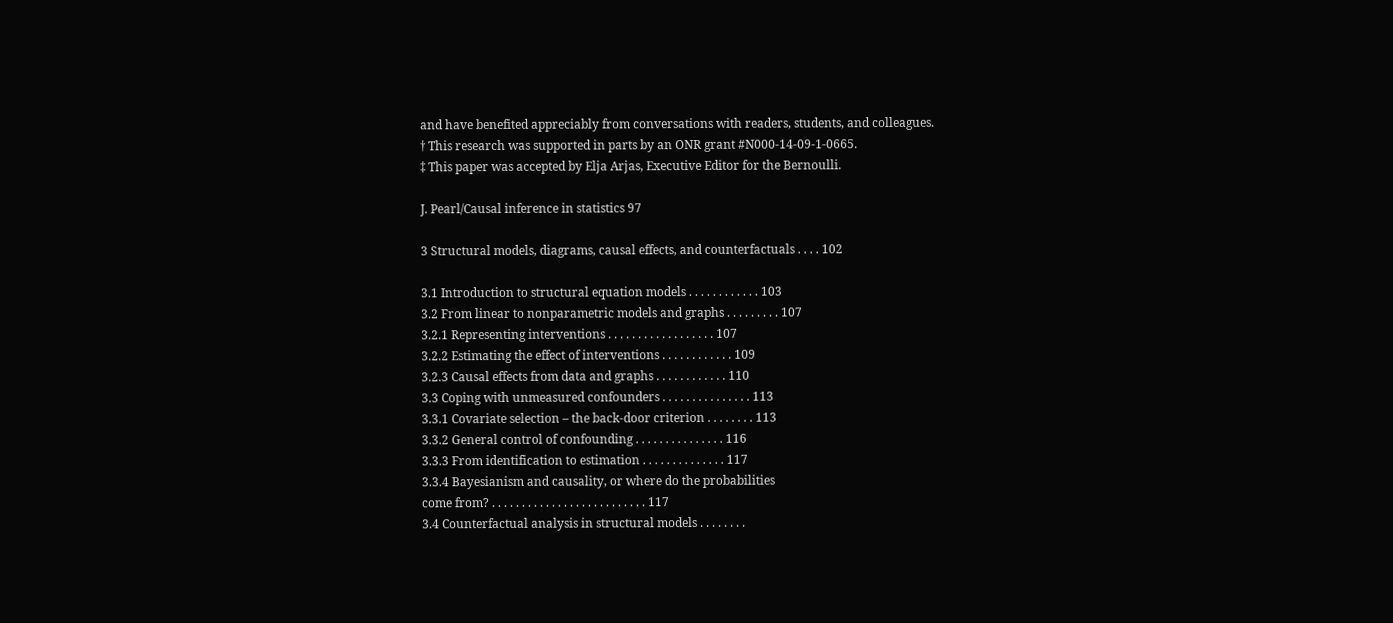and have benefited appreciably from conversations with readers, students, and colleagues.
† This research was supported in parts by an ONR grant #N000-14-09-1-0665.
‡ This paper was accepted by Elja Arjas, Executive Editor for the Bernoulli.

J. Pearl/Causal inference in statistics 97

3 Structural models, diagrams, causal effects, and counterfactuals . . . . 102

3.1 Introduction to structural equation models . . . . . . . . . . . . 103
3.2 From linear to nonparametric models and graphs . . . . . . . . . 107
3.2.1 Representing interventions . . . . . . . . . . . . . . . . . . 107
3.2.2 Estimating the effect of interventions . . . . . . . . . . . . 109
3.2.3 Causal effects from data and graphs . . . . . . . . . . . . 110
3.3 Coping with unmeasured confounders . . . . . . . . . . . . . . . 113
3.3.1 Covariate selection – the back-door criterion . . . . . . . . 113
3.3.2 General control of confounding . . . . . . . . . . . . . . . 116
3.3.3 From identification to estimation . . . . . . . . . . . . . . 117
3.3.4 Bayesianism and causality, or where do the probabilities
come from? . . . . . . . . . . . . . . . . . . . . . . . . . . 117
3.4 Counterfactual analysis in structural models . . . . . . . .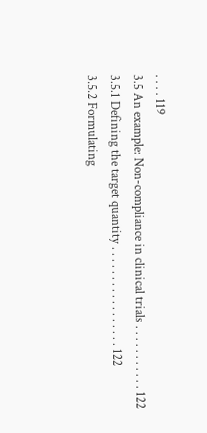. . . . 119
3.5 An example: Non-compliance in clinical trials . . . . . . . . . . . 122
3.5.1 Defining the target quantity . . . . . . . . . . . . . . . . . 122
3.5.2 Formulating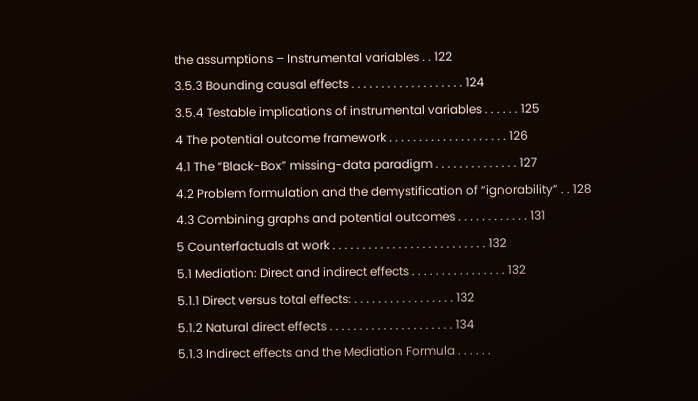the assumptions – Instrumental variables . . 122
3.5.3 Bounding causal effects . . . . . . . . . . . . . . . . . . . 124
3.5.4 Testable implications of instrumental variables . . . . . . 125
4 The potential outcome framework . . . . . . . . . . . . . . . . . . . . 126
4.1 The “Black-Box” missing-data paradigm . . . . . . . . . . . . . . 127
4.2 Problem formulation and the demystification of “ignorability” . . 128
4.3 Combining graphs and potential outcomes . . . . . . . . . . . . 131
5 Counterfactuals at work . . . . . . . . . . . . . . . . . . . . . . . . . . 132
5.1 Mediation: Direct and indirect effects . . . . . . . . . . . . . . . . 132
5.1.1 Direct versus total effects: . . . . . . . . . . . . . . . . . 132
5.1.2 Natural direct effects . . . . . . . . . . . . . . . . . . . . . 134
5.1.3 Indirect effects and the Mediation Formula . . . . . .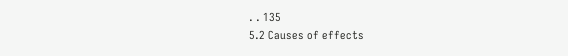. . 135
5.2 Causes of effects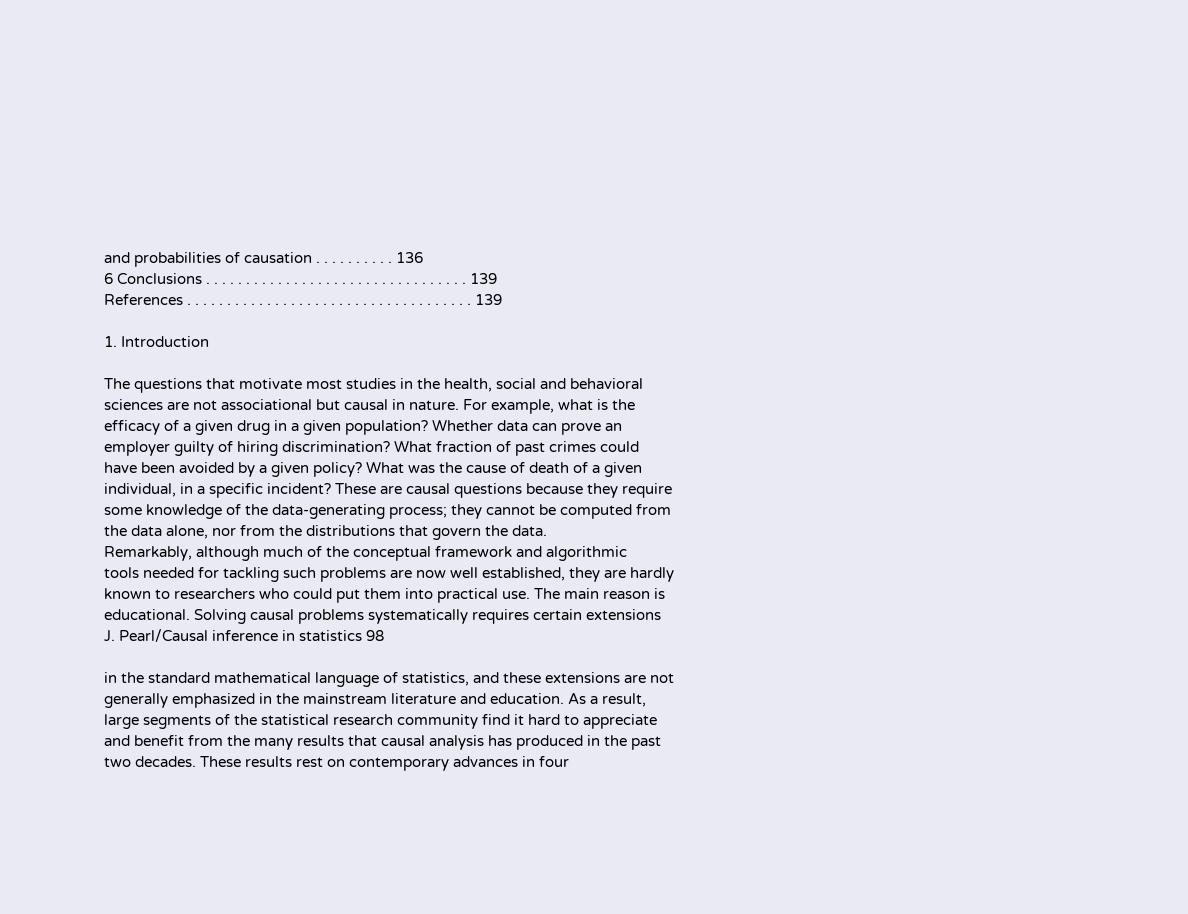and probabilities of causation . . . . . . . . . . 136
6 Conclusions . . . . . . . . . . . . . . . . . . . . . . . . . . . . . . . . . 139
References . . . . . . . . . . . . . . . . . . . . . . . . . . . . . . . . . . . . 139

1. Introduction

The questions that motivate most studies in the health, social and behavioral
sciences are not associational but causal in nature. For example, what is the
efficacy of a given drug in a given population? Whether data can prove an
employer guilty of hiring discrimination? What fraction of past crimes could
have been avoided by a given policy? What was the cause of death of a given
individual, in a specific incident? These are causal questions because they require
some knowledge of the data-generating process; they cannot be computed from
the data alone, nor from the distributions that govern the data.
Remarkably, although much of the conceptual framework and algorithmic
tools needed for tackling such problems are now well established, they are hardly
known to researchers who could put them into practical use. The main reason is
educational. Solving causal problems systematically requires certain extensions
J. Pearl/Causal inference in statistics 98

in the standard mathematical language of statistics, and these extensions are not
generally emphasized in the mainstream literature and education. As a result,
large segments of the statistical research community find it hard to appreciate
and benefit from the many results that causal analysis has produced in the past
two decades. These results rest on contemporary advances in four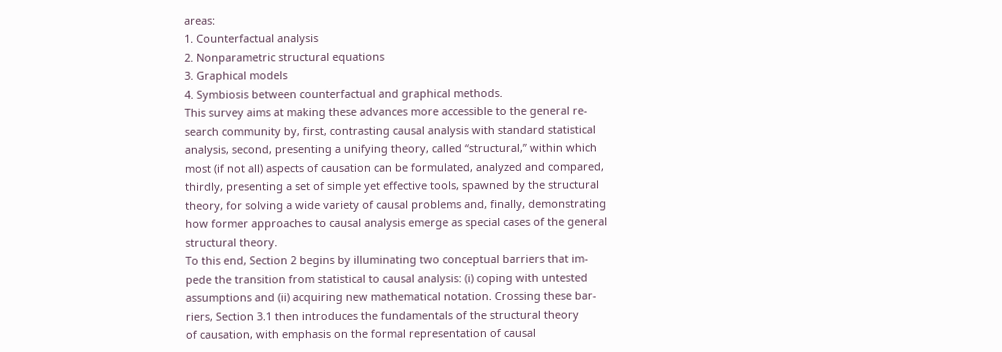areas:
1. Counterfactual analysis
2. Nonparametric structural equations
3. Graphical models
4. Symbiosis between counterfactual and graphical methods.
This survey aims at making these advances more accessible to the general re-
search community by, first, contrasting causal analysis with standard statistical
analysis, second, presenting a unifying theory, called “structural,” within which
most (if not all) aspects of causation can be formulated, analyzed and compared,
thirdly, presenting a set of simple yet effective tools, spawned by the structural
theory, for solving a wide variety of causal problems and, finally, demonstrating
how former approaches to causal analysis emerge as special cases of the general
structural theory.
To this end, Section 2 begins by illuminating two conceptual barriers that im-
pede the transition from statistical to causal analysis: (i) coping with untested
assumptions and (ii) acquiring new mathematical notation. Crossing these bar-
riers, Section 3.1 then introduces the fundamentals of the structural theory
of causation, with emphasis on the formal representation of causal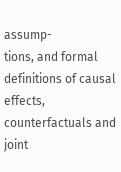assump-
tions, and formal definitions of causal effects, counterfactuals and joint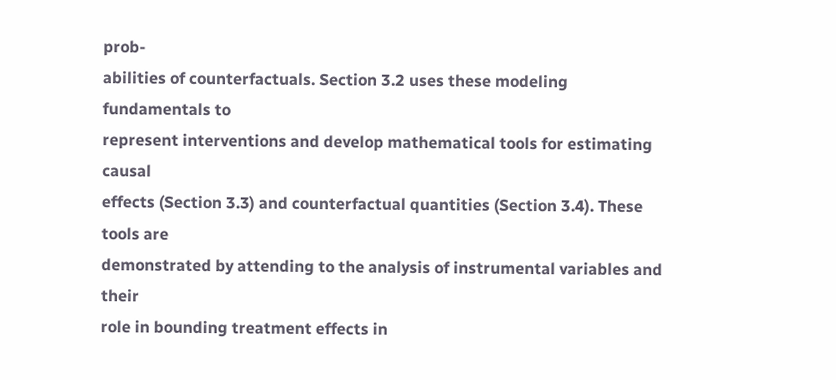prob-
abilities of counterfactuals. Section 3.2 uses these modeling fundamentals to
represent interventions and develop mathematical tools for estimating causal
effects (Section 3.3) and counterfactual quantities (Section 3.4). These tools are
demonstrated by attending to the analysis of instrumental variables and their
role in bounding treatment effects in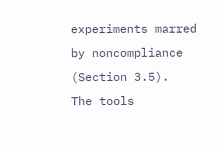experiments marred by noncompliance
(Section 3.5).
The tools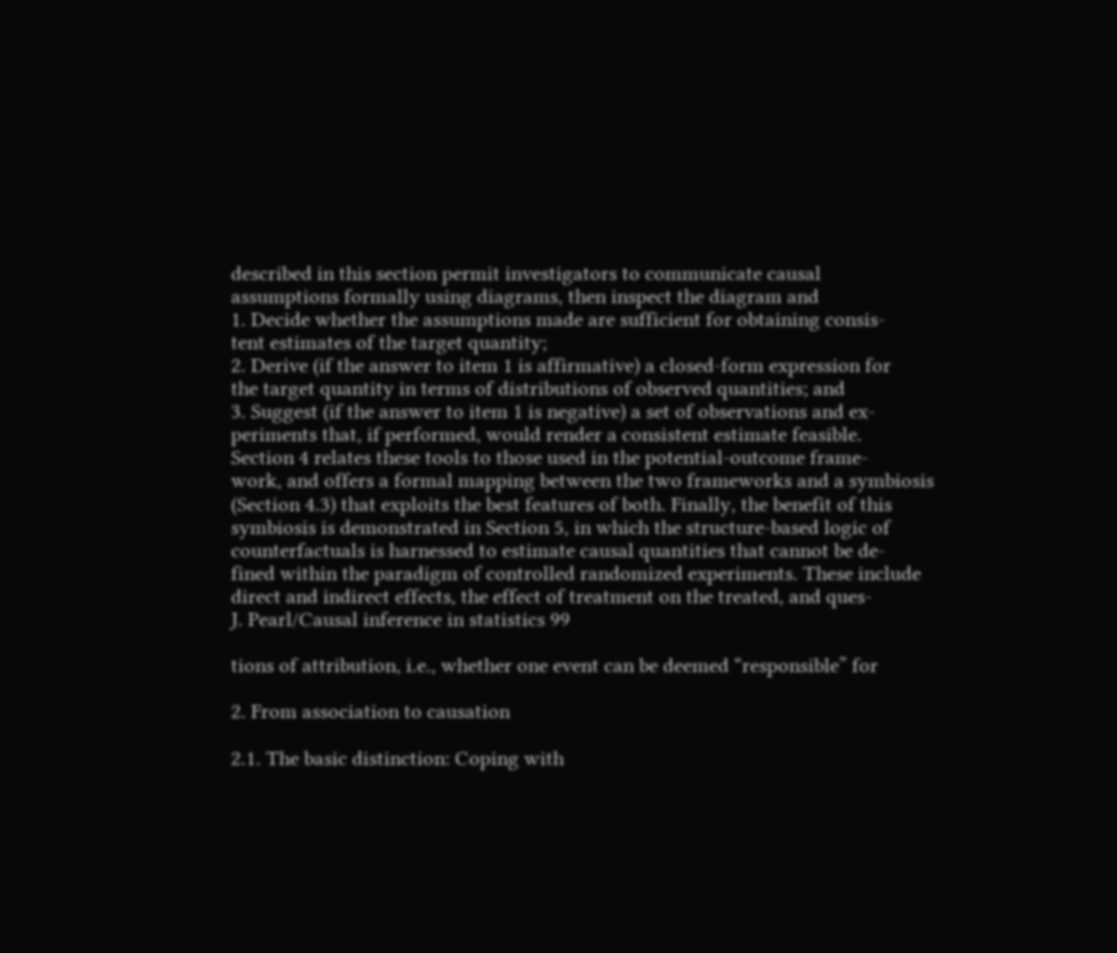described in this section permit investigators to communicate causal
assumptions formally using diagrams, then inspect the diagram and
1. Decide whether the assumptions made are sufficient for obtaining consis-
tent estimates of the target quantity;
2. Derive (if the answer to item 1 is affirmative) a closed-form expression for
the target quantity in terms of distributions of observed quantities; and
3. Suggest (if the answer to item 1 is negative) a set of observations and ex-
periments that, if performed, would render a consistent estimate feasible.
Section 4 relates these tools to those used in the potential-outcome frame-
work, and offers a formal mapping between the two frameworks and a symbiosis
(Section 4.3) that exploits the best features of both. Finally, the benefit of this
symbiosis is demonstrated in Section 5, in which the structure-based logic of
counterfactuals is harnessed to estimate causal quantities that cannot be de-
fined within the paradigm of controlled randomized experiments. These include
direct and indirect effects, the effect of treatment on the treated, and ques-
J. Pearl/Causal inference in statistics 99

tions of attribution, i.e., whether one event can be deemed “responsible” for

2. From association to causation

2.1. The basic distinction: Coping with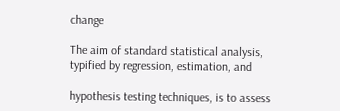change

The aim of standard statistical analysis, typified by regression, estimation, and

hypothesis testing techniques, is to assess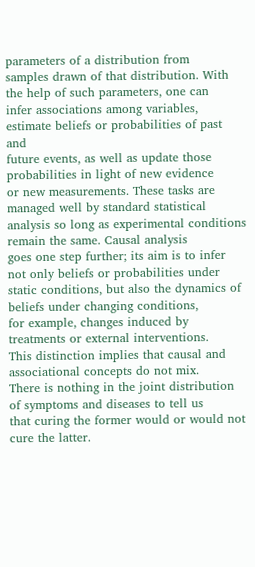parameters of a distribution from
samples drawn of that distribution. With the help of such parameters, one can
infer associations among variables, estimate beliefs or probabilities of past and
future events, as well as update those probabilities in light of new evidence
or new measurements. These tasks are managed well by standard statistical
analysis so long as experimental conditions remain the same. Causal analysis
goes one step further; its aim is to infer not only beliefs or probabilities under
static conditions, but also the dynamics of beliefs under changing conditions,
for example, changes induced by treatments or external interventions.
This distinction implies that causal and associational concepts do not mix.
There is nothing in the joint distribution of symptoms and diseases to tell us
that curing the former would or would not cure the latter.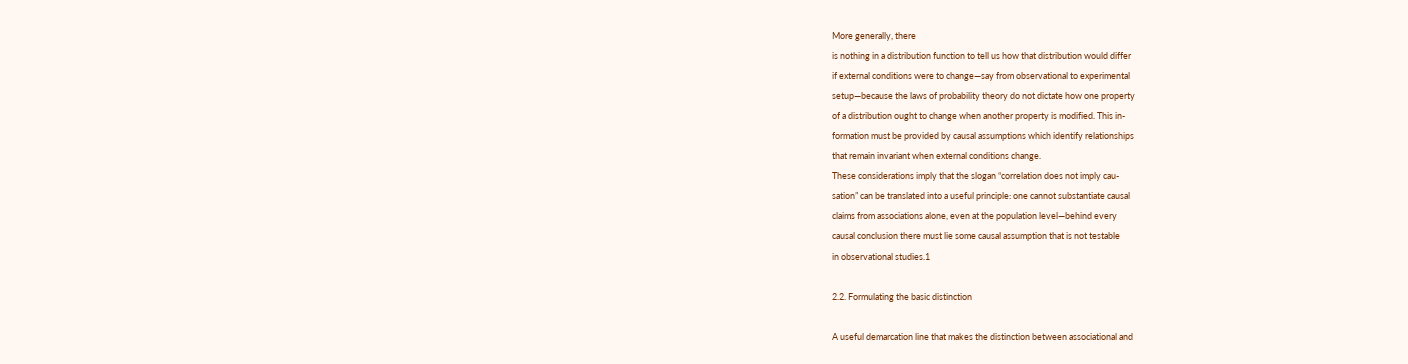More generally, there
is nothing in a distribution function to tell us how that distribution would differ
if external conditions were to change—say from observational to experimental
setup—because the laws of probability theory do not dictate how one property
of a distribution ought to change when another property is modified. This in-
formation must be provided by causal assumptions which identify relationships
that remain invariant when external conditions change.
These considerations imply that the slogan “correlation does not imply cau-
sation” can be translated into a useful principle: one cannot substantiate causal
claims from associations alone, even at the population level—behind every
causal conclusion there must lie some causal assumption that is not testable
in observational studies.1

2.2. Formulating the basic distinction

A useful demarcation line that makes the distinction between associational and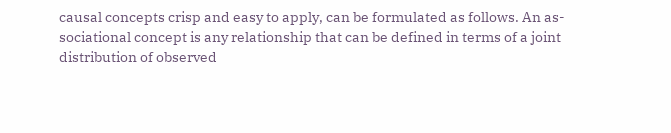causal concepts crisp and easy to apply, can be formulated as follows. An as-
sociational concept is any relationship that can be defined in terms of a joint
distribution of observed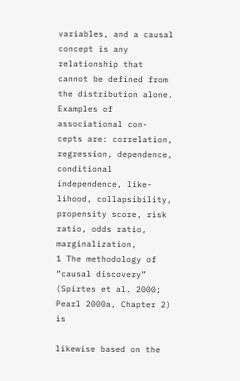variables, and a causal concept is any relationship that
cannot be defined from the distribution alone. Examples of associational con-
cepts are: correlation, regression, dependence, conditional independence, like-
lihood, collapsibility, propensity score, risk ratio, odds ratio, marginalization,
1 The methodology of “causal discovery” (Spirtes et al. 2000; Pearl 2000a, Chapter 2) is

likewise based on the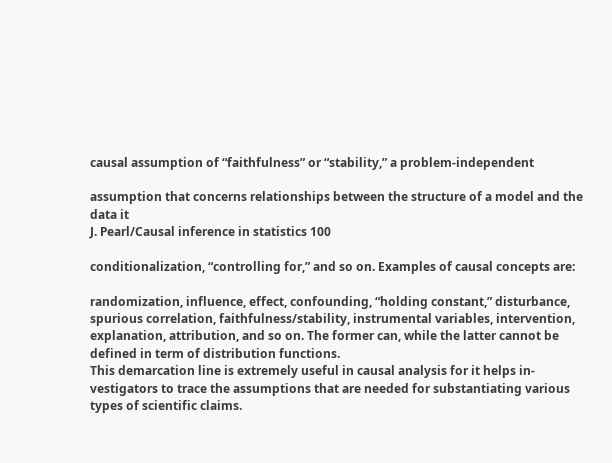causal assumption of “faithfulness” or “stability,” a problem-independent

assumption that concerns relationships between the structure of a model and the data it
J. Pearl/Causal inference in statistics 100

conditionalization, “controlling for,” and so on. Examples of causal concepts are:

randomization, influence, effect, confounding, “holding constant,” disturbance,
spurious correlation, faithfulness/stability, instrumental variables, intervention,
explanation, attribution, and so on. The former can, while the latter cannot be
defined in term of distribution functions.
This demarcation line is extremely useful in causal analysis for it helps in-
vestigators to trace the assumptions that are needed for substantiating various
types of scientific claims.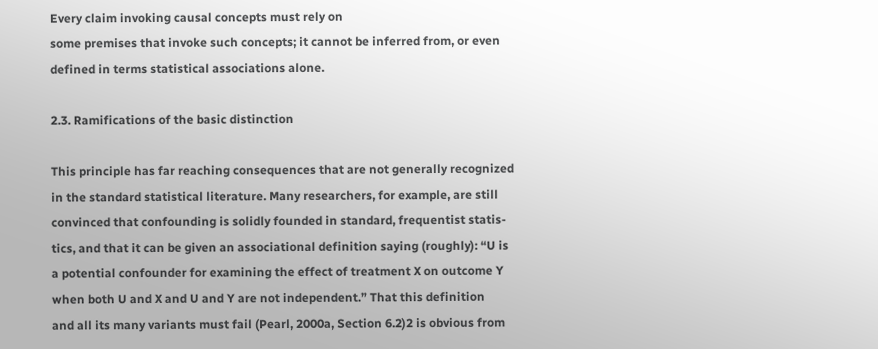Every claim invoking causal concepts must rely on
some premises that invoke such concepts; it cannot be inferred from, or even
defined in terms statistical associations alone.

2.3. Ramifications of the basic distinction

This principle has far reaching consequences that are not generally recognized
in the standard statistical literature. Many researchers, for example, are still
convinced that confounding is solidly founded in standard, frequentist statis-
tics, and that it can be given an associational definition saying (roughly): “U is
a potential confounder for examining the effect of treatment X on outcome Y
when both U and X and U and Y are not independent.” That this definition
and all its many variants must fail (Pearl, 2000a, Section 6.2)2 is obvious from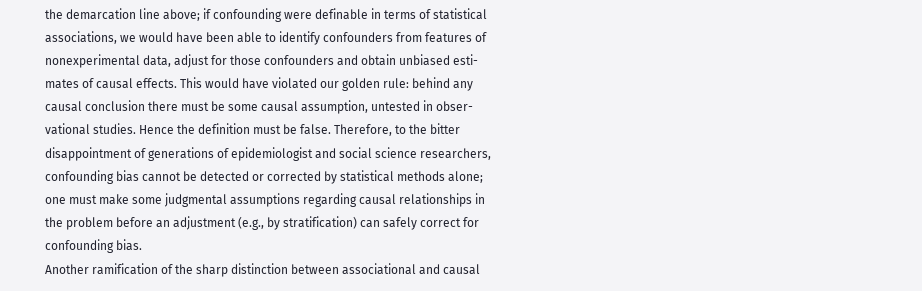the demarcation line above; if confounding were definable in terms of statistical
associations, we would have been able to identify confounders from features of
nonexperimental data, adjust for those confounders and obtain unbiased esti-
mates of causal effects. This would have violated our golden rule: behind any
causal conclusion there must be some causal assumption, untested in obser-
vational studies. Hence the definition must be false. Therefore, to the bitter
disappointment of generations of epidemiologist and social science researchers,
confounding bias cannot be detected or corrected by statistical methods alone;
one must make some judgmental assumptions regarding causal relationships in
the problem before an adjustment (e.g., by stratification) can safely correct for
confounding bias.
Another ramification of the sharp distinction between associational and causal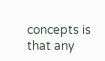concepts is that any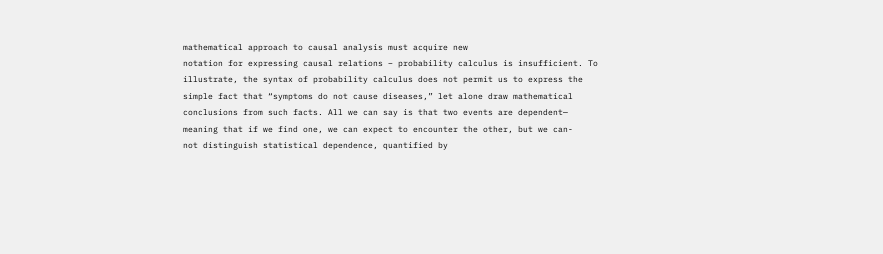mathematical approach to causal analysis must acquire new
notation for expressing causal relations – probability calculus is insufficient. To
illustrate, the syntax of probability calculus does not permit us to express the
simple fact that “symptoms do not cause diseases,” let alone draw mathematical
conclusions from such facts. All we can say is that two events are dependent—
meaning that if we find one, we can expect to encounter the other, but we can-
not distinguish statistical dependence, quantified by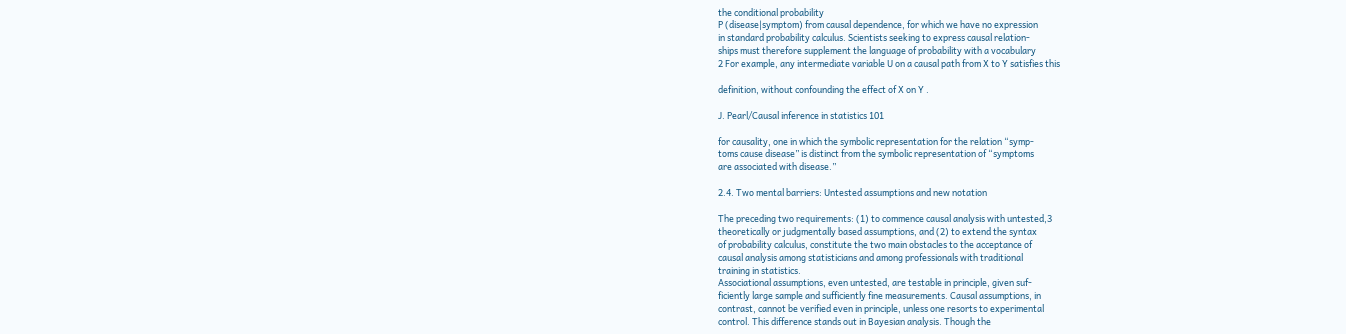the conditional probability
P (disease|symptom) from causal dependence, for which we have no expression
in standard probability calculus. Scientists seeking to express causal relation-
ships must therefore supplement the language of probability with a vocabulary
2 For example, any intermediate variable U on a causal path from X to Y satisfies this

definition, without confounding the effect of X on Y .

J. Pearl/Causal inference in statistics 101

for causality, one in which the symbolic representation for the relation “symp-
toms cause disease” is distinct from the symbolic representation of “symptoms
are associated with disease.”

2.4. Two mental barriers: Untested assumptions and new notation

The preceding two requirements: (1) to commence causal analysis with untested,3
theoretically or judgmentally based assumptions, and (2) to extend the syntax
of probability calculus, constitute the two main obstacles to the acceptance of
causal analysis among statisticians and among professionals with traditional
training in statistics.
Associational assumptions, even untested, are testable in principle, given suf-
ficiently large sample and sufficiently fine measurements. Causal assumptions, in
contrast, cannot be verified even in principle, unless one resorts to experimental
control. This difference stands out in Bayesian analysis. Though the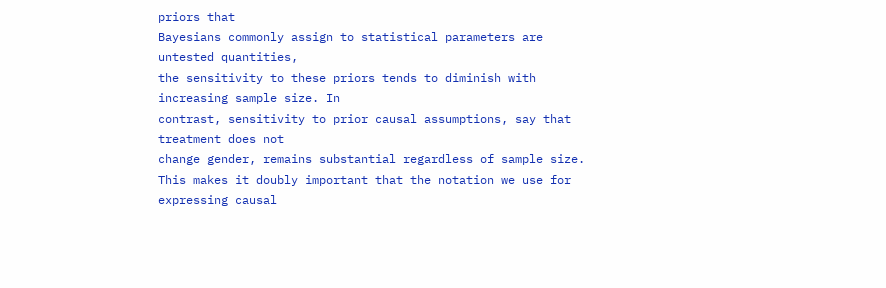priors that
Bayesians commonly assign to statistical parameters are untested quantities,
the sensitivity to these priors tends to diminish with increasing sample size. In
contrast, sensitivity to prior causal assumptions, say that treatment does not
change gender, remains substantial regardless of sample size.
This makes it doubly important that the notation we use for expressing causal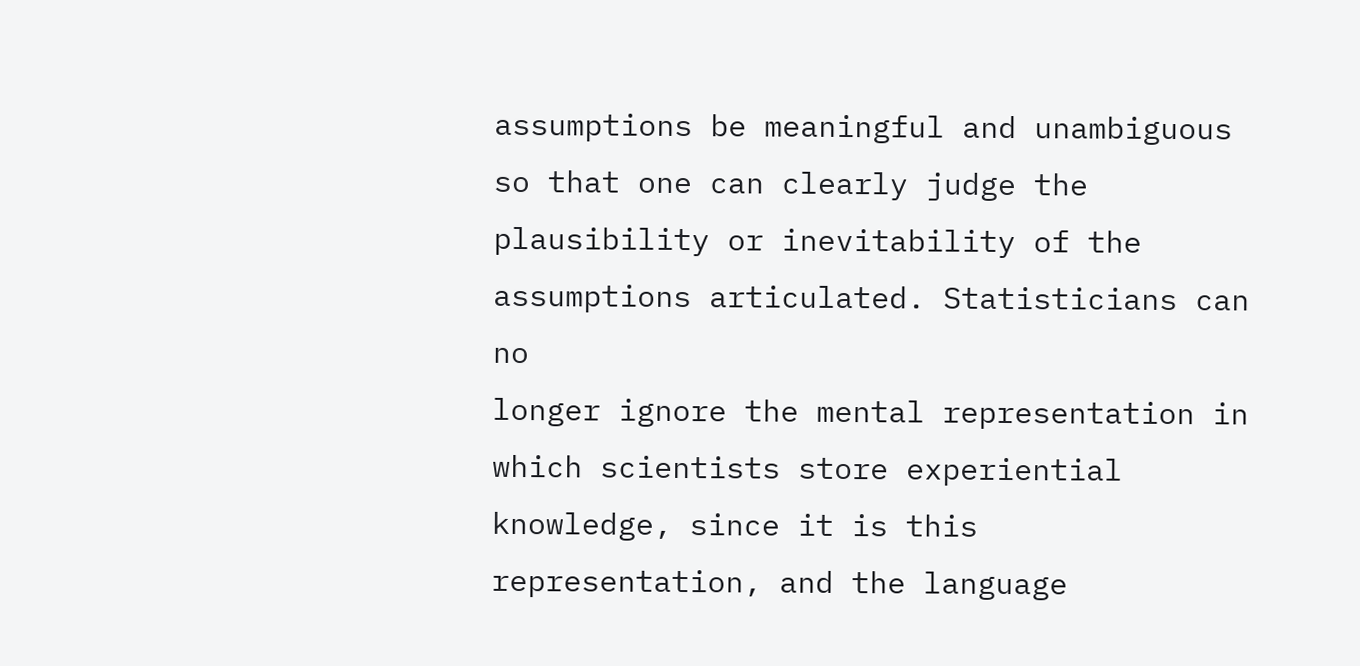assumptions be meaningful and unambiguous so that one can clearly judge the
plausibility or inevitability of the assumptions articulated. Statisticians can no
longer ignore the mental representation in which scientists store experiential
knowledge, since it is this representation, and the language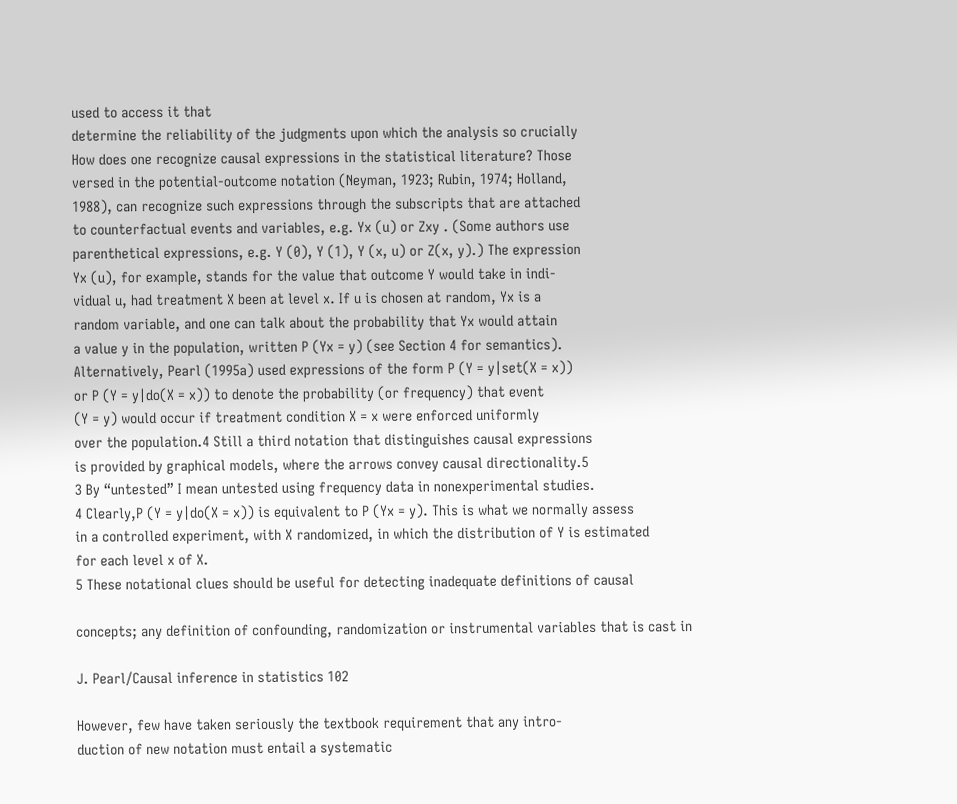used to access it that
determine the reliability of the judgments upon which the analysis so crucially
How does one recognize causal expressions in the statistical literature? Those
versed in the potential-outcome notation (Neyman, 1923; Rubin, 1974; Holland,
1988), can recognize such expressions through the subscripts that are attached
to counterfactual events and variables, e.g. Yx (u) or Zxy . (Some authors use
parenthetical expressions, e.g. Y (0), Y (1), Y (x, u) or Z(x, y).) The expression
Yx (u), for example, stands for the value that outcome Y would take in indi-
vidual u, had treatment X been at level x. If u is chosen at random, Yx is a
random variable, and one can talk about the probability that Yx would attain
a value y in the population, written P (Yx = y) (see Section 4 for semantics).
Alternatively, Pearl (1995a) used expressions of the form P (Y = y|set(X = x))
or P (Y = y|do(X = x)) to denote the probability (or frequency) that event
(Y = y) would occur if treatment condition X = x were enforced uniformly
over the population.4 Still a third notation that distinguishes causal expressions
is provided by graphical models, where the arrows convey causal directionality.5
3 By “untested” I mean untested using frequency data in nonexperimental studies.
4 Clearly,P (Y = y|do(X = x)) is equivalent to P (Yx = y). This is what we normally assess
in a controlled experiment, with X randomized, in which the distribution of Y is estimated
for each level x of X.
5 These notational clues should be useful for detecting inadequate definitions of causal

concepts; any definition of confounding, randomization or instrumental variables that is cast in

J. Pearl/Causal inference in statistics 102

However, few have taken seriously the textbook requirement that any intro-
duction of new notation must entail a systematic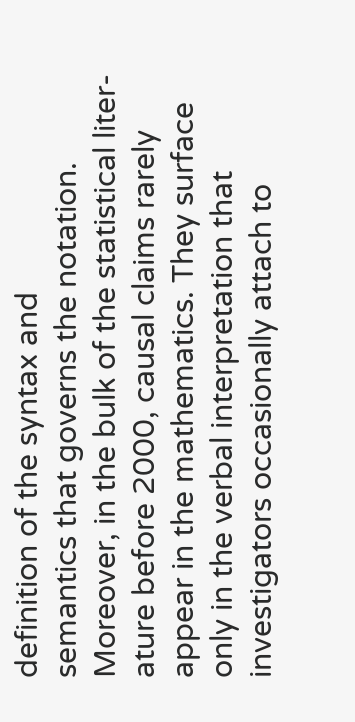definition of the syntax and
semantics that governs the notation. Moreover, in the bulk of the statistical liter-
ature before 2000, causal claims rarely appear in the mathematics. They surface
only in the verbal interpretation that investigators occasionally attach to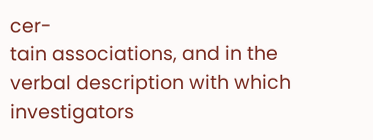cer-
tain associations, and in the verbal description with which investigators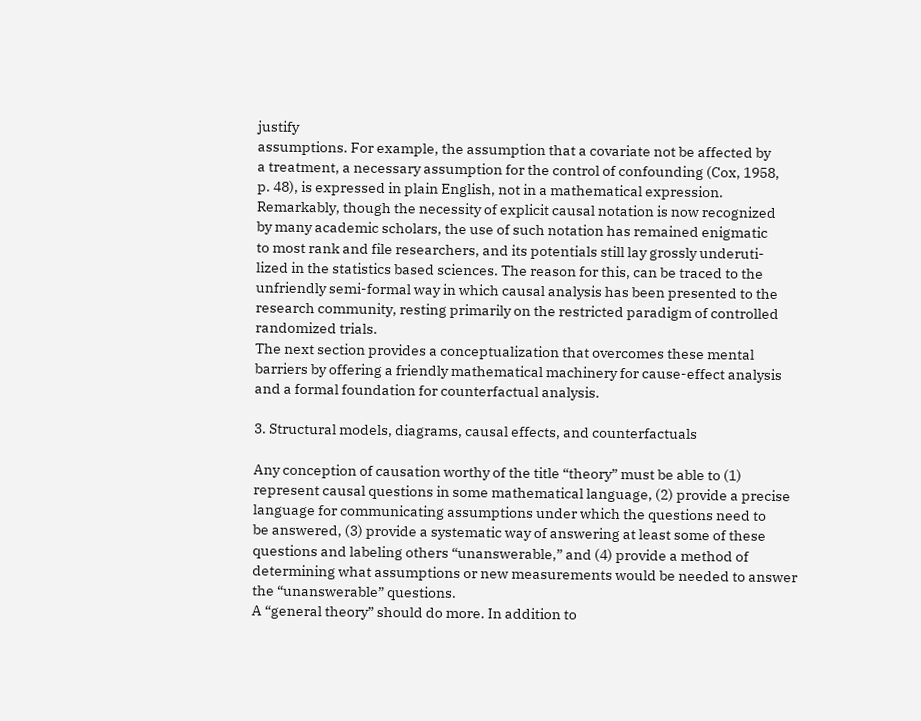justify
assumptions. For example, the assumption that a covariate not be affected by
a treatment, a necessary assumption for the control of confounding (Cox, 1958,
p. 48), is expressed in plain English, not in a mathematical expression.
Remarkably, though the necessity of explicit causal notation is now recognized
by many academic scholars, the use of such notation has remained enigmatic
to most rank and file researchers, and its potentials still lay grossly underuti-
lized in the statistics based sciences. The reason for this, can be traced to the
unfriendly semi-formal way in which causal analysis has been presented to the
research community, resting primarily on the restricted paradigm of controlled
randomized trials.
The next section provides a conceptualization that overcomes these mental
barriers by offering a friendly mathematical machinery for cause-effect analysis
and a formal foundation for counterfactual analysis.

3. Structural models, diagrams, causal effects, and counterfactuals

Any conception of causation worthy of the title “theory” must be able to (1)
represent causal questions in some mathematical language, (2) provide a precise
language for communicating assumptions under which the questions need to
be answered, (3) provide a systematic way of answering at least some of these
questions and labeling others “unanswerable,” and (4) provide a method of
determining what assumptions or new measurements would be needed to answer
the “unanswerable” questions.
A “general theory” should do more. In addition to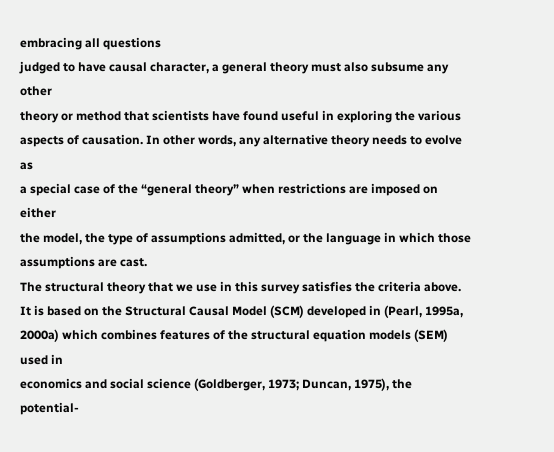embracing all questions
judged to have causal character, a general theory must also subsume any other
theory or method that scientists have found useful in exploring the various
aspects of causation. In other words, any alternative theory needs to evolve as
a special case of the “general theory” when restrictions are imposed on either
the model, the type of assumptions admitted, or the language in which those
assumptions are cast.
The structural theory that we use in this survey satisfies the criteria above.
It is based on the Structural Causal Model (SCM) developed in (Pearl, 1995a,
2000a) which combines features of the structural equation models (SEM) used in
economics and social science (Goldberger, 1973; Duncan, 1975), the potential-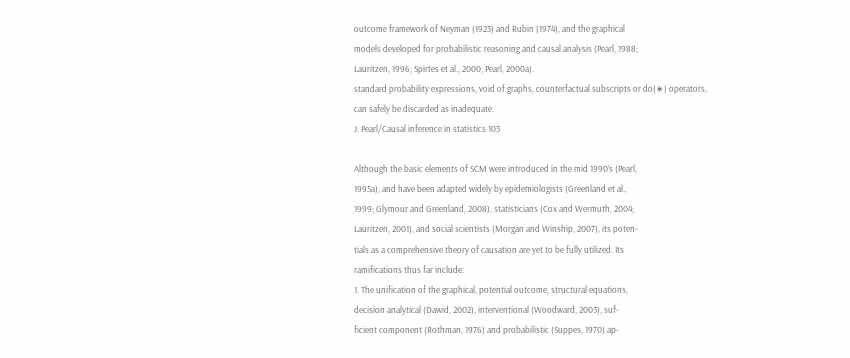outcome framework of Neyman (1923) and Rubin (1974), and the graphical
models developed for probabilistic reasoning and causal analysis (Pearl, 1988;
Lauritzen, 1996; Spirtes et al., 2000; Pearl, 2000a).
standard probability expressions, void of graphs, counterfactual subscripts or do(∗) operators,
can safely be discarded as inadequate.
J. Pearl/Causal inference in statistics 103

Although the basic elements of SCM were introduced in the mid 1990’s (Pearl,
1995a), and have been adapted widely by epidemiologists (Greenland et al.,
1999; Glymour and Greenland, 2008), statisticians (Cox and Wermuth, 2004;
Lauritzen, 2001), and social scientists (Morgan and Winship, 2007), its poten-
tials as a comprehensive theory of causation are yet to be fully utilized. Its
ramifications thus far include:
1. The unification of the graphical, potential outcome, structural equations,
decision analytical (Dawid, 2002), interventional (Woodward, 2003), suf-
ficient component (Rothman, 1976) and probabilistic (Suppes, 1970) ap-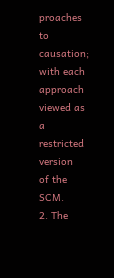proaches to causation; with each approach viewed as a restricted version
of the SCM.
2. The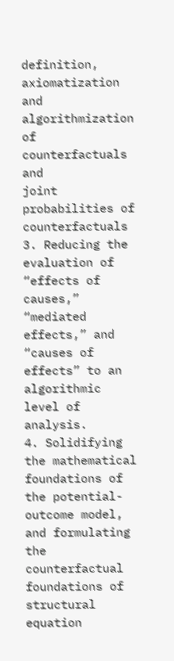definition, axiomatization and algorithmization of counterfactuals and
joint probabilities of counterfactuals
3. Reducing the evaluation of “effects of causes,” “mediated effects,” and
“causes of effects” to an algorithmic level of analysis.
4. Solidifying the mathematical foundations of the potential-outcome model,
and formulating the counterfactual foundations of structural equation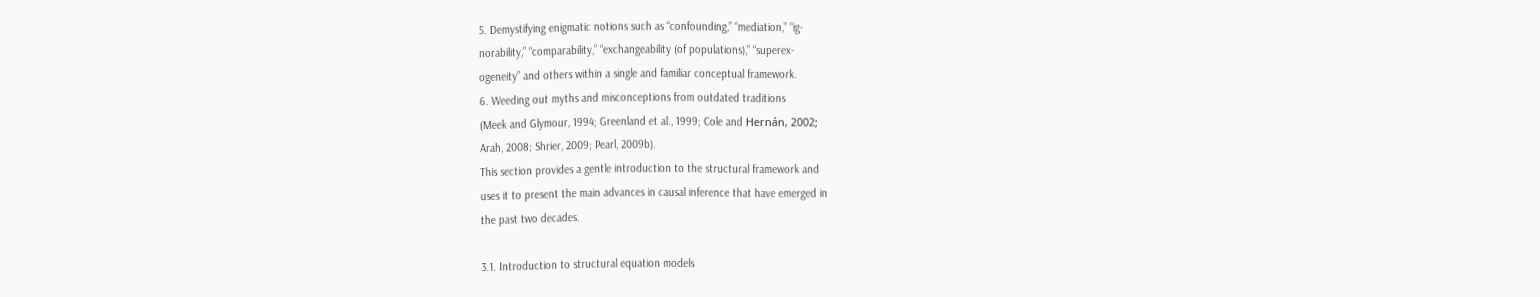5. Demystifying enigmatic notions such as “confounding,” “mediation,” “ig-
norability,” “comparability,” “exchangeability (of populations),” “superex-
ogeneity” and others within a single and familiar conceptual framework.
6. Weeding out myths and misconceptions from outdated traditions
(Meek and Glymour, 1994; Greenland et al., 1999; Cole and Hernán, 2002;
Arah, 2008; Shrier, 2009; Pearl, 2009b).
This section provides a gentle introduction to the structural framework and
uses it to present the main advances in causal inference that have emerged in
the past two decades.

3.1. Introduction to structural equation models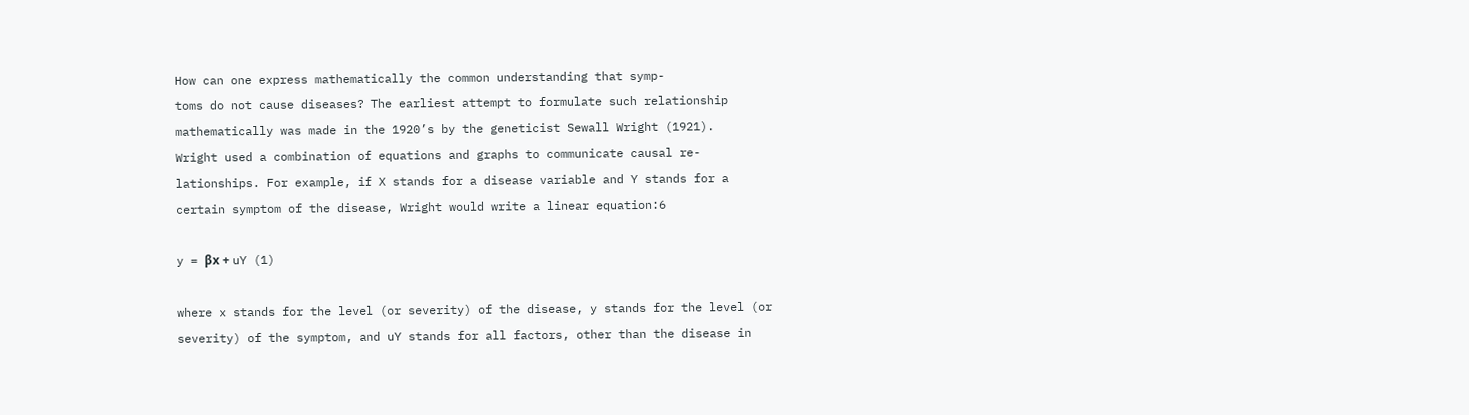How can one express mathematically the common understanding that symp-
toms do not cause diseases? The earliest attempt to formulate such relationship
mathematically was made in the 1920’s by the geneticist Sewall Wright (1921).
Wright used a combination of equations and graphs to communicate causal re-
lationships. For example, if X stands for a disease variable and Y stands for a
certain symptom of the disease, Wright would write a linear equation:6

y = βx + uY (1)

where x stands for the level (or severity) of the disease, y stands for the level (or
severity) of the symptom, and uY stands for all factors, other than the disease in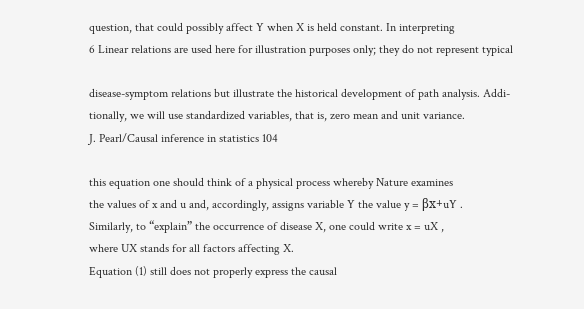question, that could possibly affect Y when X is held constant. In interpreting
6 Linear relations are used here for illustration purposes only; they do not represent typical

disease-symptom relations but illustrate the historical development of path analysis. Addi-
tionally, we will use standardized variables, that is, zero mean and unit variance.
J. Pearl/Causal inference in statistics 104

this equation one should think of a physical process whereby Nature examines
the values of x and u and, accordingly, assigns variable Y the value y = βx+uY .
Similarly, to “explain” the occurrence of disease X, one could write x = uX ,
where UX stands for all factors affecting X.
Equation (1) still does not properly express the causal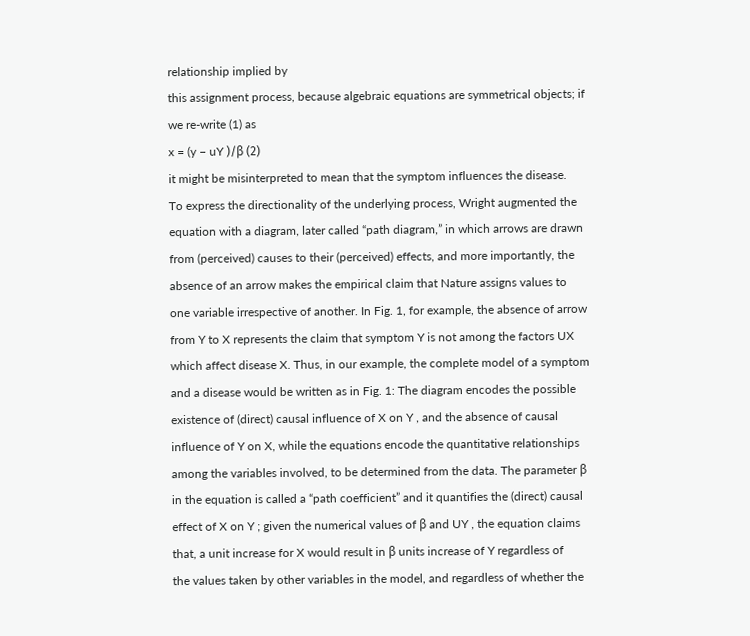relationship implied by
this assignment process, because algebraic equations are symmetrical objects; if
we re-write (1) as
x = (y − uY )/β (2)
it might be misinterpreted to mean that the symptom influences the disease.
To express the directionality of the underlying process, Wright augmented the
equation with a diagram, later called “path diagram,” in which arrows are drawn
from (perceived) causes to their (perceived) effects, and more importantly, the
absence of an arrow makes the empirical claim that Nature assigns values to
one variable irrespective of another. In Fig. 1, for example, the absence of arrow
from Y to X represents the claim that symptom Y is not among the factors UX
which affect disease X. Thus, in our example, the complete model of a symptom
and a disease would be written as in Fig. 1: The diagram encodes the possible
existence of (direct) causal influence of X on Y , and the absence of causal
influence of Y on X, while the equations encode the quantitative relationships
among the variables involved, to be determined from the data. The parameter β
in the equation is called a “path coefficient” and it quantifies the (direct) causal
effect of X on Y ; given the numerical values of β and UY , the equation claims
that, a unit increase for X would result in β units increase of Y regardless of
the values taken by other variables in the model, and regardless of whether the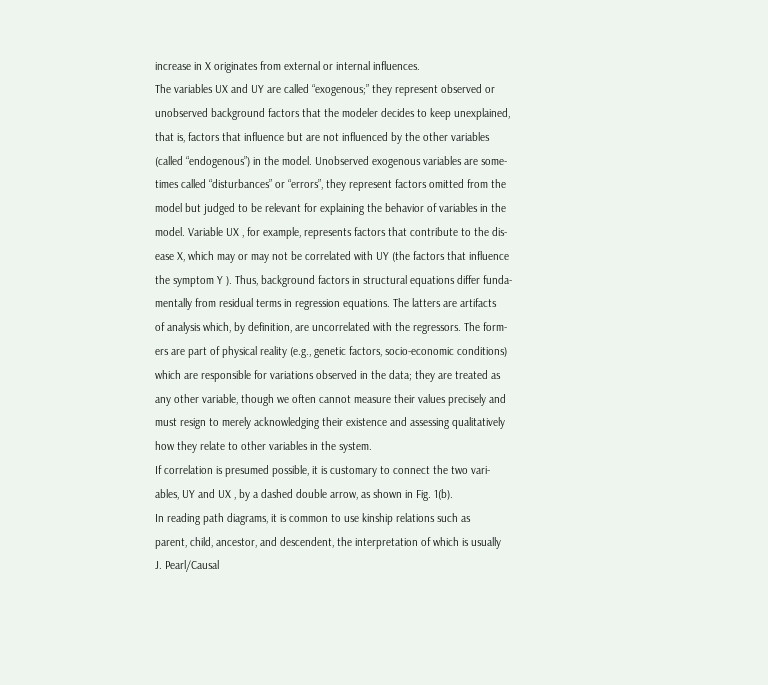increase in X originates from external or internal influences.
The variables UX and UY are called “exogenous;” they represent observed or
unobserved background factors that the modeler decides to keep unexplained,
that is, factors that influence but are not influenced by the other variables
(called “endogenous”) in the model. Unobserved exogenous variables are some-
times called “disturbances” or “errors”, they represent factors omitted from the
model but judged to be relevant for explaining the behavior of variables in the
model. Variable UX , for example, represents factors that contribute to the dis-
ease X, which may or may not be correlated with UY (the factors that influence
the symptom Y ). Thus, background factors in structural equations differ funda-
mentally from residual terms in regression equations. The latters are artifacts
of analysis which, by definition, are uncorrelated with the regressors. The form-
ers are part of physical reality (e.g., genetic factors, socio-economic conditions)
which are responsible for variations observed in the data; they are treated as
any other variable, though we often cannot measure their values precisely and
must resign to merely acknowledging their existence and assessing qualitatively
how they relate to other variables in the system.
If correlation is presumed possible, it is customary to connect the two vari-
ables, UY and UX , by a dashed double arrow, as shown in Fig. 1(b).
In reading path diagrams, it is common to use kinship relations such as
parent, child, ancestor, and descendent, the interpretation of which is usually
J. Pearl/Causal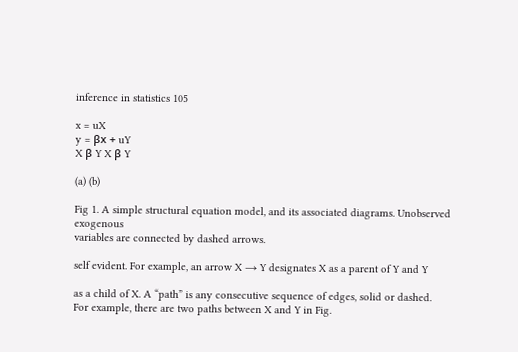inference in statistics 105

x = uX
y = βx + uY
X β Y X β Y

(a) (b)

Fig 1. A simple structural equation model, and its associated diagrams. Unobserved exogenous
variables are connected by dashed arrows.

self evident. For example, an arrow X → Y designates X as a parent of Y and Y

as a child of X. A “path” is any consecutive sequence of edges, solid or dashed.
For example, there are two paths between X and Y in Fig.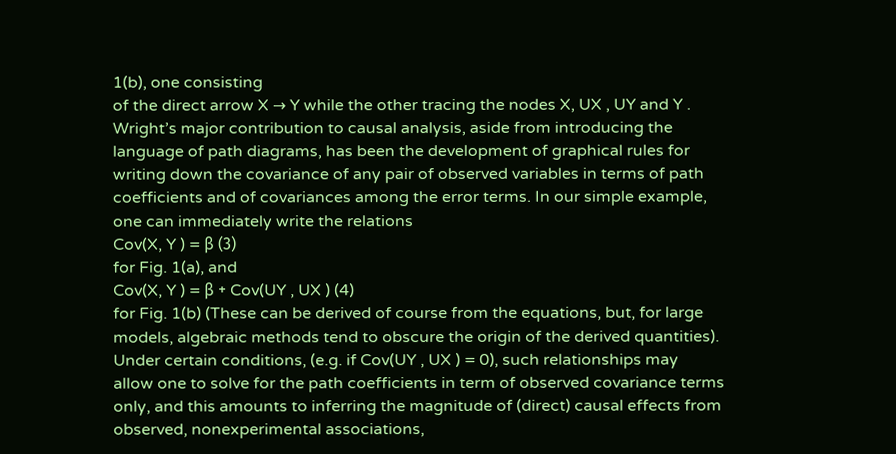1(b), one consisting
of the direct arrow X → Y while the other tracing the nodes X, UX , UY and Y .
Wright’s major contribution to causal analysis, aside from introducing the
language of path diagrams, has been the development of graphical rules for
writing down the covariance of any pair of observed variables in terms of path
coefficients and of covariances among the error terms. In our simple example,
one can immediately write the relations
Cov(X, Y ) = β (3)
for Fig. 1(a), and
Cov(X, Y ) = β + Cov(UY , UX ) (4)
for Fig. 1(b) (These can be derived of course from the equations, but, for large
models, algebraic methods tend to obscure the origin of the derived quantities).
Under certain conditions, (e.g. if Cov(UY , UX ) = 0), such relationships may
allow one to solve for the path coefficients in term of observed covariance terms
only, and this amounts to inferring the magnitude of (direct) causal effects from
observed, nonexperimental associations,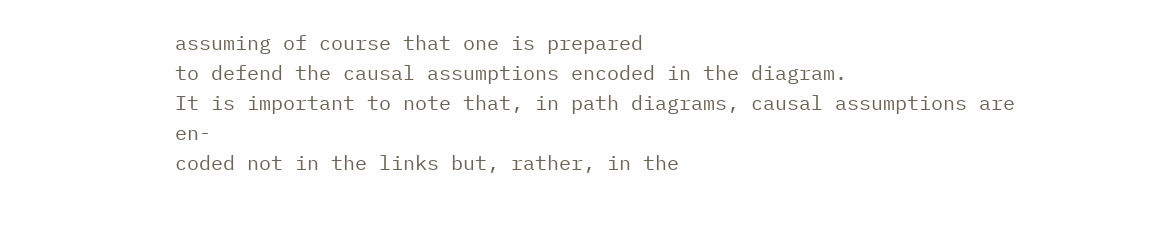assuming of course that one is prepared
to defend the causal assumptions encoded in the diagram.
It is important to note that, in path diagrams, causal assumptions are en-
coded not in the links but, rather, in the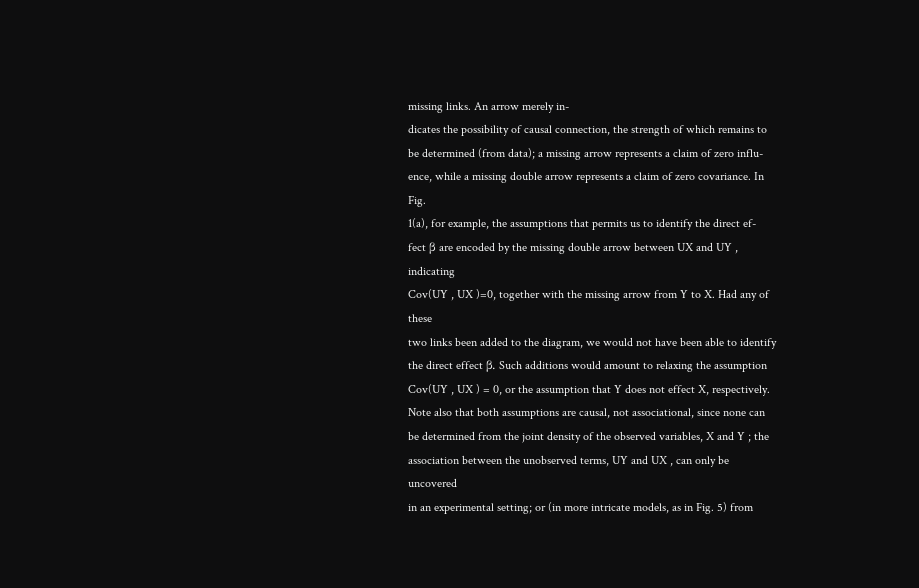missing links. An arrow merely in-
dicates the possibility of causal connection, the strength of which remains to
be determined (from data); a missing arrow represents a claim of zero influ-
ence, while a missing double arrow represents a claim of zero covariance. In Fig.
1(a), for example, the assumptions that permits us to identify the direct ef-
fect β are encoded by the missing double arrow between UX and UY , indicating
Cov(UY , UX )=0, together with the missing arrow from Y to X. Had any of these
two links been added to the diagram, we would not have been able to identify
the direct effect β. Such additions would amount to relaxing the assumption
Cov(UY , UX ) = 0, or the assumption that Y does not effect X, respectively.
Note also that both assumptions are causal, not associational, since none can
be determined from the joint density of the observed variables, X and Y ; the
association between the unobserved terms, UY and UX , can only be uncovered
in an experimental setting; or (in more intricate models, as in Fig. 5) from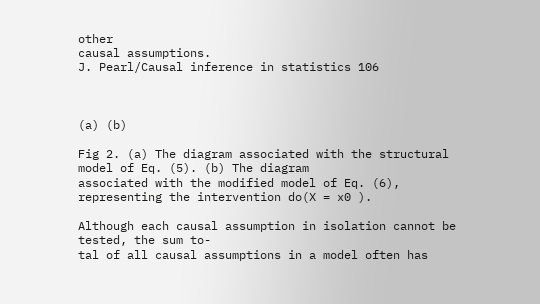other
causal assumptions.
J. Pearl/Causal inference in statistics 106



(a) (b)

Fig 2. (a) The diagram associated with the structural model of Eq. (5). (b) The diagram
associated with the modified model of Eq. (6), representing the intervention do(X = x0 ).

Although each causal assumption in isolation cannot be tested, the sum to-
tal of all causal assumptions in a model often has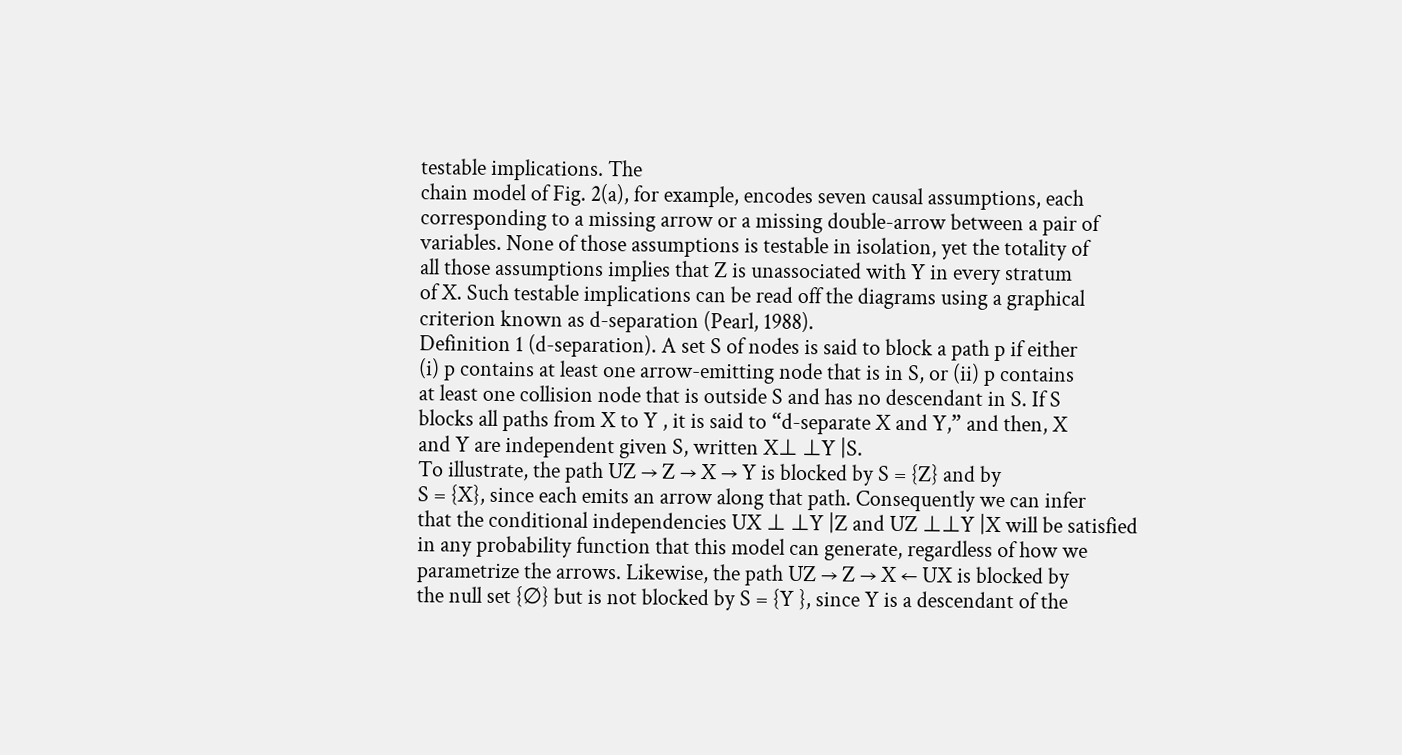testable implications. The
chain model of Fig. 2(a), for example, encodes seven causal assumptions, each
corresponding to a missing arrow or a missing double-arrow between a pair of
variables. None of those assumptions is testable in isolation, yet the totality of
all those assumptions implies that Z is unassociated with Y in every stratum
of X. Such testable implications can be read off the diagrams using a graphical
criterion known as d-separation (Pearl, 1988).
Definition 1 (d-separation). A set S of nodes is said to block a path p if either
(i) p contains at least one arrow-emitting node that is in S, or (ii) p contains
at least one collision node that is outside S and has no descendant in S. If S
blocks all paths from X to Y , it is said to “d-separate X and Y,” and then, X
and Y are independent given S, written X⊥ ⊥Y |S.
To illustrate, the path UZ → Z → X → Y is blocked by S = {Z} and by
S = {X}, since each emits an arrow along that path. Consequently we can infer
that the conditional independencies UX ⊥ ⊥Y |Z and UZ ⊥⊥Y |X will be satisfied
in any probability function that this model can generate, regardless of how we
parametrize the arrows. Likewise, the path UZ → Z → X ← UX is blocked by
the null set {∅} but is not blocked by S = {Y }, since Y is a descendant of the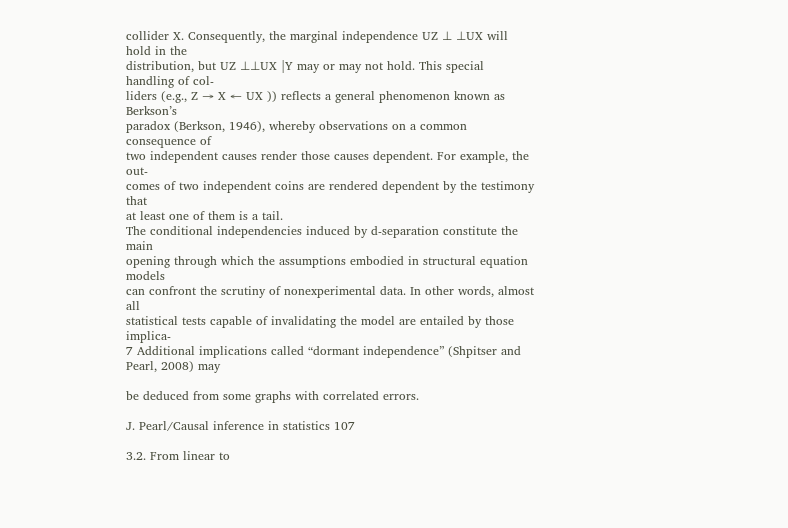collider X. Consequently, the marginal independence UZ ⊥ ⊥UX will hold in the
distribution, but UZ ⊥⊥UX |Y may or may not hold. This special handling of col-
liders (e.g., Z → X ← UX )) reflects a general phenomenon known as Berkson’s
paradox (Berkson, 1946), whereby observations on a common consequence of
two independent causes render those causes dependent. For example, the out-
comes of two independent coins are rendered dependent by the testimony that
at least one of them is a tail.
The conditional independencies induced by d-separation constitute the main
opening through which the assumptions embodied in structural equation models
can confront the scrutiny of nonexperimental data. In other words, almost all
statistical tests capable of invalidating the model are entailed by those implica-
7 Additional implications called “dormant independence” (Shpitser and Pearl, 2008) may

be deduced from some graphs with correlated errors.

J. Pearl/Causal inference in statistics 107

3.2. From linear to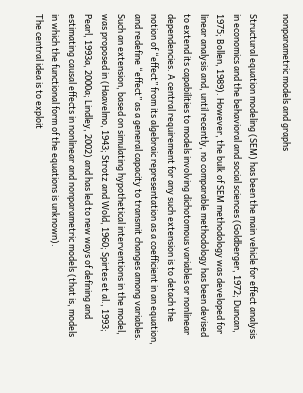nonparametric models and graphs

Structural equation modeling (SEM) has been the main vehicle for effect analysis
in economics and the behavioral and social sciences (Goldberger, 1972; Duncan,
1975; Bollen, 1989). However, the bulk of SEM methodology was developed for
linear analysis and, until recently, no comparable methodology has been devised
to extend its capabilities to models involving dichotomous variables or nonlinear
dependencies. A central requirement for any such extension is to detach the
notion of “effect” from its algebraic representation as a coefficient in an equation,
and redefine “effect” as a general capacity to transmit changes among variables.
Such an extension, based on simulating hypothetical interventions in the model,
was proposed in (Haavelmo, 1943; Strotz and Wold, 1960; Spirtes et al., 1993;
Pearl, 1993a, 2000a; Lindley, 2002) and has led to new ways of defining and
estimating causal effects in nonlinear and nonparametric models (that is, models
in which the functional form of the equations is unknown).
The central idea is to exploit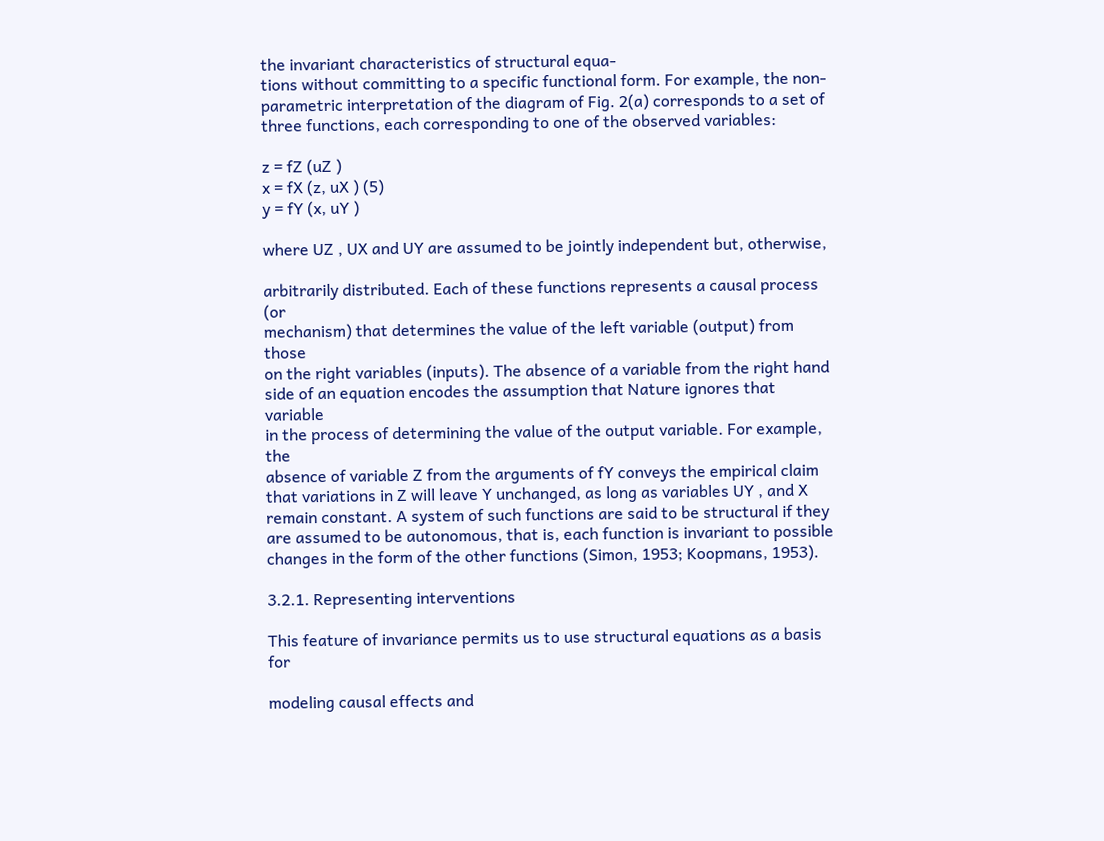the invariant characteristics of structural equa-
tions without committing to a specific functional form. For example, the non-
parametric interpretation of the diagram of Fig. 2(a) corresponds to a set of
three functions, each corresponding to one of the observed variables:

z = fZ (uZ )
x = fX (z, uX ) (5)
y = fY (x, uY )

where UZ , UX and UY are assumed to be jointly independent but, otherwise,

arbitrarily distributed. Each of these functions represents a causal process (or
mechanism) that determines the value of the left variable (output) from those
on the right variables (inputs). The absence of a variable from the right hand
side of an equation encodes the assumption that Nature ignores that variable
in the process of determining the value of the output variable. For example, the
absence of variable Z from the arguments of fY conveys the empirical claim
that variations in Z will leave Y unchanged, as long as variables UY , and X
remain constant. A system of such functions are said to be structural if they
are assumed to be autonomous, that is, each function is invariant to possible
changes in the form of the other functions (Simon, 1953; Koopmans, 1953).

3.2.1. Representing interventions

This feature of invariance permits us to use structural equations as a basis for

modeling causal effects and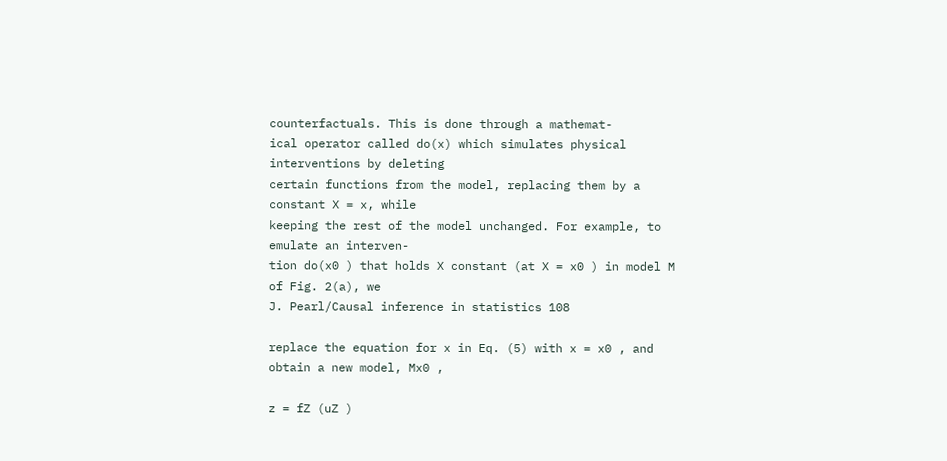counterfactuals. This is done through a mathemat-
ical operator called do(x) which simulates physical interventions by deleting
certain functions from the model, replacing them by a constant X = x, while
keeping the rest of the model unchanged. For example, to emulate an interven-
tion do(x0 ) that holds X constant (at X = x0 ) in model M of Fig. 2(a), we
J. Pearl/Causal inference in statistics 108

replace the equation for x in Eq. (5) with x = x0 , and obtain a new model, Mx0 ,

z = fZ (uZ )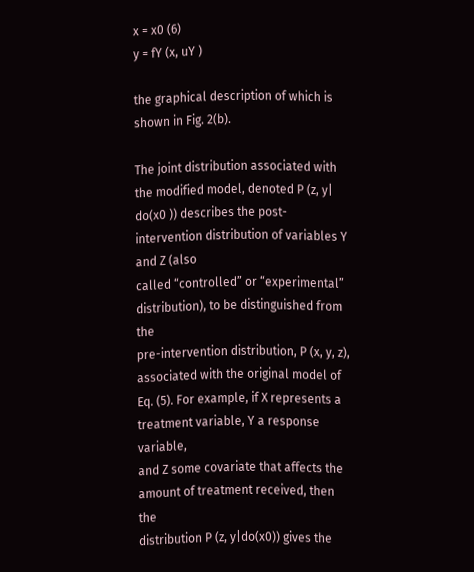x = x0 (6)
y = fY (x, uY )

the graphical description of which is shown in Fig. 2(b).

The joint distribution associated with the modified model, denoted P (z, y|
do(x0 )) describes the post-intervention distribution of variables Y and Z (also
called “controlled” or “experimental” distribution), to be distinguished from the
pre-intervention distribution, P (x, y, z), associated with the original model of
Eq. (5). For example, if X represents a treatment variable, Y a response variable,
and Z some covariate that affects the amount of treatment received, then the
distribution P (z, y|do(x0)) gives the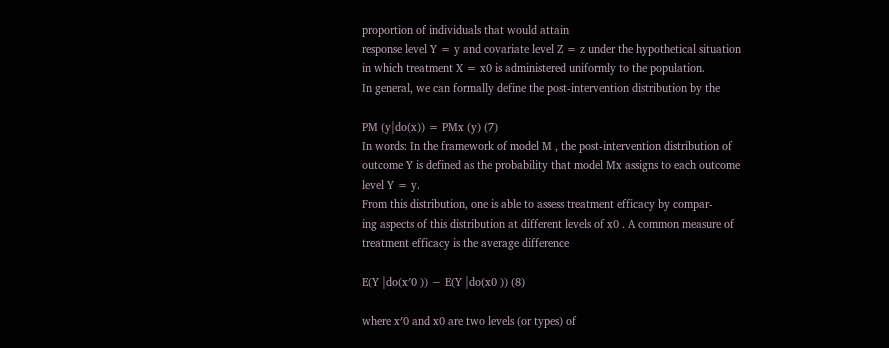proportion of individuals that would attain
response level Y = y and covariate level Z = z under the hypothetical situation
in which treatment X = x0 is administered uniformly to the population.
In general, we can formally define the post-intervention distribution by the

PM (y|do(x)) = PMx (y) (7)
In words: In the framework of model M , the post-intervention distribution of
outcome Y is defined as the probability that model Mx assigns to each outcome
level Y = y.
From this distribution, one is able to assess treatment efficacy by compar-
ing aspects of this distribution at different levels of x0 . A common measure of
treatment efficacy is the average difference

E(Y |do(x′0 )) − E(Y |do(x0 )) (8)

where x′0 and x0 are two levels (or types) of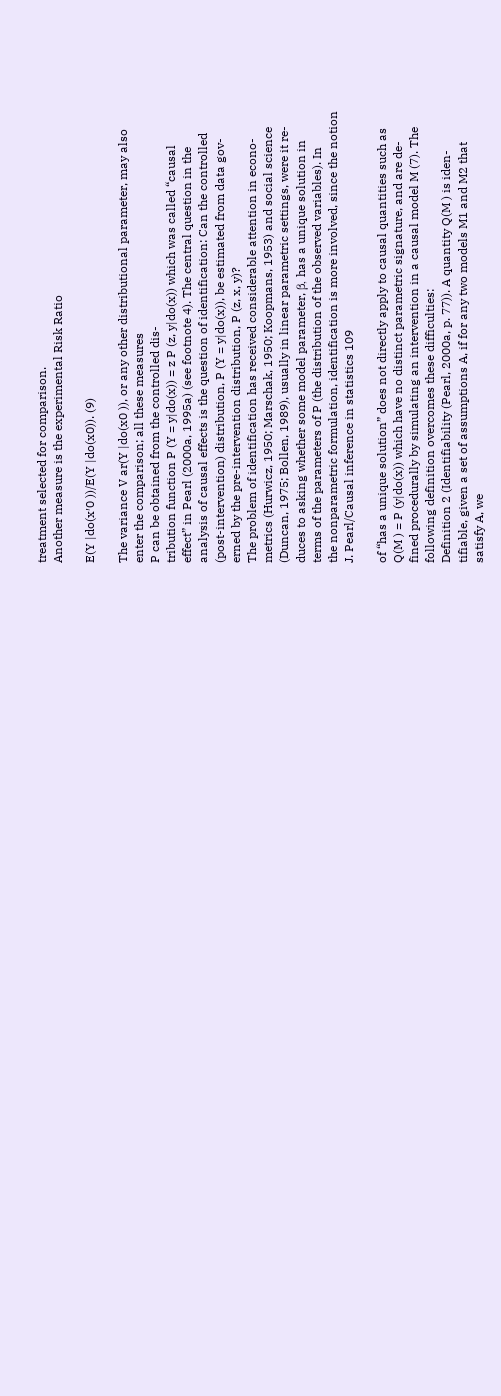treatment selected for comparison.
Another measure is the experimental Risk Ratio

E(Y |do(x′0 ))/E(Y |do(x0)). (9)

The variance V ar(Y |do(x0 )), or any other distributional parameter, may also
enter the comparison; all these measures
P can be obtained from the controlled dis-
tribution function P (Y = y|do(x)) = z P (z, y|do(x)) which was called “causal
effect” in Pearl (2000a, 1995a) (see footnote 4). The central question in the
analysis of causal effects is the question of identification: Can the controlled
(post-intervention) distribution, P (Y = y|do(x)), be estimated from data gov-
erned by the pre-intervention distribution, P (z, x, y)?
The problem of identification has received considerable attention in econo-
metrics (Hurwicz, 1950; Marschak, 1950; Koopmans, 1953) and social science
(Duncan, 1975; Bollen, 1989), usually in linear parametric settings, were it re-
duces to asking whether some model parameter, β, has a unique solution in
terms of the parameters of P (the distribution of the observed variables). In
the nonparametric formulation, identification is more involved, since the notion
J. Pearl/Causal inference in statistics 109

of “has a unique solution” does not directly apply to causal quantities such as
Q(M ) = P (y|do(x)) which have no distinct parametric signature, and are de-
fined procedurally by simulating an intervention in a causal model M (7). The
following definition overcomes these difficulties:
Definition 2 (Identifiability (Pearl, 2000a, p. 77)). A quantity Q(M ) is iden-
tifiable, given a set of assumptions A, if for any two models M1 and M2 that
satisfy A, we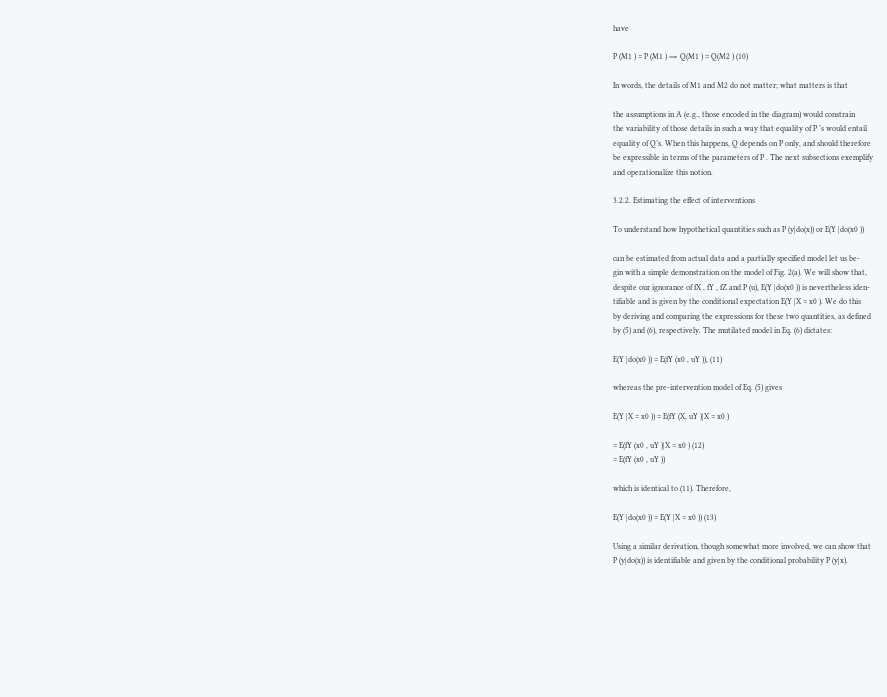have

P (M1 ) = P (M1 ) ⇒ Q(M1 ) = Q(M2 ) (10)

In words, the details of M1 and M2 do not matter; what matters is that

the assumptions in A (e.g., those encoded in the diagram) would constrain
the variability of those details in such a way that equality of P ’s would entail
equality of Q’s. When this happens, Q depends on P only, and should therefore
be expressible in terms of the parameters of P . The next subsections exemplify
and operationalize this notion.

3.2.2. Estimating the effect of interventions

To understand how hypothetical quantities such as P (y|do(x)) or E(Y |do(x0 ))

can be estimated from actual data and a partially specified model let us be-
gin with a simple demonstration on the model of Fig. 2(a). We will show that,
despite our ignorance of fX , fY , fZ and P (u), E(Y |do(x0 )) is nevertheless iden-
tifiable and is given by the conditional expectation E(Y |X = x0 ). We do this
by deriving and comparing the expressions for these two quantities, as defined
by (5) and (6), respectively. The mutilated model in Eq. (6) dictates:

E(Y |do(x0 )) = E(fY (x0 , uY )), (11)

whereas the pre-intervention model of Eq. (5) gives

E(Y |X = x0 )) = E(fY (X, uY )|X = x0 )

= E(fY (x0 , uY )|X = x0 ) (12)
= E(fY (x0 , uY ))

which is identical to (11). Therefore,

E(Y |do(x0 )) = E(Y |X = x0 )) (13)

Using a similar derivation, though somewhat more involved, we can show that
P (y|do(x)) is identifiable and given by the conditional probability P (y|x).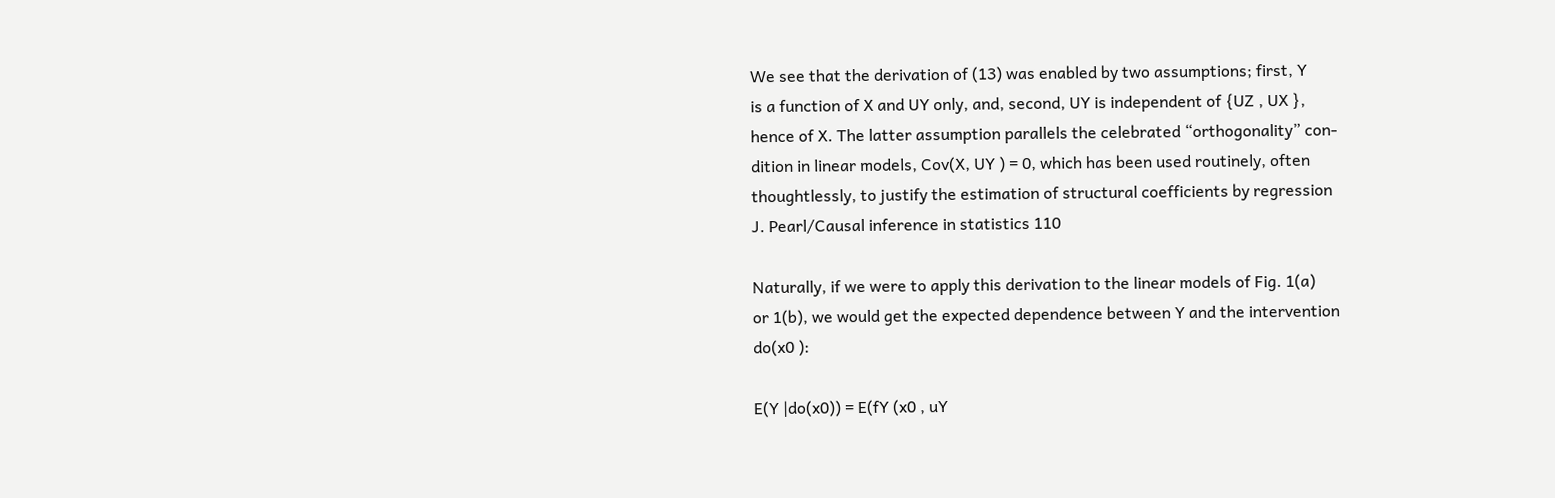We see that the derivation of (13) was enabled by two assumptions; first, Y
is a function of X and UY only, and, second, UY is independent of {UZ , UX },
hence of X. The latter assumption parallels the celebrated “orthogonality” con-
dition in linear models, Cov(X, UY ) = 0, which has been used routinely, often
thoughtlessly, to justify the estimation of structural coefficients by regression
J. Pearl/Causal inference in statistics 110

Naturally, if we were to apply this derivation to the linear models of Fig. 1(a)
or 1(b), we would get the expected dependence between Y and the intervention
do(x0 ):

E(Y |do(x0)) = E(fY (x0 , uY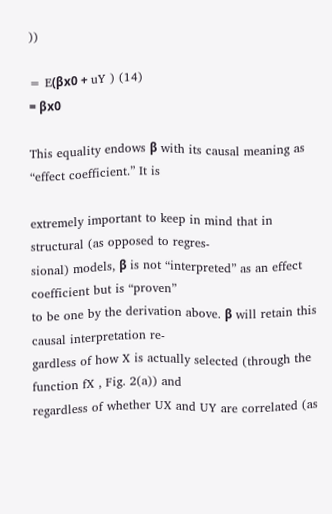))

= E(βx0 + uY ) (14)
= βx0

This equality endows β with its causal meaning as “effect coefficient.” It is

extremely important to keep in mind that in structural (as opposed to regres-
sional) models, β is not “interpreted” as an effect coefficient but is “proven”
to be one by the derivation above. β will retain this causal interpretation re-
gardless of how X is actually selected (through the function fX , Fig. 2(a)) and
regardless of whether UX and UY are correlated (as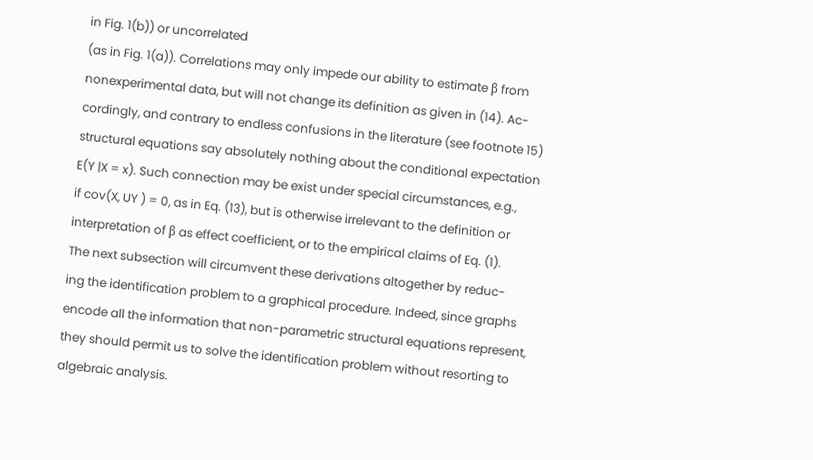in Fig. 1(b)) or uncorrelated
(as in Fig. 1(a)). Correlations may only impede our ability to estimate β from
nonexperimental data, but will not change its definition as given in (14). Ac-
cordingly, and contrary to endless confusions in the literature (see footnote 15)
structural equations say absolutely nothing about the conditional expectation
E(Y |X = x). Such connection may be exist under special circumstances, e.g.,
if cov(X, UY ) = 0, as in Eq. (13), but is otherwise irrelevant to the definition or
interpretation of β as effect coefficient, or to the empirical claims of Eq. (1).
The next subsection will circumvent these derivations altogether by reduc-
ing the identification problem to a graphical procedure. Indeed, since graphs
encode all the information that non-parametric structural equations represent,
they should permit us to solve the identification problem without resorting to
algebraic analysis.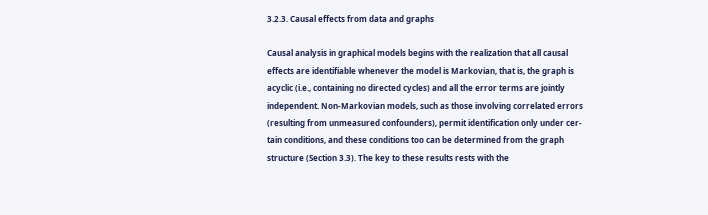3.2.3. Causal effects from data and graphs

Causal analysis in graphical models begins with the realization that all causal
effects are identifiable whenever the model is Markovian, that is, the graph is
acyclic (i.e., containing no directed cycles) and all the error terms are jointly
independent. Non-Markovian models, such as those involving correlated errors
(resulting from unmeasured confounders), permit identification only under cer-
tain conditions, and these conditions too can be determined from the graph
structure (Section 3.3). The key to these results rests with the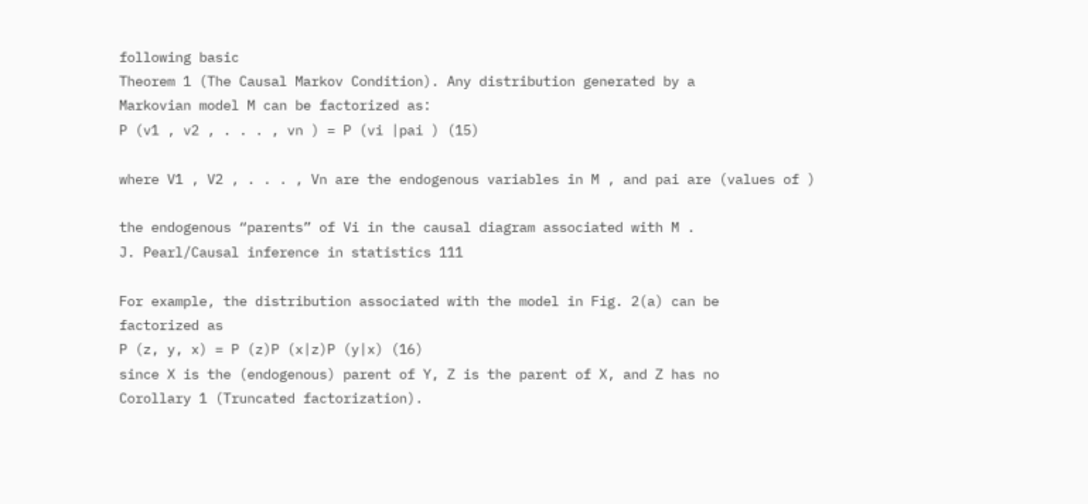following basic
Theorem 1 (The Causal Markov Condition). Any distribution generated by a
Markovian model M can be factorized as:
P (v1 , v2 , . . . , vn ) = P (vi |pai ) (15)

where V1 , V2 , . . . , Vn are the endogenous variables in M , and pai are (values of )

the endogenous “parents” of Vi in the causal diagram associated with M .
J. Pearl/Causal inference in statistics 111

For example, the distribution associated with the model in Fig. 2(a) can be
factorized as
P (z, y, x) = P (z)P (x|z)P (y|x) (16)
since X is the (endogenous) parent of Y, Z is the parent of X, and Z has no
Corollary 1 (Truncated factorization).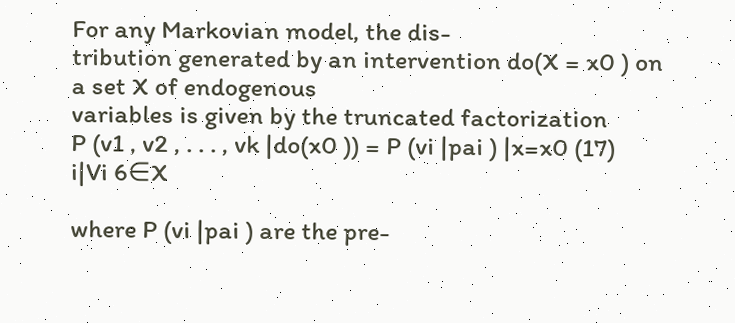For any Markovian model, the dis-
tribution generated by an intervention do(X = x0 ) on a set X of endogenous
variables is given by the truncated factorization
P (v1 , v2 , . . . , vk |do(x0 )) = P (vi |pai ) |x=x0 (17)
i|Vi 6∈X

where P (vi |pai ) are the pre-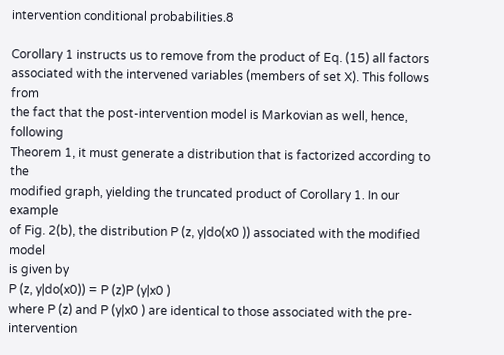intervention conditional probabilities.8

Corollary 1 instructs us to remove from the product of Eq. (15) all factors
associated with the intervened variables (members of set X). This follows from
the fact that the post-intervention model is Markovian as well, hence, following
Theorem 1, it must generate a distribution that is factorized according to the
modified graph, yielding the truncated product of Corollary 1. In our example
of Fig. 2(b), the distribution P (z, y|do(x0 )) associated with the modified model
is given by
P (z, y|do(x0)) = P (z)P (y|x0 )
where P (z) and P (y|x0 ) are identical to those associated with the pre-intervention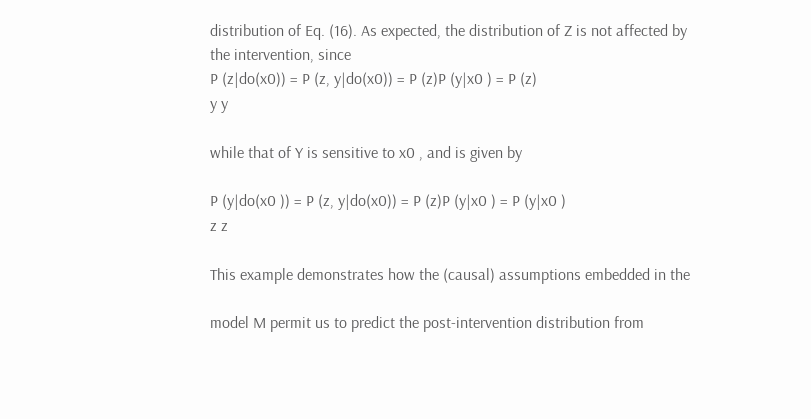distribution of Eq. (16). As expected, the distribution of Z is not affected by
the intervention, since
P (z|do(x0)) = P (z, y|do(x0)) = P (z)P (y|x0 ) = P (z)
y y

while that of Y is sensitive to x0 , and is given by

P (y|do(x0 )) = P (z, y|do(x0)) = P (z)P (y|x0 ) = P (y|x0 )
z z

This example demonstrates how the (causal) assumptions embedded in the

model M permit us to predict the post-intervention distribution from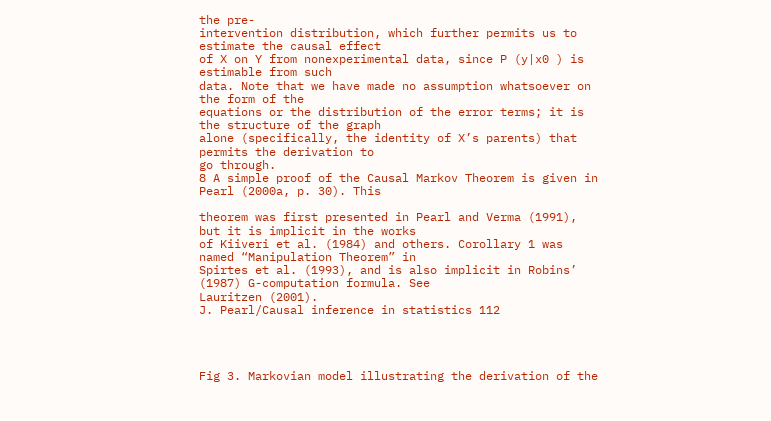the pre-
intervention distribution, which further permits us to estimate the causal effect
of X on Y from nonexperimental data, since P (y|x0 ) is estimable from such
data. Note that we have made no assumption whatsoever on the form of the
equations or the distribution of the error terms; it is the structure of the graph
alone (specifically, the identity of X’s parents) that permits the derivation to
go through.
8 A simple proof of the Causal Markov Theorem is given in Pearl (2000a, p. 30). This

theorem was first presented in Pearl and Verma (1991), but it is implicit in the works
of Kiiveri et al. (1984) and others. Corollary 1 was named “Manipulation Theorem” in
Spirtes et al. (1993), and is also implicit in Robins’ (1987) G-computation formula. See
Lauritzen (2001).
J. Pearl/Causal inference in statistics 112




Fig 3. Markovian model illustrating the derivation of the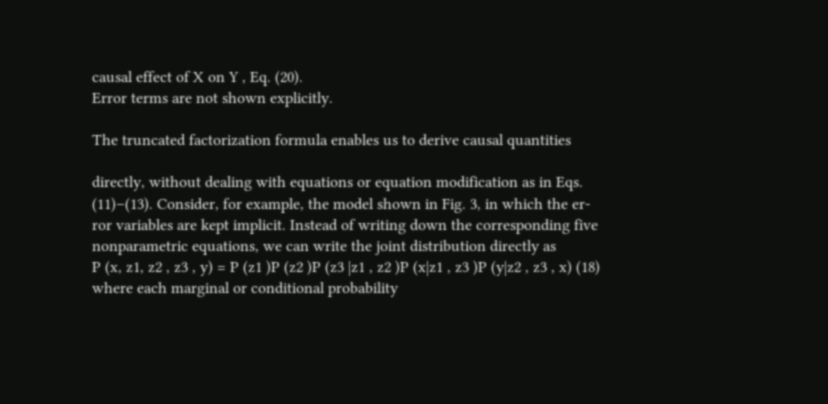causal effect of X on Y , Eq. (20).
Error terms are not shown explicitly.

The truncated factorization formula enables us to derive causal quantities

directly, without dealing with equations or equation modification as in Eqs.
(11)–(13). Consider, for example, the model shown in Fig. 3, in which the er-
ror variables are kept implicit. Instead of writing down the corresponding five
nonparametric equations, we can write the joint distribution directly as
P (x, z1, z2 , z3 , y) = P (z1 )P (z2 )P (z3 |z1 , z2 )P (x|z1 , z3 )P (y|z2 , z3 , x) (18)
where each marginal or conditional probability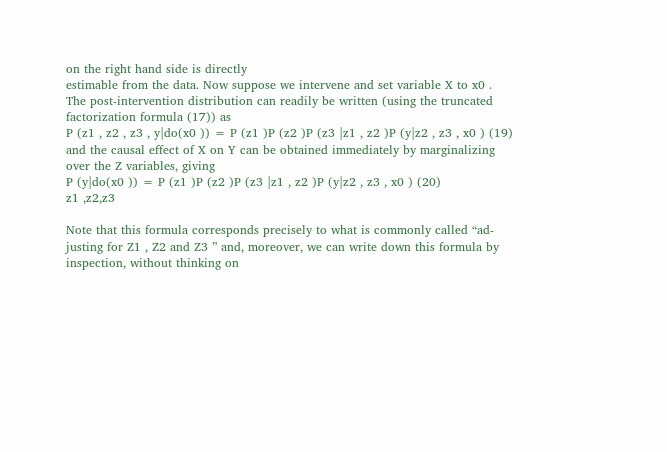on the right hand side is directly
estimable from the data. Now suppose we intervene and set variable X to x0 .
The post-intervention distribution can readily be written (using the truncated
factorization formula (17)) as
P (z1 , z2 , z3 , y|do(x0 )) = P (z1 )P (z2 )P (z3 |z1 , z2 )P (y|z2 , z3 , x0 ) (19)
and the causal effect of X on Y can be obtained immediately by marginalizing
over the Z variables, giving
P (y|do(x0 )) = P (z1 )P (z2 )P (z3 |z1 , z2 )P (y|z2 , z3 , x0 ) (20)
z1 ,z2,z3

Note that this formula corresponds precisely to what is commonly called “ad-
justing for Z1 , Z2 and Z3 ” and, moreover, we can write down this formula by
inspection, without thinking on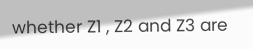whether Z1 , Z2 and Z3 are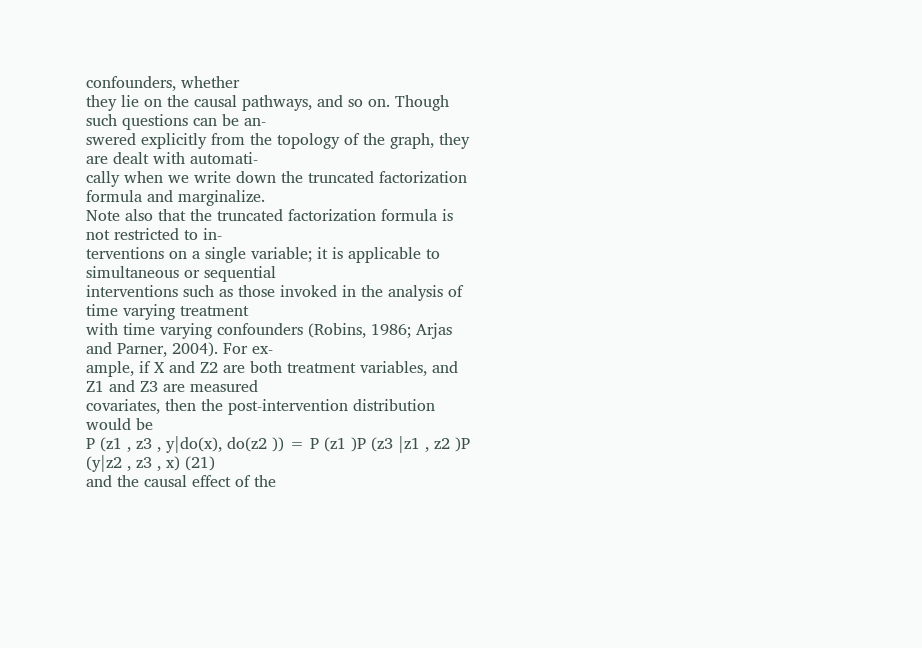confounders, whether
they lie on the causal pathways, and so on. Though such questions can be an-
swered explicitly from the topology of the graph, they are dealt with automati-
cally when we write down the truncated factorization formula and marginalize.
Note also that the truncated factorization formula is not restricted to in-
terventions on a single variable; it is applicable to simultaneous or sequential
interventions such as those invoked in the analysis of time varying treatment
with time varying confounders (Robins, 1986; Arjas and Parner, 2004). For ex-
ample, if X and Z2 are both treatment variables, and Z1 and Z3 are measured
covariates, then the post-intervention distribution would be
P (z1 , z3 , y|do(x), do(z2 )) = P (z1 )P (z3 |z1 , z2 )P (y|z2 , z3 , x) (21)
and the causal effect of the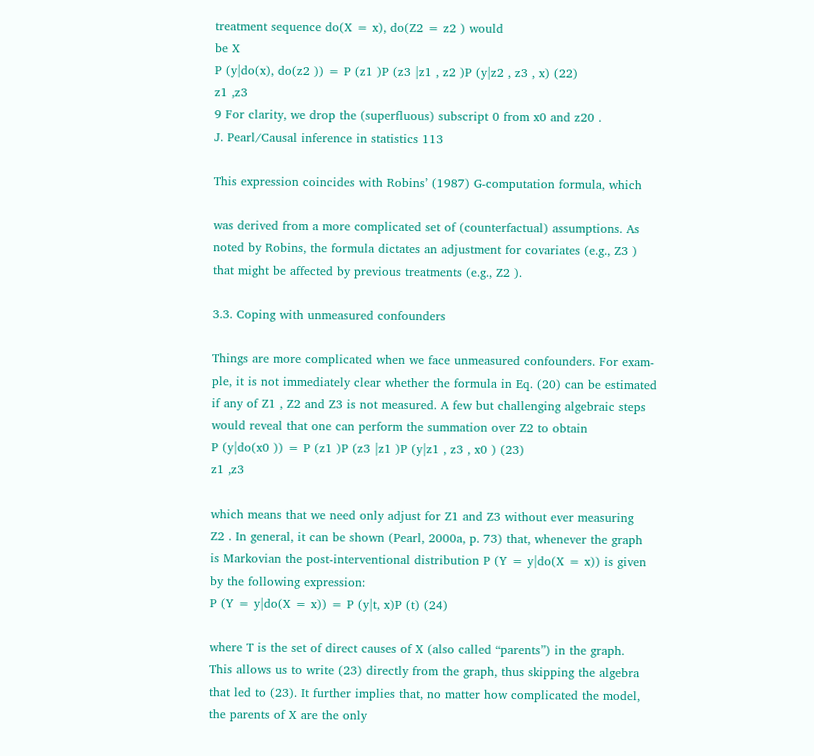treatment sequence do(X = x), do(Z2 = z2 ) would
be X
P (y|do(x), do(z2 )) = P (z1 )P (z3 |z1 , z2 )P (y|z2 , z3 , x) (22)
z1 ,z3
9 For clarity, we drop the (superfluous) subscript 0 from x0 and z20 .
J. Pearl/Causal inference in statistics 113

This expression coincides with Robins’ (1987) G-computation formula, which

was derived from a more complicated set of (counterfactual) assumptions. As
noted by Robins, the formula dictates an adjustment for covariates (e.g., Z3 )
that might be affected by previous treatments (e.g., Z2 ).

3.3. Coping with unmeasured confounders

Things are more complicated when we face unmeasured confounders. For exam-
ple, it is not immediately clear whether the formula in Eq. (20) can be estimated
if any of Z1 , Z2 and Z3 is not measured. A few but challenging algebraic steps
would reveal that one can perform the summation over Z2 to obtain
P (y|do(x0 )) = P (z1 )P (z3 |z1 )P (y|z1 , z3 , x0 ) (23)
z1 ,z3

which means that we need only adjust for Z1 and Z3 without ever measuring
Z2 . In general, it can be shown (Pearl, 2000a, p. 73) that, whenever the graph
is Markovian the post-interventional distribution P (Y = y|do(X = x)) is given
by the following expression:
P (Y = y|do(X = x)) = P (y|t, x)P (t) (24)

where T is the set of direct causes of X (also called “parents”) in the graph.
This allows us to write (23) directly from the graph, thus skipping the algebra
that led to (23). It further implies that, no matter how complicated the model,
the parents of X are the only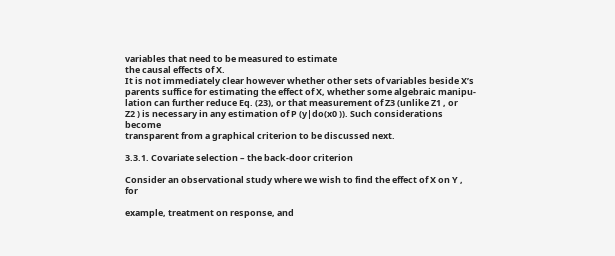variables that need to be measured to estimate
the causal effects of X.
It is not immediately clear however whether other sets of variables beside X’s
parents suffice for estimating the effect of X, whether some algebraic manipu-
lation can further reduce Eq. (23), or that measurement of Z3 (unlike Z1 , or
Z2 ) is necessary in any estimation of P (y|do(x0 )). Such considerations become
transparent from a graphical criterion to be discussed next.

3.3.1. Covariate selection – the back-door criterion

Consider an observational study where we wish to find the effect of X on Y , for

example, treatment on response, and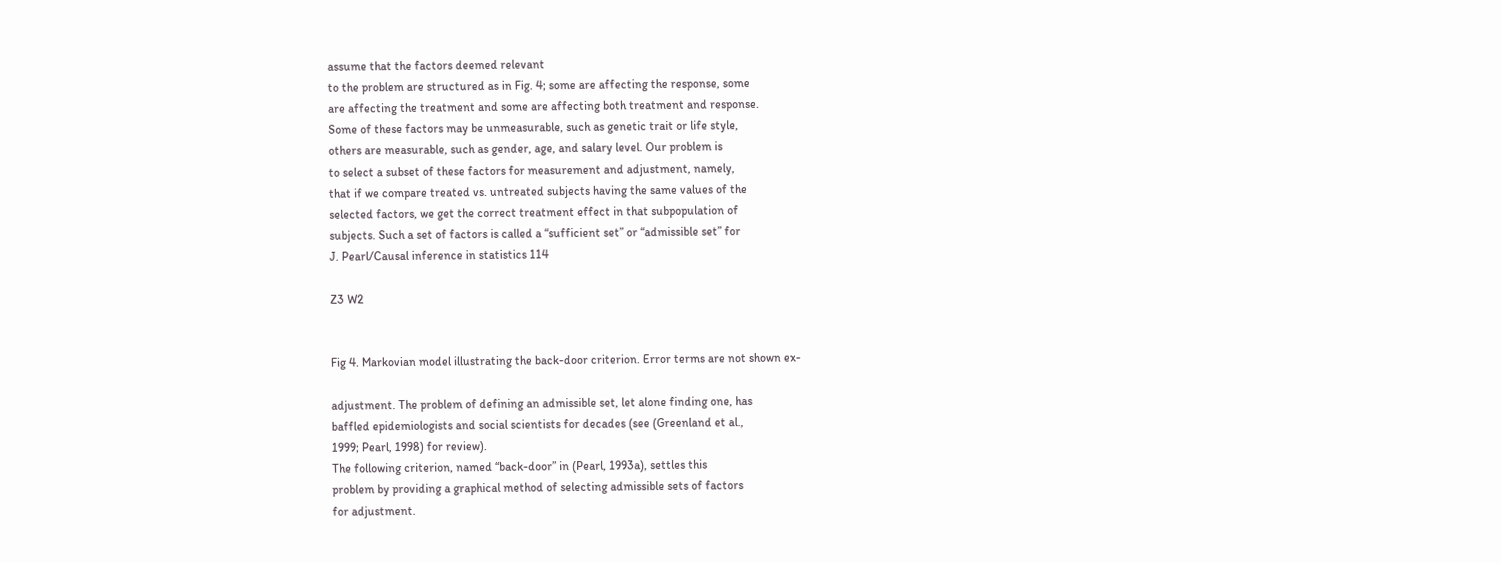assume that the factors deemed relevant
to the problem are structured as in Fig. 4; some are affecting the response, some
are affecting the treatment and some are affecting both treatment and response.
Some of these factors may be unmeasurable, such as genetic trait or life style,
others are measurable, such as gender, age, and salary level. Our problem is
to select a subset of these factors for measurement and adjustment, namely,
that if we compare treated vs. untreated subjects having the same values of the
selected factors, we get the correct treatment effect in that subpopulation of
subjects. Such a set of factors is called a “sufficient set” or “admissible set” for
J. Pearl/Causal inference in statistics 114

Z3 W2


Fig 4. Markovian model illustrating the back-door criterion. Error terms are not shown ex-

adjustment. The problem of defining an admissible set, let alone finding one, has
baffled epidemiologists and social scientists for decades (see (Greenland et al.,
1999; Pearl, 1998) for review).
The following criterion, named “back-door” in (Pearl, 1993a), settles this
problem by providing a graphical method of selecting admissible sets of factors
for adjustment.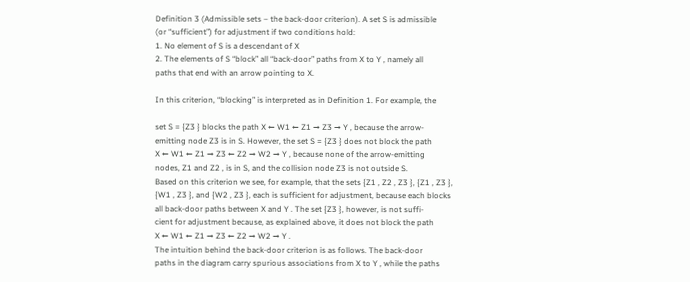Definition 3 (Admissible sets – the back-door criterion). A set S is admissible
(or “sufficient”) for adjustment if two conditions hold:
1. No element of S is a descendant of X
2. The elements of S “block” all “back-door” paths from X to Y , namely all
paths that end with an arrow pointing to X.

In this criterion, “blocking” is interpreted as in Definition 1. For example, the

set S = {Z3 } blocks the path X ← W1 ← Z1 → Z3 → Y , because the arrow-
emitting node Z3 is in S. However, the set S = {Z3 } does not block the path
X ← W1 ← Z1 → Z3 ← Z2 → W2 → Y , because none of the arrow-emitting
nodes, Z1 and Z2 , is in S, and the collision node Z3 is not outside S.
Based on this criterion we see, for example, that the sets {Z1 , Z2 , Z3 }, {Z1 , Z3 },
{W1 , Z3 }, and {W2 , Z3 }, each is sufficient for adjustment, because each blocks
all back-door paths between X and Y . The set {Z3 }, however, is not suffi-
cient for adjustment because, as explained above, it does not block the path
X ← W1 ← Z1 → Z3 ← Z2 → W2 → Y .
The intuition behind the back-door criterion is as follows. The back-door
paths in the diagram carry spurious associations from X to Y , while the paths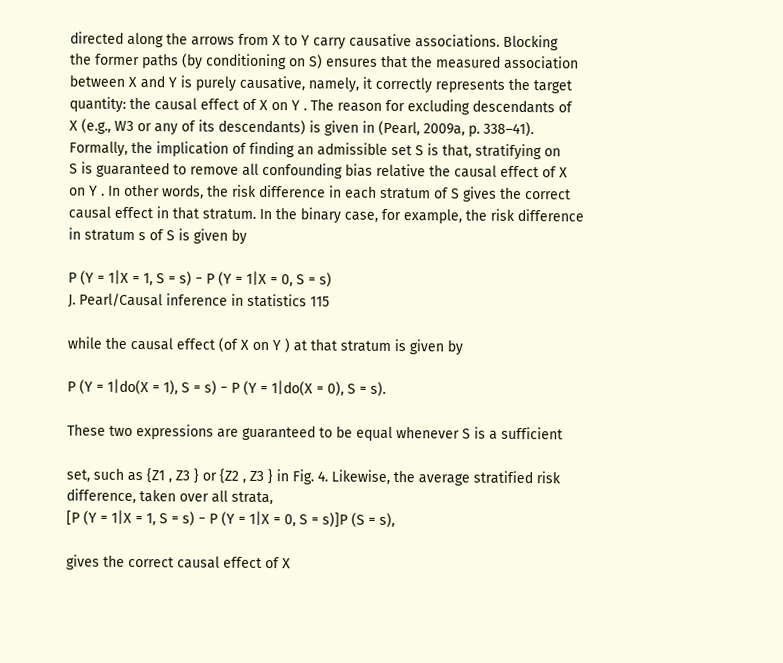directed along the arrows from X to Y carry causative associations. Blocking
the former paths (by conditioning on S) ensures that the measured association
between X and Y is purely causative, namely, it correctly represents the target
quantity: the causal effect of X on Y . The reason for excluding descendants of
X (e.g., W3 or any of its descendants) is given in (Pearl, 2009a, p. 338–41).
Formally, the implication of finding an admissible set S is that, stratifying on
S is guaranteed to remove all confounding bias relative the causal effect of X
on Y . In other words, the risk difference in each stratum of S gives the correct
causal effect in that stratum. In the binary case, for example, the risk difference
in stratum s of S is given by

P (Y = 1|X = 1, S = s) − P (Y = 1|X = 0, S = s)
J. Pearl/Causal inference in statistics 115

while the causal effect (of X on Y ) at that stratum is given by

P (Y = 1|do(X = 1), S = s) − P (Y = 1|do(X = 0), S = s).

These two expressions are guaranteed to be equal whenever S is a sufficient

set, such as {Z1 , Z3 } or {Z2 , Z3 } in Fig. 4. Likewise, the average stratified risk
difference, taken over all strata,
[P (Y = 1|X = 1, S = s) − P (Y = 1|X = 0, S = s)]P (S = s),

gives the correct causal effect of X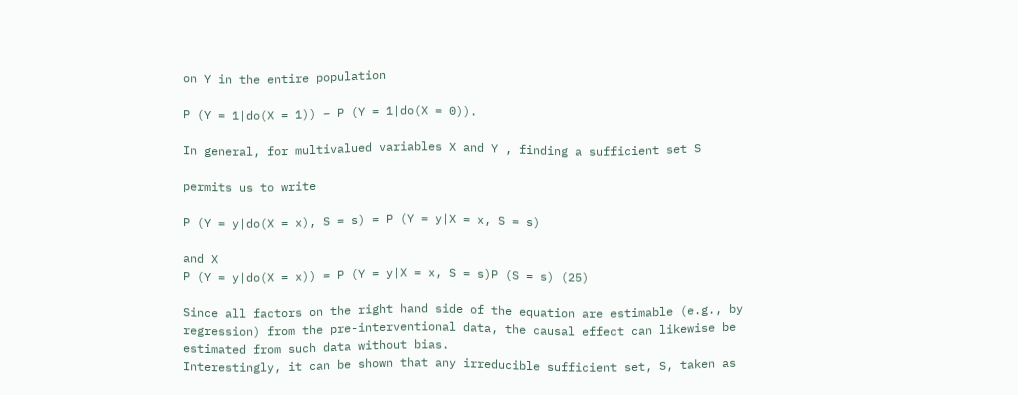on Y in the entire population

P (Y = 1|do(X = 1)) − P (Y = 1|do(X = 0)).

In general, for multivalued variables X and Y , finding a sufficient set S

permits us to write

P (Y = y|do(X = x), S = s) = P (Y = y|X = x, S = s)

and X
P (Y = y|do(X = x)) = P (Y = y|X = x, S = s)P (S = s) (25)

Since all factors on the right hand side of the equation are estimable (e.g., by
regression) from the pre-interventional data, the causal effect can likewise be
estimated from such data without bias.
Interestingly, it can be shown that any irreducible sufficient set, S, taken as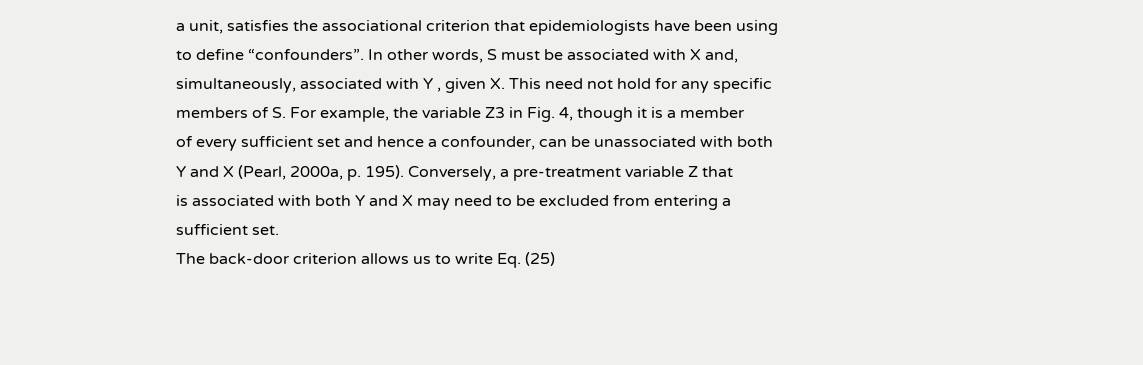a unit, satisfies the associational criterion that epidemiologists have been using
to define “confounders”. In other words, S must be associated with X and,
simultaneously, associated with Y , given X. This need not hold for any specific
members of S. For example, the variable Z3 in Fig. 4, though it is a member
of every sufficient set and hence a confounder, can be unassociated with both
Y and X (Pearl, 2000a, p. 195). Conversely, a pre-treatment variable Z that
is associated with both Y and X may need to be excluded from entering a
sufficient set.
The back-door criterion allows us to write Eq. (25)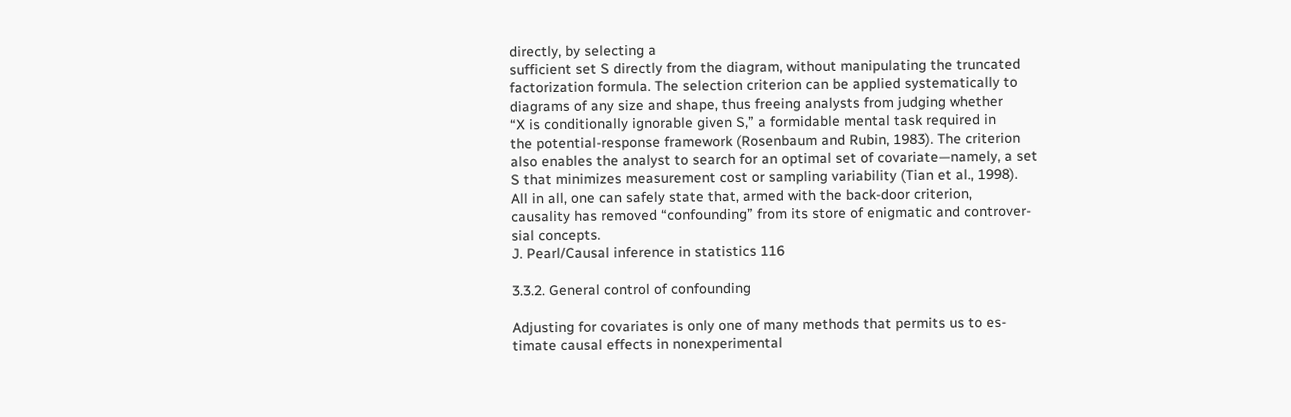directly, by selecting a
sufficient set S directly from the diagram, without manipulating the truncated
factorization formula. The selection criterion can be applied systematically to
diagrams of any size and shape, thus freeing analysts from judging whether
“X is conditionally ignorable given S,” a formidable mental task required in
the potential-response framework (Rosenbaum and Rubin, 1983). The criterion
also enables the analyst to search for an optimal set of covariate—namely, a set
S that minimizes measurement cost or sampling variability (Tian et al., 1998).
All in all, one can safely state that, armed with the back-door criterion,
causality has removed “confounding” from its store of enigmatic and controver-
sial concepts.
J. Pearl/Causal inference in statistics 116

3.3.2. General control of confounding

Adjusting for covariates is only one of many methods that permits us to es-
timate causal effects in nonexperimental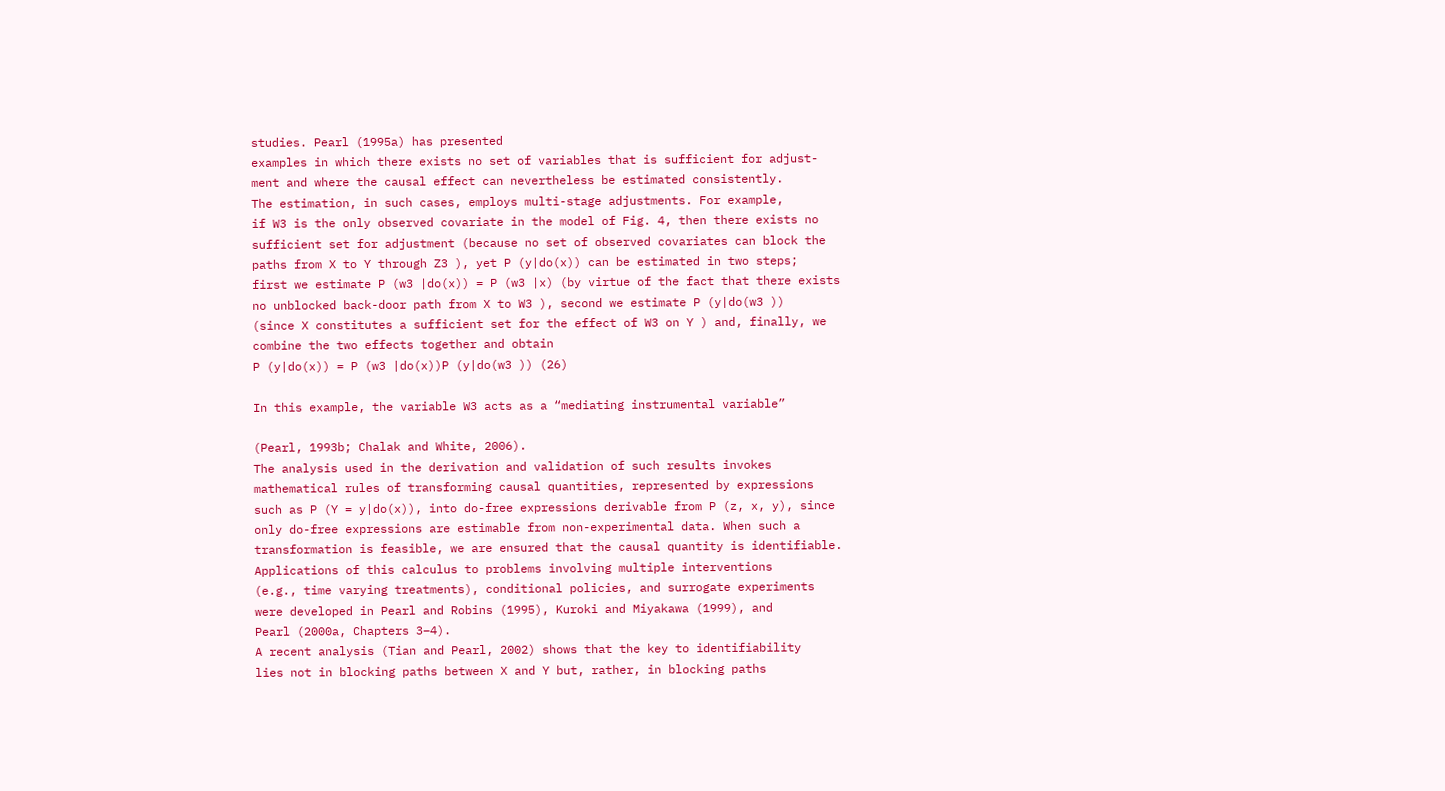studies. Pearl (1995a) has presented
examples in which there exists no set of variables that is sufficient for adjust-
ment and where the causal effect can nevertheless be estimated consistently.
The estimation, in such cases, employs multi-stage adjustments. For example,
if W3 is the only observed covariate in the model of Fig. 4, then there exists no
sufficient set for adjustment (because no set of observed covariates can block the
paths from X to Y through Z3 ), yet P (y|do(x)) can be estimated in two steps;
first we estimate P (w3 |do(x)) = P (w3 |x) (by virtue of the fact that there exists
no unblocked back-door path from X to W3 ), second we estimate P (y|do(w3 ))
(since X constitutes a sufficient set for the effect of W3 on Y ) and, finally, we
combine the two effects together and obtain
P (y|do(x)) = P (w3 |do(x))P (y|do(w3 )) (26)

In this example, the variable W3 acts as a “mediating instrumental variable”

(Pearl, 1993b; Chalak and White, 2006).
The analysis used in the derivation and validation of such results invokes
mathematical rules of transforming causal quantities, represented by expressions
such as P (Y = y|do(x)), into do-free expressions derivable from P (z, x, y), since
only do-free expressions are estimable from non-experimental data. When such a
transformation is feasible, we are ensured that the causal quantity is identifiable.
Applications of this calculus to problems involving multiple interventions
(e.g., time varying treatments), conditional policies, and surrogate experiments
were developed in Pearl and Robins (1995), Kuroki and Miyakawa (1999), and
Pearl (2000a, Chapters 3–4).
A recent analysis (Tian and Pearl, 2002) shows that the key to identifiability
lies not in blocking paths between X and Y but, rather, in blocking paths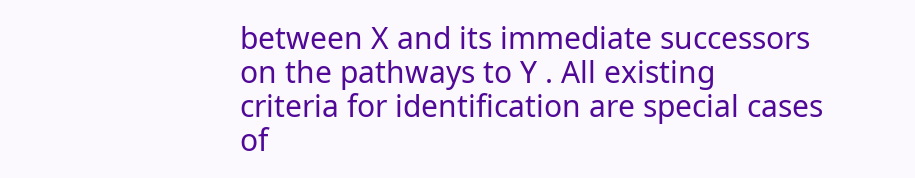between X and its immediate successors on the pathways to Y . All existing
criteria for identification are special cases of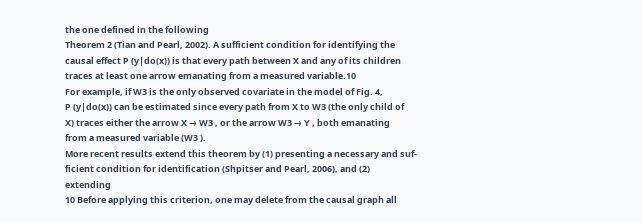the one defined in the following
Theorem 2 (Tian and Pearl, 2002). A sufficient condition for identifying the
causal effect P (y|do(x)) is that every path between X and any of its children
traces at least one arrow emanating from a measured variable.10
For example, if W3 is the only observed covariate in the model of Fig. 4,
P (y|do(x)) can be estimated since every path from X to W3 (the only child of
X) traces either the arrow X → W3 , or the arrow W3 → Y , both emanating
from a measured variable (W3 ).
More recent results extend this theorem by (1) presenting a necessary and suf-
ficient condition for identification (Shpitser and Pearl, 2006), and (2) extending
10 Before applying this criterion, one may delete from the causal graph all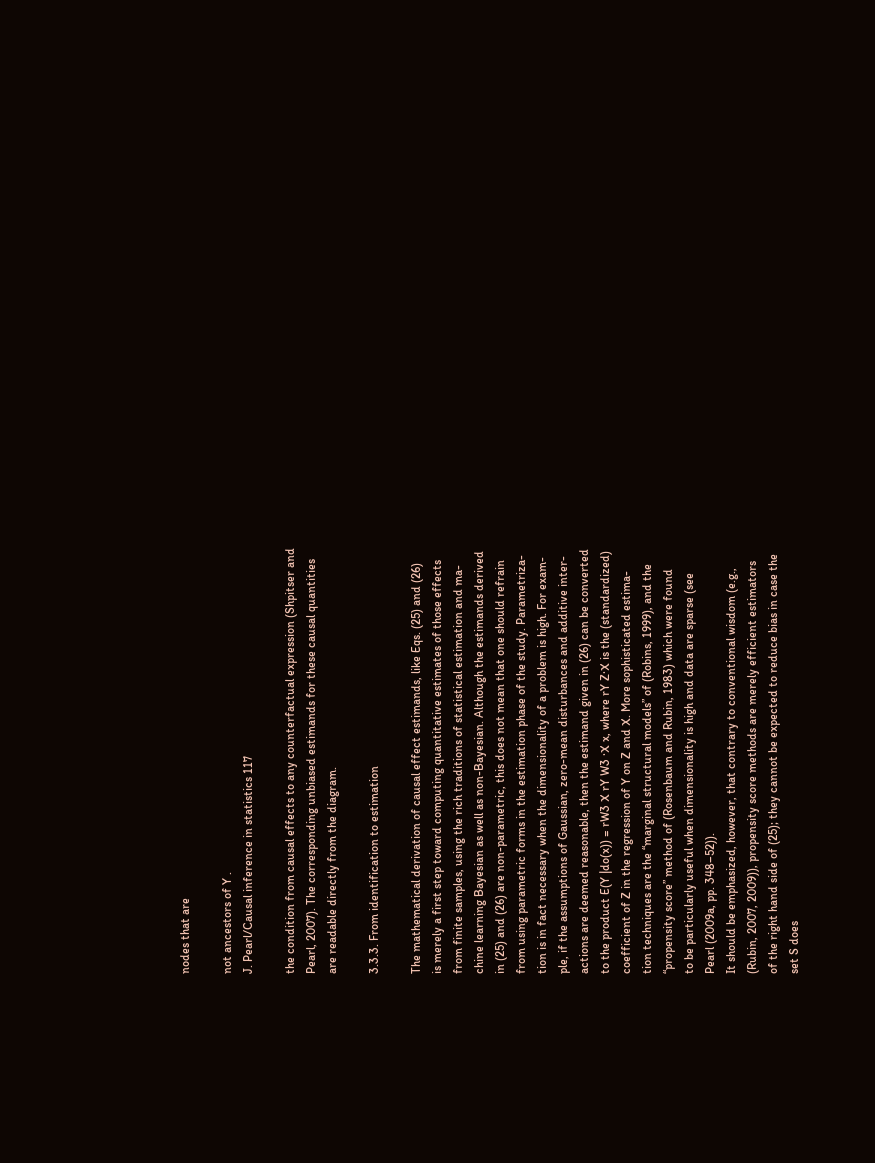nodes that are

not ancestors of Y .
J. Pearl/Causal inference in statistics 117

the condition from causal effects to any counterfactual expression (Shpitser and
Pearl, 2007). The corresponding unbiased estimands for these causal quantities
are readable directly from the diagram.

3.3.3. From identification to estimation

The mathematical derivation of causal effect estimands, like Eqs. (25) and (26)
is merely a first step toward computing quantitative estimates of those effects
from finite samples, using the rich traditions of statistical estimation and ma-
chine learning Bayesian as well as non-Bayesian. Although the estimands derived
in (25) and (26) are non-parametric, this does not mean that one should refrain
from using parametric forms in the estimation phase of the study. Parametriza-
tion is in fact necessary when the dimensionality of a problem is high. For exam-
ple, if the assumptions of Gaussian, zero-mean disturbances and additive inter-
actions are deemed reasonable, then the estimand given in (26) can be converted
to the product E(Y |do(x)) = rW3 X rY W3 ·X x, where rY Z·X is the (standardized)
coefficient of Z in the regression of Y on Z and X. More sophisticated estima-
tion techniques are the “marginal structural models” of (Robins, 1999), and the
“propensity score” method of (Rosenbaum and Rubin, 1983) which were found
to be particularly useful when dimensionality is high and data are sparse (see
Pearl (2009a, pp. 348–52)).
It should be emphasized, however, that contrary to conventional wisdom (e.g.,
(Rubin, 2007, 2009)), propensity score methods are merely efficient estimators
of the right hand side of (25); they cannot be expected to reduce bias in case the
set S does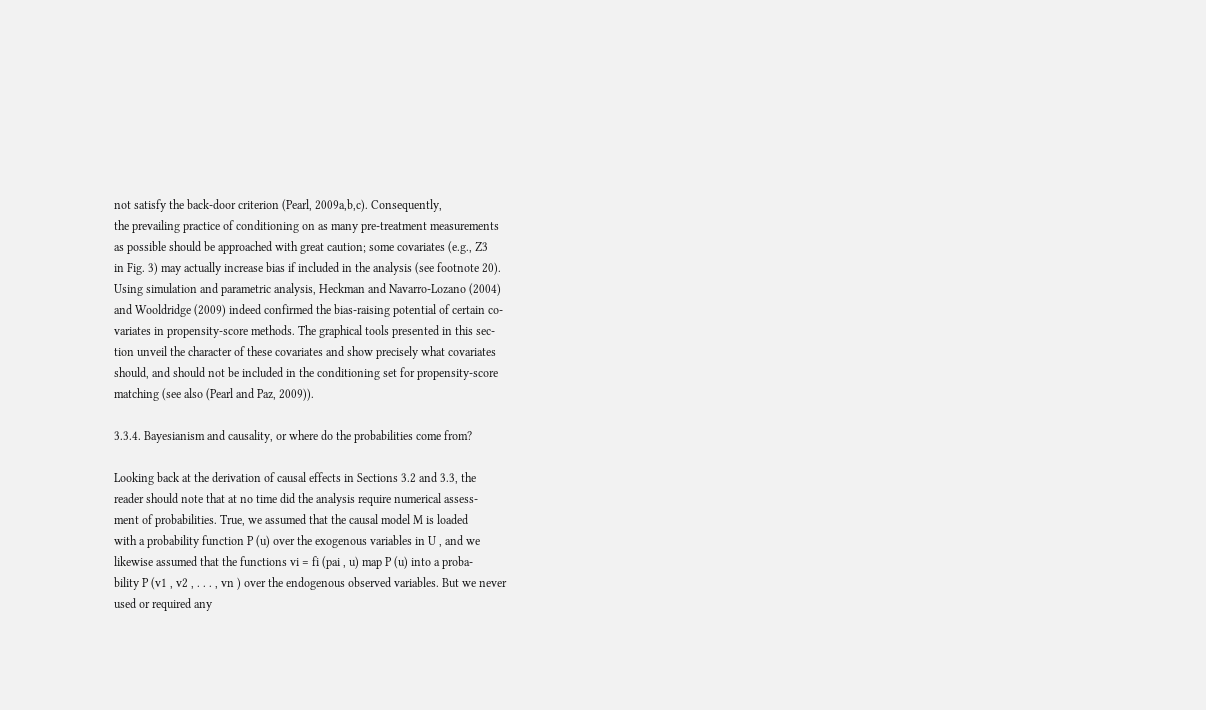not satisfy the back-door criterion (Pearl, 2009a,b,c). Consequently,
the prevailing practice of conditioning on as many pre-treatment measurements
as possible should be approached with great caution; some covariates (e.g., Z3
in Fig. 3) may actually increase bias if included in the analysis (see footnote 20).
Using simulation and parametric analysis, Heckman and Navarro-Lozano (2004)
and Wooldridge (2009) indeed confirmed the bias-raising potential of certain co-
variates in propensity-score methods. The graphical tools presented in this sec-
tion unveil the character of these covariates and show precisely what covariates
should, and should not be included in the conditioning set for propensity-score
matching (see also (Pearl and Paz, 2009)).

3.3.4. Bayesianism and causality, or where do the probabilities come from?

Looking back at the derivation of causal effects in Sections 3.2 and 3.3, the
reader should note that at no time did the analysis require numerical assess-
ment of probabilities. True, we assumed that the causal model M is loaded
with a probability function P (u) over the exogenous variables in U , and we
likewise assumed that the functions vi = fi (pai , u) map P (u) into a proba-
bility P (v1 , v2 , . . . , vn ) over the endogenous observed variables. But we never
used or required any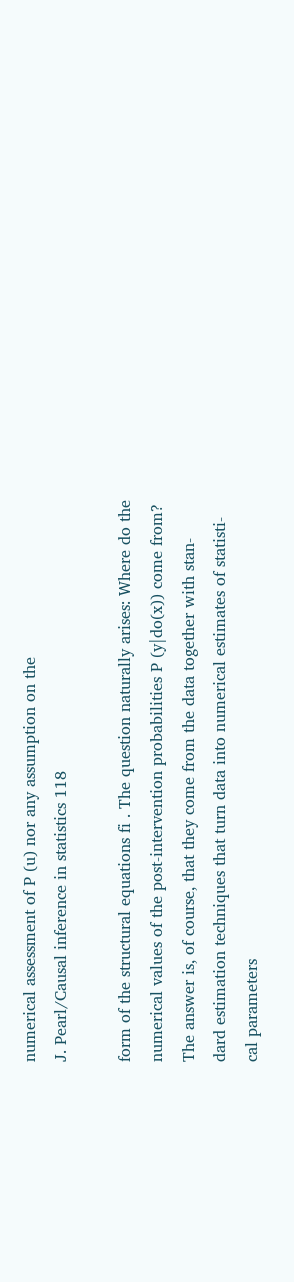numerical assessment of P (u) nor any assumption on the
J. Pearl/Causal inference in statistics 118

form of the structural equations fi . The question naturally arises: Where do the
numerical values of the post-intervention probabilities P (y|do(x)) come from?
The answer is, of course, that they come from the data together with stan-
dard estimation techniques that turn data into numerical estimates of statisti-
cal parameters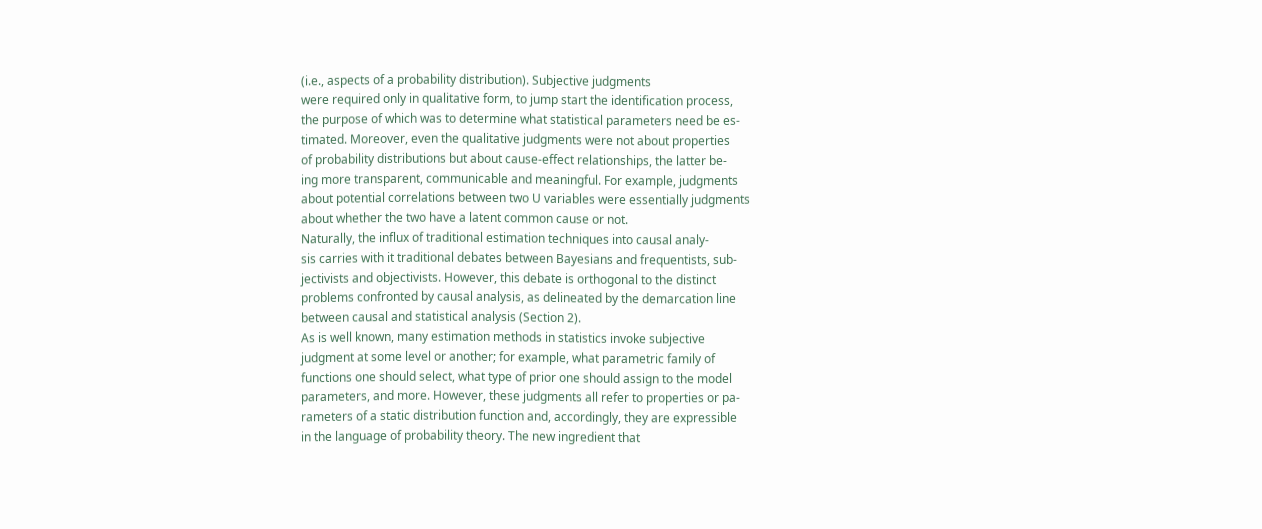(i.e., aspects of a probability distribution). Subjective judgments
were required only in qualitative form, to jump start the identification process,
the purpose of which was to determine what statistical parameters need be es-
timated. Moreover, even the qualitative judgments were not about properties
of probability distributions but about cause-effect relationships, the latter be-
ing more transparent, communicable and meaningful. For example, judgments
about potential correlations between two U variables were essentially judgments
about whether the two have a latent common cause or not.
Naturally, the influx of traditional estimation techniques into causal analy-
sis carries with it traditional debates between Bayesians and frequentists, sub-
jectivists and objectivists. However, this debate is orthogonal to the distinct
problems confronted by causal analysis, as delineated by the demarcation line
between causal and statistical analysis (Section 2).
As is well known, many estimation methods in statistics invoke subjective
judgment at some level or another; for example, what parametric family of
functions one should select, what type of prior one should assign to the model
parameters, and more. However, these judgments all refer to properties or pa-
rameters of a static distribution function and, accordingly, they are expressible
in the language of probability theory. The new ingredient that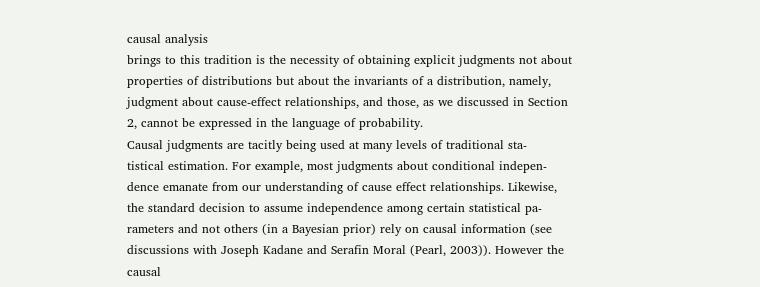causal analysis
brings to this tradition is the necessity of obtaining explicit judgments not about
properties of distributions but about the invariants of a distribution, namely,
judgment about cause-effect relationships, and those, as we discussed in Section
2, cannot be expressed in the language of probability.
Causal judgments are tacitly being used at many levels of traditional sta-
tistical estimation. For example, most judgments about conditional indepen-
dence emanate from our understanding of cause effect relationships. Likewise,
the standard decision to assume independence among certain statistical pa-
rameters and not others (in a Bayesian prior) rely on causal information (see
discussions with Joseph Kadane and Serafin Moral (Pearl, 2003)). However the
causal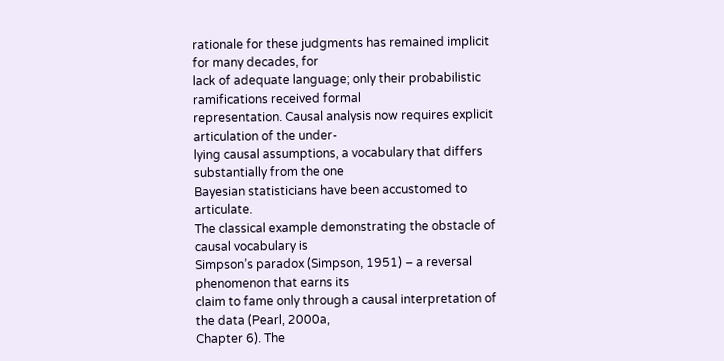rationale for these judgments has remained implicit for many decades, for
lack of adequate language; only their probabilistic ramifications received formal
representation. Causal analysis now requires explicit articulation of the under-
lying causal assumptions, a vocabulary that differs substantially from the one
Bayesian statisticians have been accustomed to articulate.
The classical example demonstrating the obstacle of causal vocabulary is
Simpson’s paradox (Simpson, 1951) – a reversal phenomenon that earns its
claim to fame only through a causal interpretation of the data (Pearl, 2000a,
Chapter 6). The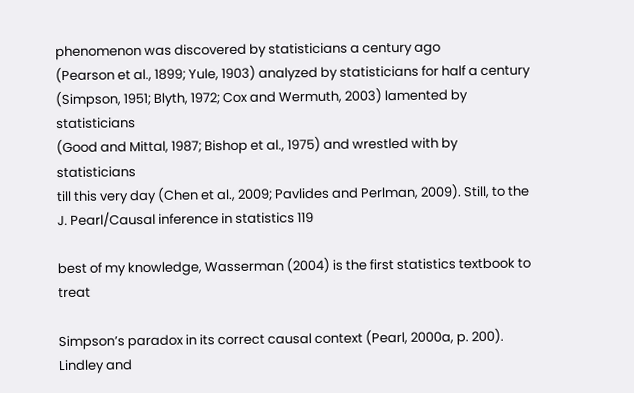phenomenon was discovered by statisticians a century ago
(Pearson et al., 1899; Yule, 1903) analyzed by statisticians for half a century
(Simpson, 1951; Blyth, 1972; Cox and Wermuth, 2003) lamented by statisticians
(Good and Mittal, 1987; Bishop et al., 1975) and wrestled with by statisticians
till this very day (Chen et al., 2009; Pavlides and Perlman, 2009). Still, to the
J. Pearl/Causal inference in statistics 119

best of my knowledge, Wasserman (2004) is the first statistics textbook to treat

Simpson’s paradox in its correct causal context (Pearl, 2000a, p. 200).
Lindley and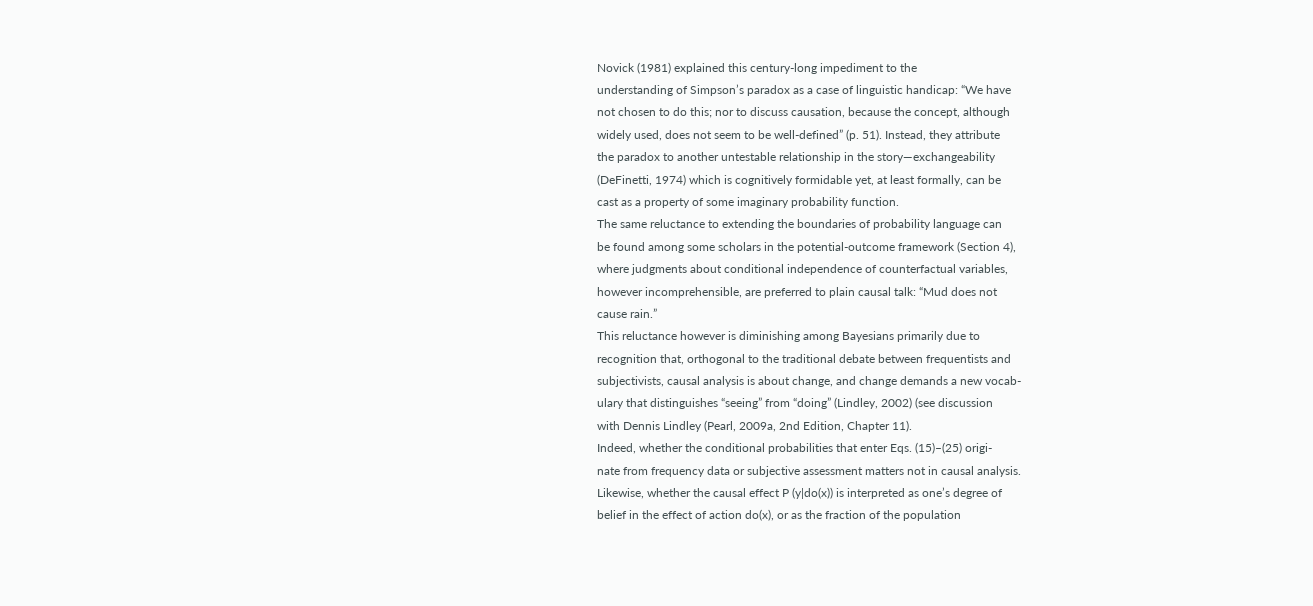Novick (1981) explained this century-long impediment to the
understanding of Simpson’s paradox as a case of linguistic handicap: “We have
not chosen to do this; nor to discuss causation, because the concept, although
widely used, does not seem to be well-defined” (p. 51). Instead, they attribute
the paradox to another untestable relationship in the story—exchangeability
(DeFinetti, 1974) which is cognitively formidable yet, at least formally, can be
cast as a property of some imaginary probability function.
The same reluctance to extending the boundaries of probability language can
be found among some scholars in the potential-outcome framework (Section 4),
where judgments about conditional independence of counterfactual variables,
however incomprehensible, are preferred to plain causal talk: “Mud does not
cause rain.”
This reluctance however is diminishing among Bayesians primarily due to
recognition that, orthogonal to the traditional debate between frequentists and
subjectivists, causal analysis is about change, and change demands a new vocab-
ulary that distinguishes “seeing” from “doing” (Lindley, 2002) (see discussion
with Dennis Lindley (Pearl, 2009a, 2nd Edition, Chapter 11).
Indeed, whether the conditional probabilities that enter Eqs. (15)–(25) origi-
nate from frequency data or subjective assessment matters not in causal analysis.
Likewise, whether the causal effect P (y|do(x)) is interpreted as one’s degree of
belief in the effect of action do(x), or as the fraction of the population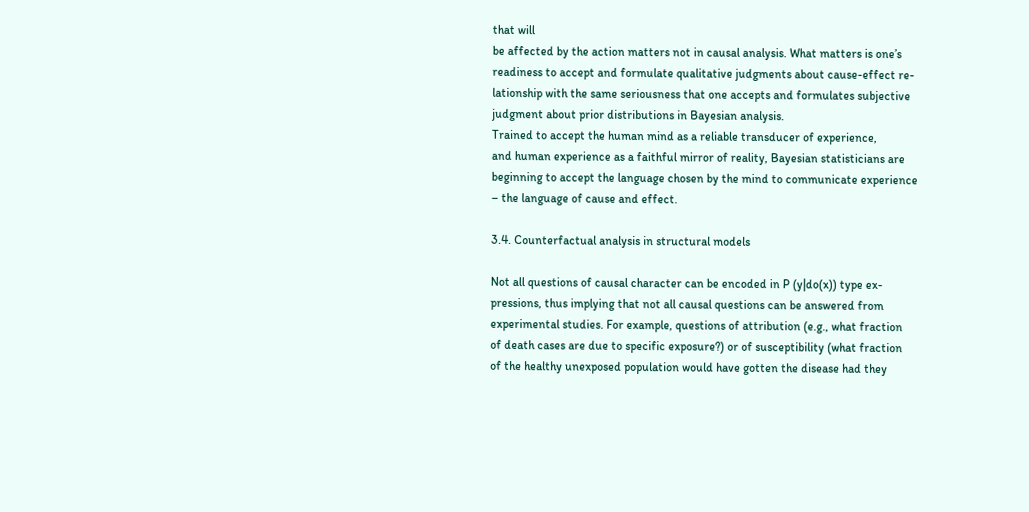that will
be affected by the action matters not in causal analysis. What matters is one’s
readiness to accept and formulate qualitative judgments about cause-effect re-
lationship with the same seriousness that one accepts and formulates subjective
judgment about prior distributions in Bayesian analysis.
Trained to accept the human mind as a reliable transducer of experience,
and human experience as a faithful mirror of reality, Bayesian statisticians are
beginning to accept the language chosen by the mind to communicate experience
– the language of cause and effect.

3.4. Counterfactual analysis in structural models

Not all questions of causal character can be encoded in P (y|do(x)) type ex-
pressions, thus implying that not all causal questions can be answered from
experimental studies. For example, questions of attribution (e.g., what fraction
of death cases are due to specific exposure?) or of susceptibility (what fraction
of the healthy unexposed population would have gotten the disease had they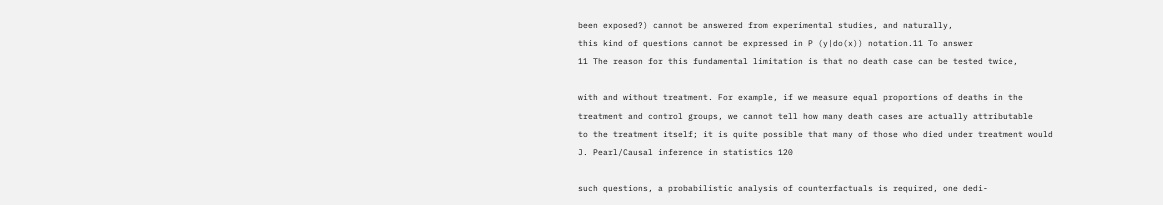been exposed?) cannot be answered from experimental studies, and naturally,
this kind of questions cannot be expressed in P (y|do(x)) notation.11 To answer
11 The reason for this fundamental limitation is that no death case can be tested twice,

with and without treatment. For example, if we measure equal proportions of deaths in the
treatment and control groups, we cannot tell how many death cases are actually attributable
to the treatment itself; it is quite possible that many of those who died under treatment would
J. Pearl/Causal inference in statistics 120

such questions, a probabilistic analysis of counterfactuals is required, one dedi-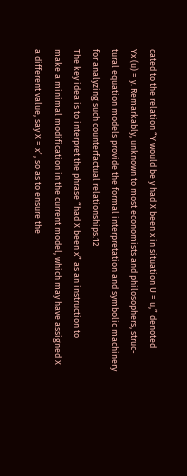cated to the relation “Y would be y had X been x in situation U = u,” denoted
Yx (u) = y. Remarkably, unknown to most economists and philosophers, struc-
tural equation models provide the formal interpretation and symbolic machinery
for analyzing such counterfactual relationships.12
The key idea is to interpret the phrase “had X been x” as an instruction to
make a minimal modification in the current model, which may have assigned X
a different value, say X = x′ , so as to ensure the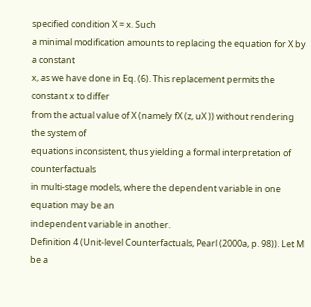specified condition X = x. Such
a minimal modification amounts to replacing the equation for X by a constant
x, as we have done in Eq. (6). This replacement permits the constant x to differ
from the actual value of X (namely fX (z, uX )) without rendering the system of
equations inconsistent, thus yielding a formal interpretation of counterfactuals
in multi-stage models, where the dependent variable in one equation may be an
independent variable in another.
Definition 4 (Unit-level Counterfactuals, Pearl (2000a, p. 98)). Let M be a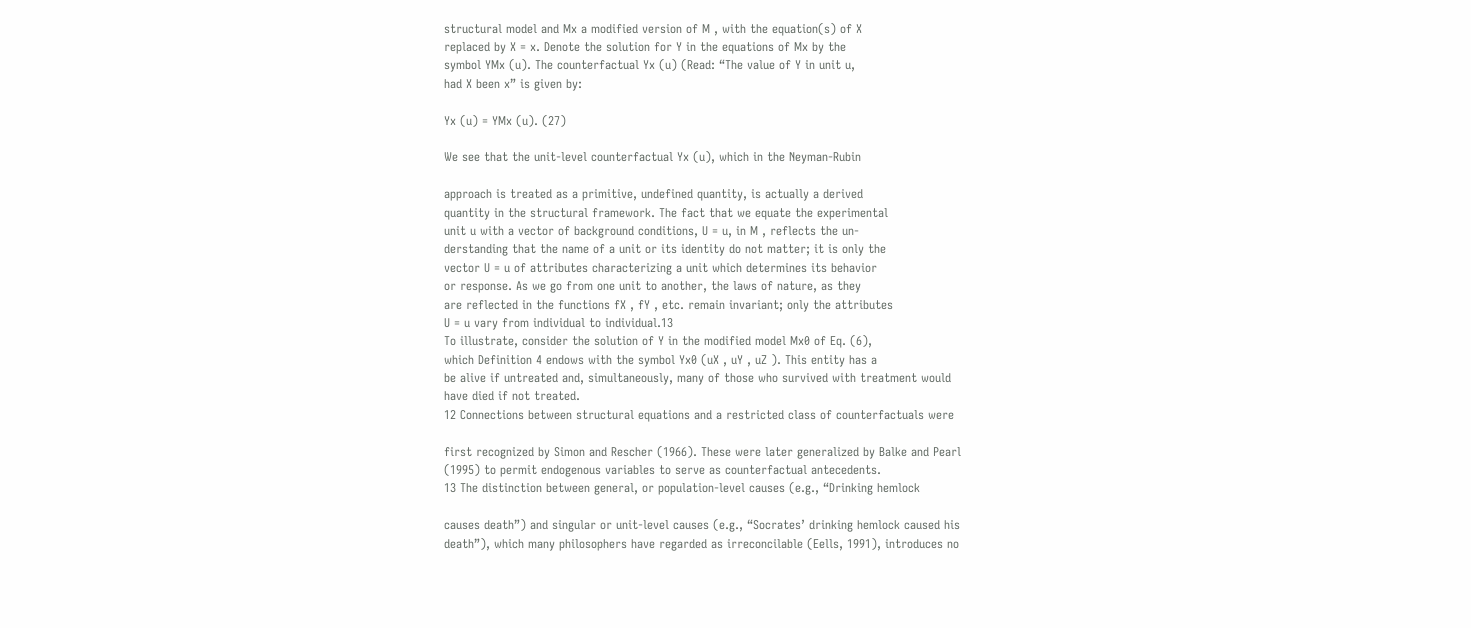structural model and Mx a modified version of M , with the equation(s) of X
replaced by X = x. Denote the solution for Y in the equations of Mx by the
symbol YMx (u). The counterfactual Yx (u) (Read: “The value of Y in unit u,
had X been x” is given by:

Yx (u) = YMx (u). (27)

We see that the unit-level counterfactual Yx (u), which in the Neyman-Rubin

approach is treated as a primitive, undefined quantity, is actually a derived
quantity in the structural framework. The fact that we equate the experimental
unit u with a vector of background conditions, U = u, in M , reflects the un-
derstanding that the name of a unit or its identity do not matter; it is only the
vector U = u of attributes characterizing a unit which determines its behavior
or response. As we go from one unit to another, the laws of nature, as they
are reflected in the functions fX , fY , etc. remain invariant; only the attributes
U = u vary from individual to individual.13
To illustrate, consider the solution of Y in the modified model Mx0 of Eq. (6),
which Definition 4 endows with the symbol Yx0 (uX , uY , uZ ). This entity has a
be alive if untreated and, simultaneously, many of those who survived with treatment would
have died if not treated.
12 Connections between structural equations and a restricted class of counterfactuals were

first recognized by Simon and Rescher (1966). These were later generalized by Balke and Pearl
(1995) to permit endogenous variables to serve as counterfactual antecedents.
13 The distinction between general, or population-level causes (e.g., “Drinking hemlock

causes death”) and singular or unit-level causes (e.g., “Socrates’ drinking hemlock caused his
death”), which many philosophers have regarded as irreconcilable (Eells, 1991), introduces no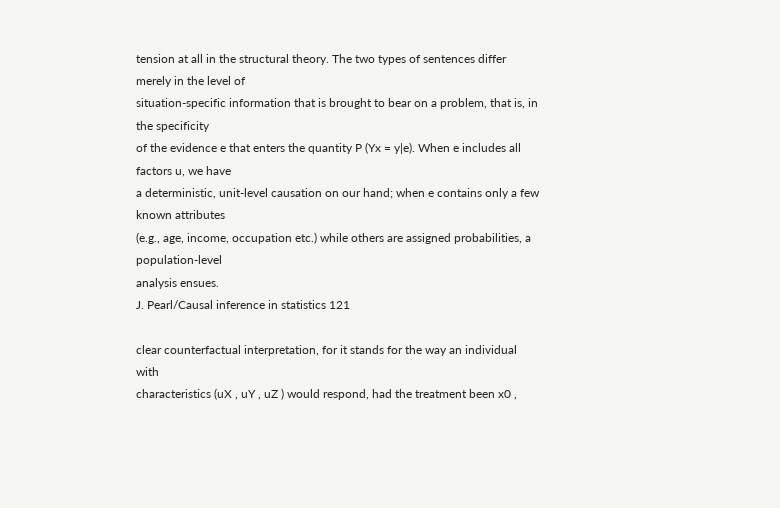tension at all in the structural theory. The two types of sentences differ merely in the level of
situation-specific information that is brought to bear on a problem, that is, in the specificity
of the evidence e that enters the quantity P (Yx = y|e). When e includes all factors u, we have
a deterministic, unit-level causation on our hand; when e contains only a few known attributes
(e.g., age, income, occupation etc.) while others are assigned probabilities, a population-level
analysis ensues.
J. Pearl/Causal inference in statistics 121

clear counterfactual interpretation, for it stands for the way an individual with
characteristics (uX , uY , uZ ) would respond, had the treatment been x0 ,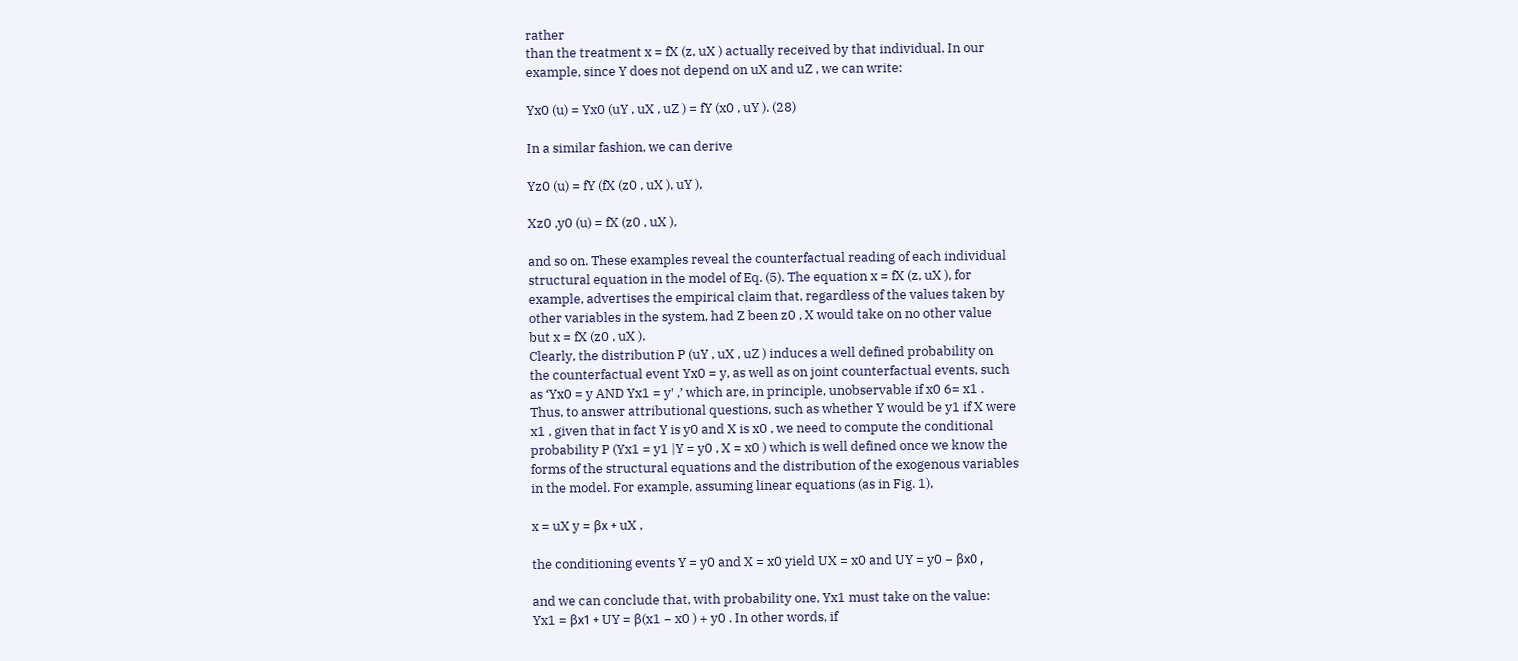rather
than the treatment x = fX (z, uX ) actually received by that individual. In our
example, since Y does not depend on uX and uZ , we can write:

Yx0 (u) = Yx0 (uY , uX , uZ ) = fY (x0 , uY ). (28)

In a similar fashion, we can derive

Yz0 (u) = fY (fX (z0 , uX ), uY ),

Xz0 ,y0 (u) = fX (z0 , uX ),

and so on. These examples reveal the counterfactual reading of each individual
structural equation in the model of Eq. (5). The equation x = fX (z, uX ), for
example, advertises the empirical claim that, regardless of the values taken by
other variables in the system, had Z been z0 , X would take on no other value
but x = fX (z0 , uX ).
Clearly, the distribution P (uY , uX , uZ ) induces a well defined probability on
the counterfactual event Yx0 = y, as well as on joint counterfactual events, such
as ‘Yx0 = y AND Yx1 = y′ ,’ which are, in principle, unobservable if x0 6= x1 .
Thus, to answer attributional questions, such as whether Y would be y1 if X were
x1 , given that in fact Y is y0 and X is x0 , we need to compute the conditional
probability P (Yx1 = y1 |Y = y0 , X = x0 ) which is well defined once we know the
forms of the structural equations and the distribution of the exogenous variables
in the model. For example, assuming linear equations (as in Fig. 1),

x = uX y = βx + uX ,

the conditioning events Y = y0 and X = x0 yield UX = x0 and UY = y0 − βx0 ,

and we can conclude that, with probability one, Yx1 must take on the value:
Yx1 = βx1 + UY = β(x1 − x0 ) + y0 . In other words, if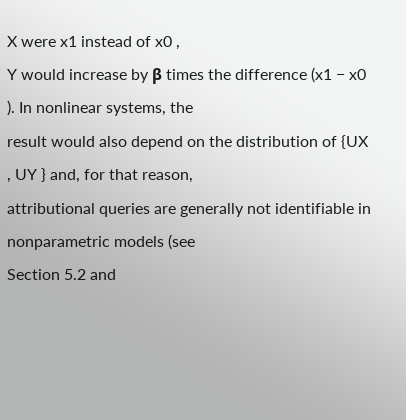X were x1 instead of x0 ,
Y would increase by β times the difference (x1 − x0 ). In nonlinear systems, the
result would also depend on the distribution of {UX , UY } and, for that reason,
attributional queries are generally not identifiable in nonparametric models (see
Section 5.2 and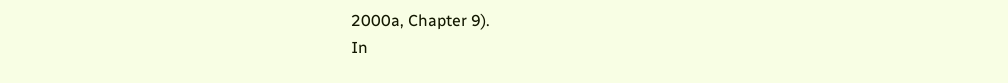2000a, Chapter 9).
In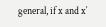general, if x and x′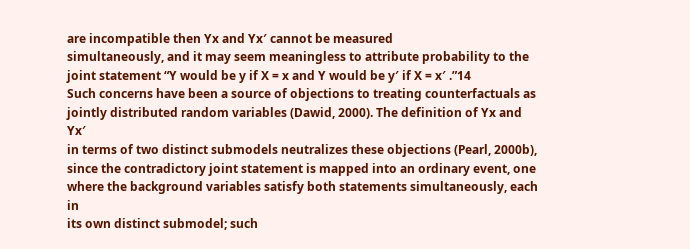are incompatible then Yx and Yx′ cannot be measured
simultaneously, and it may seem meaningless to attribute probability to the
joint statement “Y would be y if X = x and Y would be y′ if X = x′ .”14
Such concerns have been a source of objections to treating counterfactuals as
jointly distributed random variables (Dawid, 2000). The definition of Yx and Yx′
in terms of two distinct submodels neutralizes these objections (Pearl, 2000b),
since the contradictory joint statement is mapped into an ordinary event, one
where the background variables satisfy both statements simultaneously, each in
its own distinct submodel; such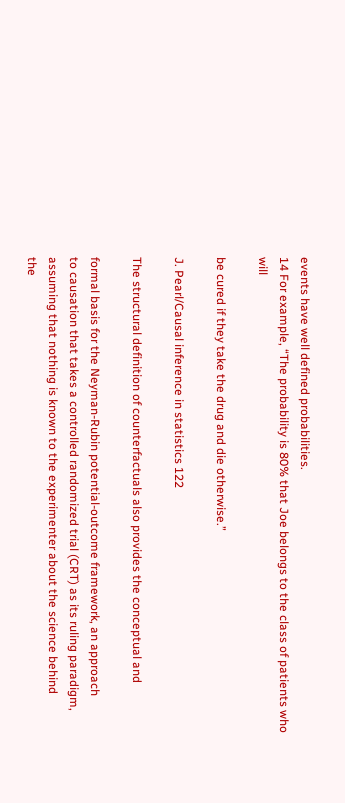events have well defined probabilities.
14 For example, “The probability is 80% that Joe belongs to the class of patients who will

be cured if they take the drug and die otherwise.”

J. Pearl/Causal inference in statistics 122

The structural definition of counterfactuals also provides the conceptual and

formal basis for the Neyman-Rubin potential-outcome framework, an approach
to causation that takes a controlled randomized trial (CRT) as its ruling paradigm,
assuming that nothing is known to the experimenter about the science behind
the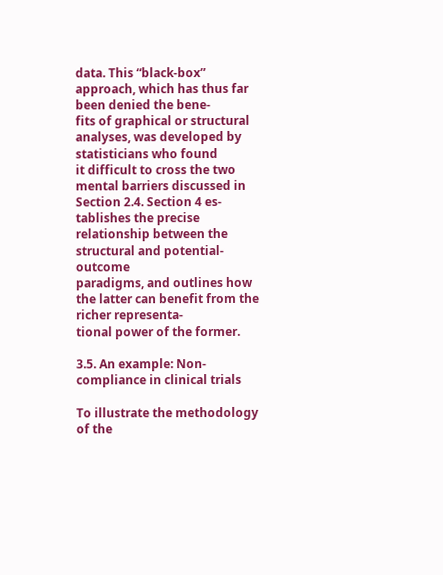data. This “black-box” approach, which has thus far been denied the bene-
fits of graphical or structural analyses, was developed by statisticians who found
it difficult to cross the two mental barriers discussed in Section 2.4. Section 4 es-
tablishes the precise relationship between the structural and potential-outcome
paradigms, and outlines how the latter can benefit from the richer representa-
tional power of the former.

3.5. An example: Non-compliance in clinical trials

To illustrate the methodology of the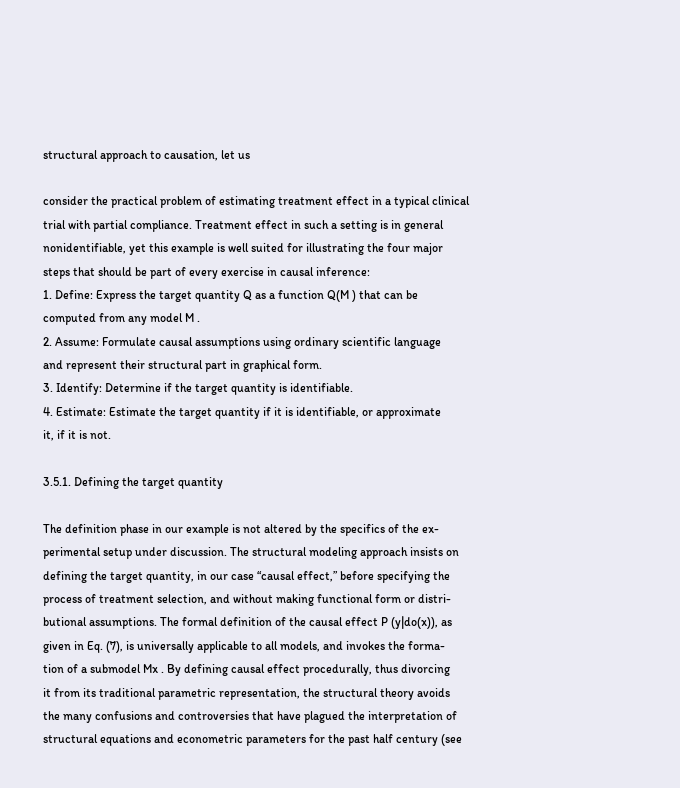structural approach to causation, let us

consider the practical problem of estimating treatment effect in a typical clinical
trial with partial compliance. Treatment effect in such a setting is in general
nonidentifiable, yet this example is well suited for illustrating the four major
steps that should be part of every exercise in causal inference:
1. Define: Express the target quantity Q as a function Q(M ) that can be
computed from any model M .
2. Assume: Formulate causal assumptions using ordinary scientific language
and represent their structural part in graphical form.
3. Identify: Determine if the target quantity is identifiable.
4. Estimate: Estimate the target quantity if it is identifiable, or approximate
it, if it is not.

3.5.1. Defining the target quantity

The definition phase in our example is not altered by the specifics of the ex-
perimental setup under discussion. The structural modeling approach insists on
defining the target quantity, in our case “causal effect,” before specifying the
process of treatment selection, and without making functional form or distri-
butional assumptions. The formal definition of the causal effect P (y|do(x)), as
given in Eq. (7), is universally applicable to all models, and invokes the forma-
tion of a submodel Mx . By defining causal effect procedurally, thus divorcing
it from its traditional parametric representation, the structural theory avoids
the many confusions and controversies that have plagued the interpretation of
structural equations and econometric parameters for the past half century (see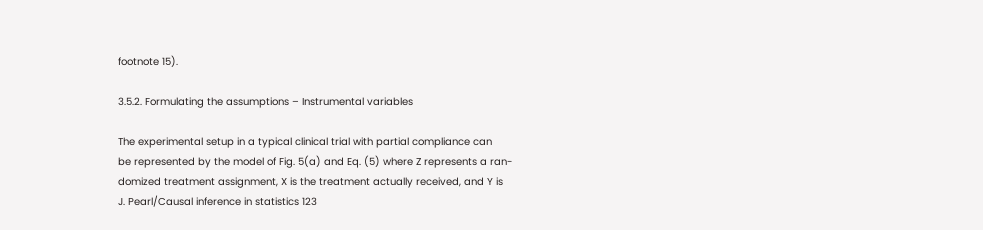footnote 15).

3.5.2. Formulating the assumptions – Instrumental variables

The experimental setup in a typical clinical trial with partial compliance can
be represented by the model of Fig. 5(a) and Eq. (5) where Z represents a ran-
domized treatment assignment, X is the treatment actually received, and Y is
J. Pearl/Causal inference in statistics 123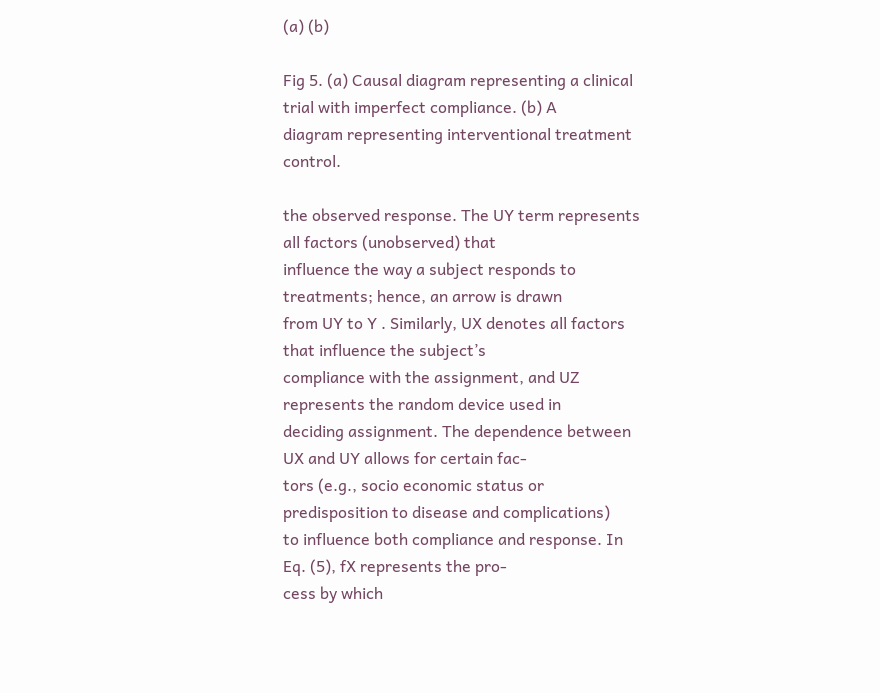(a) (b)

Fig 5. (a) Causal diagram representing a clinical trial with imperfect compliance. (b) A
diagram representing interventional treatment control.

the observed response. The UY term represents all factors (unobserved) that
influence the way a subject responds to treatments; hence, an arrow is drawn
from UY to Y . Similarly, UX denotes all factors that influence the subject’s
compliance with the assignment, and UZ represents the random device used in
deciding assignment. The dependence between UX and UY allows for certain fac-
tors (e.g., socio economic status or predisposition to disease and complications)
to influence both compliance and response. In Eq. (5), fX represents the pro-
cess by which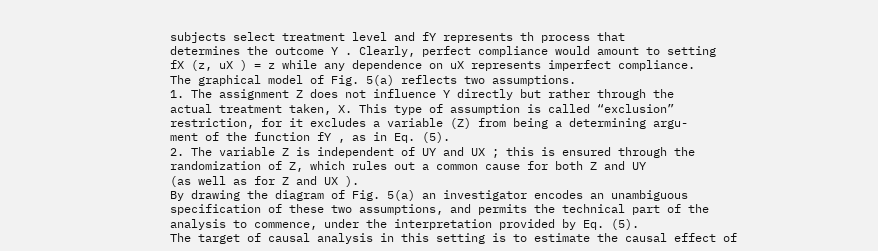subjects select treatment level and fY represents th process that
determines the outcome Y . Clearly, perfect compliance would amount to setting
fX (z, uX ) = z while any dependence on uX represents imperfect compliance.
The graphical model of Fig. 5(a) reflects two assumptions.
1. The assignment Z does not influence Y directly but rather through the
actual treatment taken, X. This type of assumption is called “exclusion”
restriction, for it excludes a variable (Z) from being a determining argu-
ment of the function fY , as in Eq. (5).
2. The variable Z is independent of UY and UX ; this is ensured through the
randomization of Z, which rules out a common cause for both Z and UY
(as well as for Z and UX ).
By drawing the diagram of Fig. 5(a) an investigator encodes an unambiguous
specification of these two assumptions, and permits the technical part of the
analysis to commence, under the interpretation provided by Eq. (5).
The target of causal analysis in this setting is to estimate the causal effect of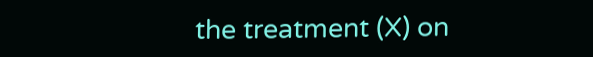the treatment (X) on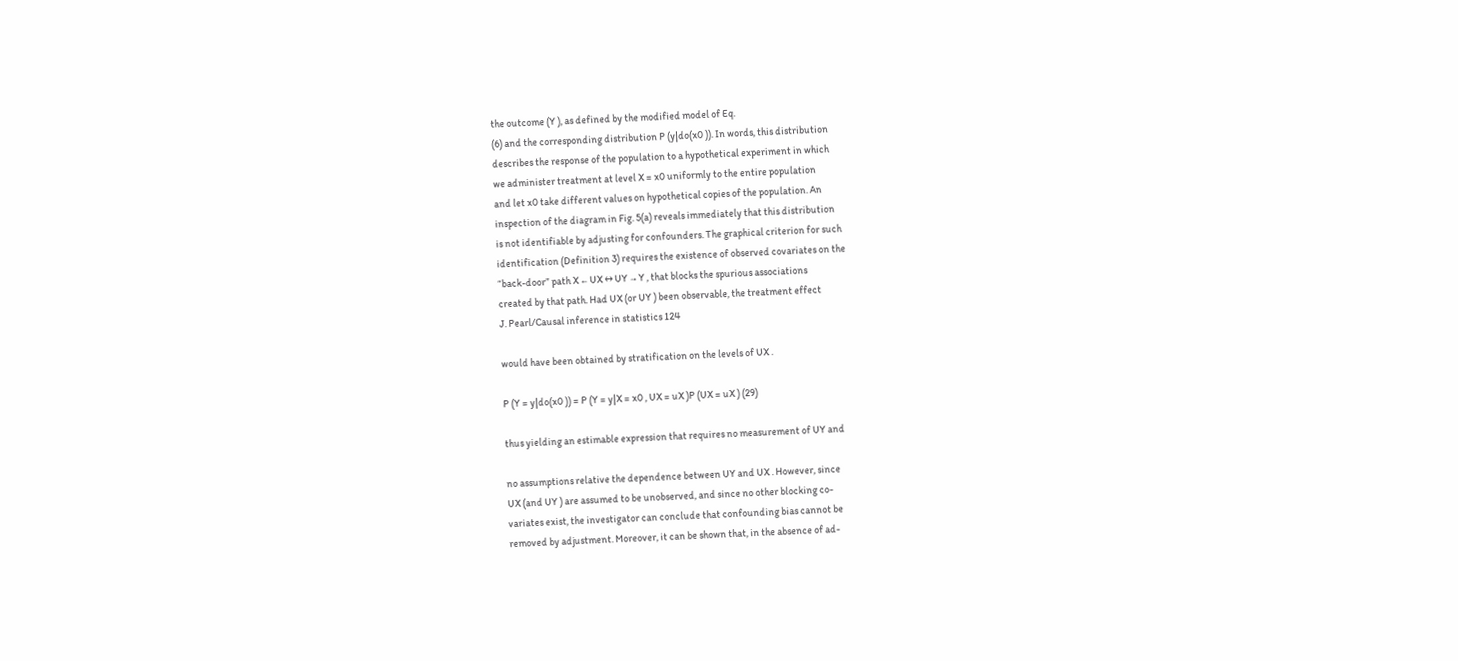the outcome (Y ), as defined by the modified model of Eq.
(6) and the corresponding distribution P (y|do(x0 )). In words, this distribution
describes the response of the population to a hypothetical experiment in which
we administer treatment at level X = x0 uniformly to the entire population
and let x0 take different values on hypothetical copies of the population. An
inspection of the diagram in Fig. 5(a) reveals immediately that this distribution
is not identifiable by adjusting for confounders. The graphical criterion for such
identification (Definition 3) requires the existence of observed covariates on the
“back-door” path X ← UX ↔ UY → Y , that blocks the spurious associations
created by that path. Had UX (or UY ) been observable, the treatment effect
J. Pearl/Causal inference in statistics 124

would have been obtained by stratification on the levels of UX .

P (Y = y|do(x0 )) = P (Y = y|X = x0 , UX = uX )P (UX = uX ) (29)

thus yielding an estimable expression that requires no measurement of UY and

no assumptions relative the dependence between UY and UX . However, since
UX (and UY ) are assumed to be unobserved, and since no other blocking co-
variates exist, the investigator can conclude that confounding bias cannot be
removed by adjustment. Moreover, it can be shown that, in the absence of ad-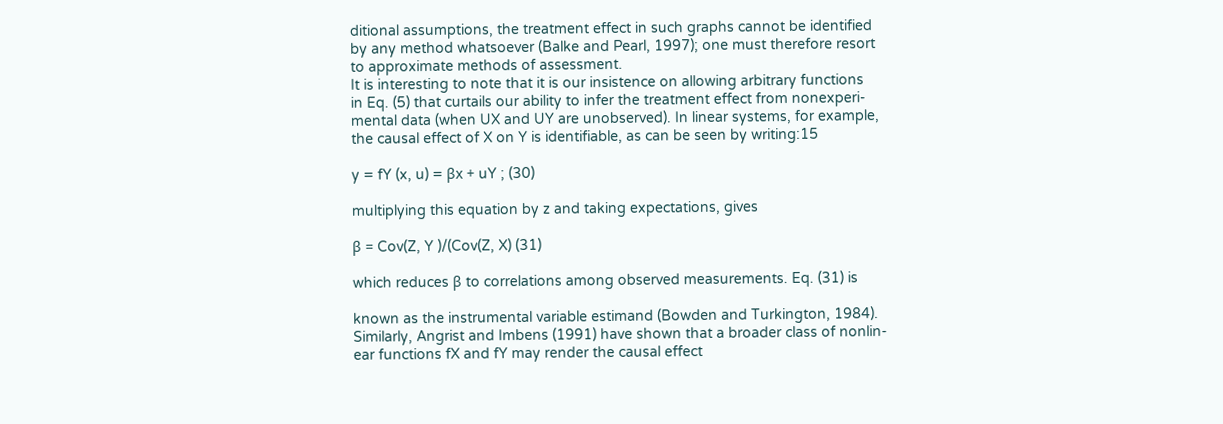ditional assumptions, the treatment effect in such graphs cannot be identified
by any method whatsoever (Balke and Pearl, 1997); one must therefore resort
to approximate methods of assessment.
It is interesting to note that it is our insistence on allowing arbitrary functions
in Eq. (5) that curtails our ability to infer the treatment effect from nonexperi-
mental data (when UX and UY are unobserved). In linear systems, for example,
the causal effect of X on Y is identifiable, as can be seen by writing:15

y = fY (x, u) = βx + uY ; (30)

multiplying this equation by z and taking expectations, gives

β = Cov(Z, Y )/(Cov(Z, X) (31)

which reduces β to correlations among observed measurements. Eq. (31) is

known as the instrumental variable estimand (Bowden and Turkington, 1984).
Similarly, Angrist and Imbens (1991) have shown that a broader class of nonlin-
ear functions fX and fY may render the causal effect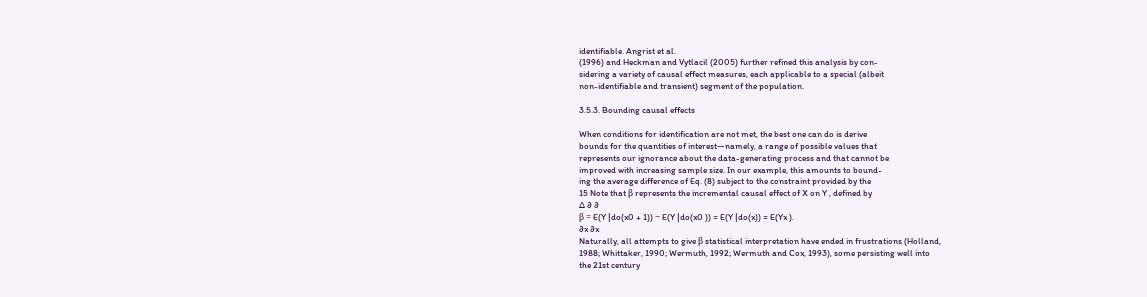identifiable. Angrist et al.
(1996) and Heckman and Vytlacil (2005) further refined this analysis by con-
sidering a variety of causal effect measures, each applicable to a special (albeit
non-identifiable and transient) segment of the population.

3.5.3. Bounding causal effects

When conditions for identification are not met, the best one can do is derive
bounds for the quantities of interest—namely, a range of possible values that
represents our ignorance about the data-generating process and that cannot be
improved with increasing sample size. In our example, this amounts to bound-
ing the average difference of Eq. (8) subject to the constraint provided by the
15 Note that β represents the incremental causal effect of X on Y , defined by
∆ ∂ ∂
β = E(Y |do(x0 + 1)) − E(Y |do(x0 )) = E(Y |do(x)) = E(Yx ).
∂x ∂x
Naturally, all attempts to give β statistical interpretation have ended in frustrations (Holland,
1988; Whittaker, 1990; Wermuth, 1992; Wermuth and Cox, 1993), some persisting well into
the 21st century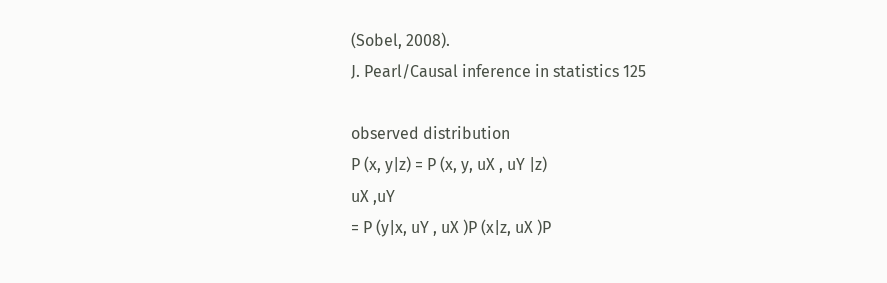(Sobel, 2008).
J. Pearl/Causal inference in statistics 125

observed distribution
P (x, y|z) = P (x, y, uX , uY |z)
uX ,uY
= P (y|x, uY , uX )P (x|z, uX )P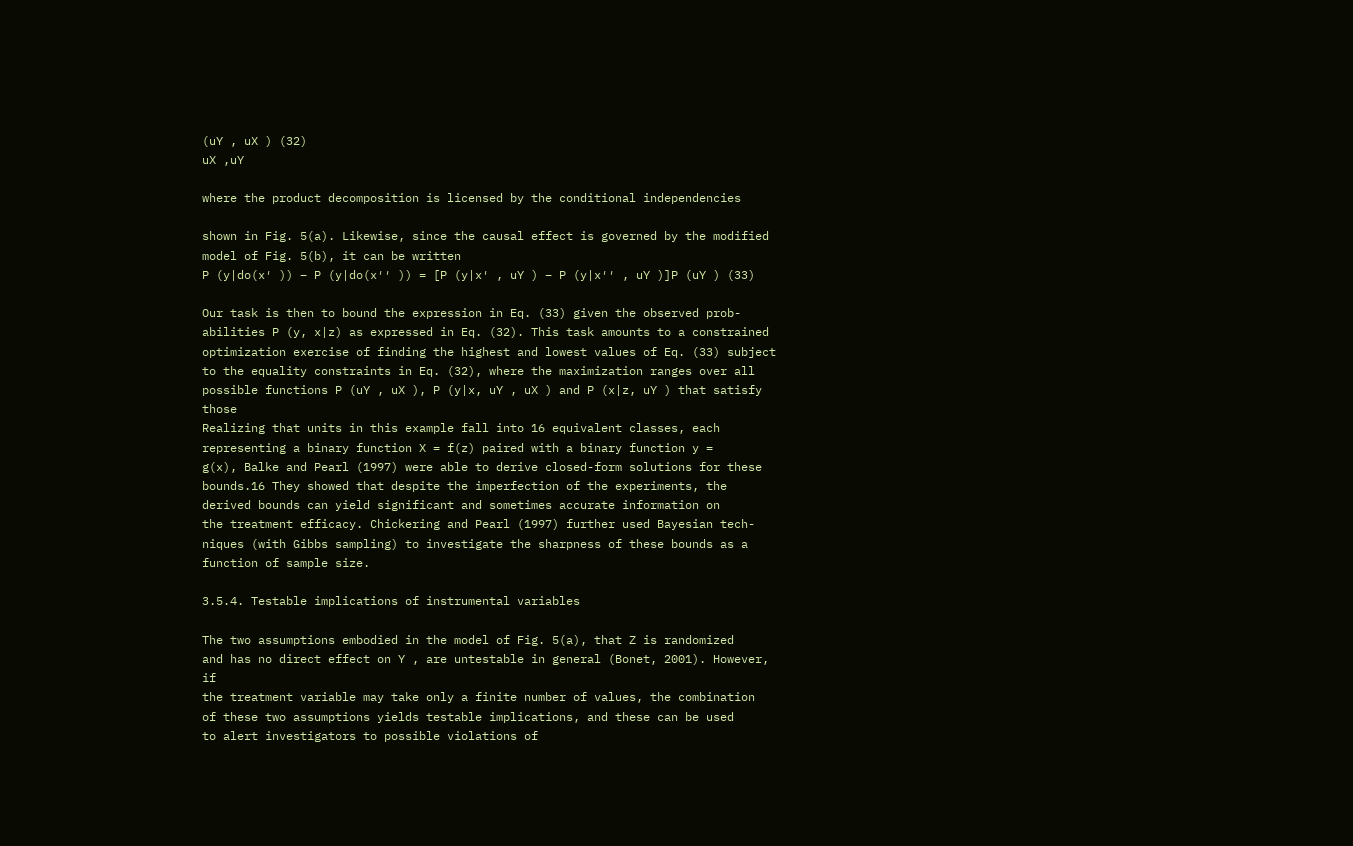(uY , uX ) (32)
uX ,uY

where the product decomposition is licensed by the conditional independencies

shown in Fig. 5(a). Likewise, since the causal effect is governed by the modified
model of Fig. 5(b), it can be written
P (y|do(x′ )) − P (y|do(x′′ )) = [P (y|x′ , uY ) − P (y|x′′ , uY )]P (uY ) (33)

Our task is then to bound the expression in Eq. (33) given the observed prob-
abilities P (y, x|z) as expressed in Eq. (32). This task amounts to a constrained
optimization exercise of finding the highest and lowest values of Eq. (33) subject
to the equality constraints in Eq. (32), where the maximization ranges over all
possible functions P (uY , uX ), P (y|x, uY , uX ) and P (x|z, uY ) that satisfy those
Realizing that units in this example fall into 16 equivalent classes, each
representing a binary function X = f(z) paired with a binary function y =
g(x), Balke and Pearl (1997) were able to derive closed-form solutions for these
bounds.16 They showed that despite the imperfection of the experiments, the
derived bounds can yield significant and sometimes accurate information on
the treatment efficacy. Chickering and Pearl (1997) further used Bayesian tech-
niques (with Gibbs sampling) to investigate the sharpness of these bounds as a
function of sample size.

3.5.4. Testable implications of instrumental variables

The two assumptions embodied in the model of Fig. 5(a), that Z is randomized
and has no direct effect on Y , are untestable in general (Bonet, 2001). However, if
the treatment variable may take only a finite number of values, the combination
of these two assumptions yields testable implications, and these can be used
to alert investigators to possible violations of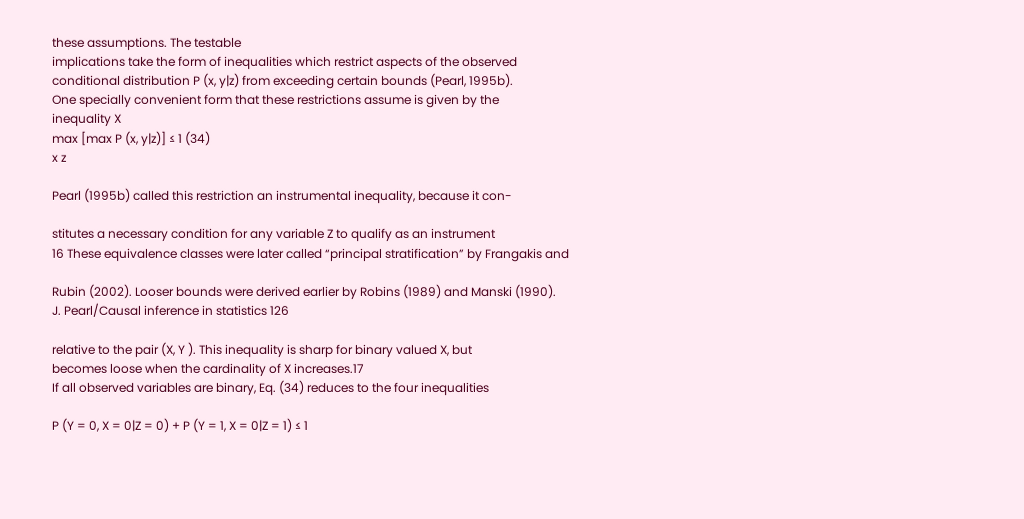these assumptions. The testable
implications take the form of inequalities which restrict aspects of the observed
conditional distribution P (x, y|z) from exceeding certain bounds (Pearl, 1995b).
One specially convenient form that these restrictions assume is given by the
inequality X
max [max P (x, y|z)] ≤ 1 (34)
x z

Pearl (1995b) called this restriction an instrumental inequality, because it con-

stitutes a necessary condition for any variable Z to qualify as an instrument
16 These equivalence classes were later called “principal stratification” by Frangakis and

Rubin (2002). Looser bounds were derived earlier by Robins (1989) and Manski (1990).
J. Pearl/Causal inference in statistics 126

relative to the pair (X, Y ). This inequality is sharp for binary valued X, but
becomes loose when the cardinality of X increases.17
If all observed variables are binary, Eq. (34) reduces to the four inequalities

P (Y = 0, X = 0|Z = 0) + P (Y = 1, X = 0|Z = 1) ≤ 1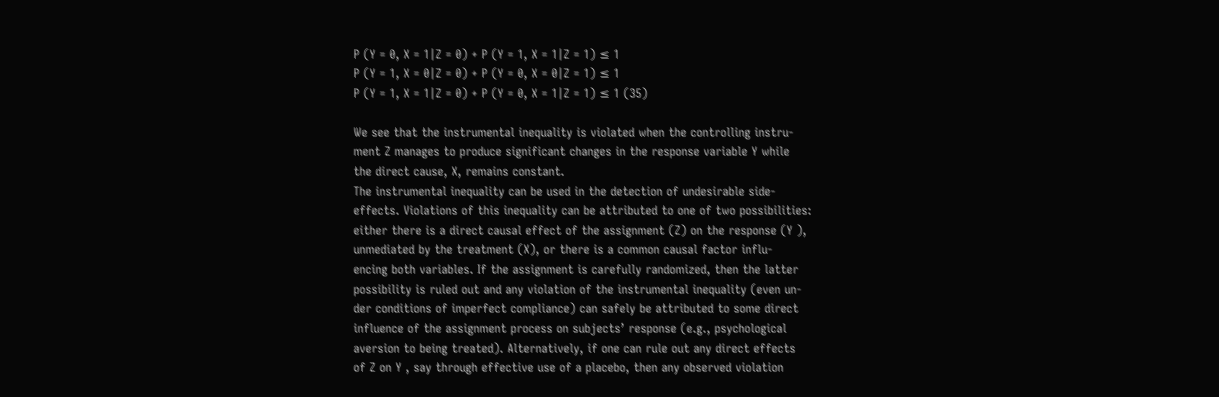P (Y = 0, X = 1|Z = 0) + P (Y = 1, X = 1|Z = 1) ≤ 1
P (Y = 1, X = 0|Z = 0) + P (Y = 0, X = 0|Z = 1) ≤ 1
P (Y = 1, X = 1|Z = 0) + P (Y = 0, X = 1|Z = 1) ≤ 1 (35)

We see that the instrumental inequality is violated when the controlling instru-
ment Z manages to produce significant changes in the response variable Y while
the direct cause, X, remains constant.
The instrumental inequality can be used in the detection of undesirable side-
effects. Violations of this inequality can be attributed to one of two possibilities:
either there is a direct causal effect of the assignment (Z) on the response (Y ),
unmediated by the treatment (X), or there is a common causal factor influ-
encing both variables. If the assignment is carefully randomized, then the latter
possibility is ruled out and any violation of the instrumental inequality (even un-
der conditions of imperfect compliance) can safely be attributed to some direct
influence of the assignment process on subjects’ response (e.g., psychological
aversion to being treated). Alternatively, if one can rule out any direct effects
of Z on Y , say through effective use of a placebo, then any observed violation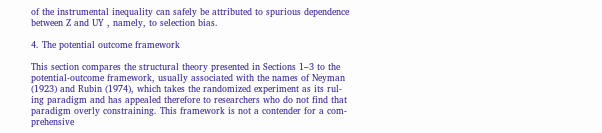of the instrumental inequality can safely be attributed to spurious dependence
between Z and UY , namely, to selection bias.

4. The potential outcome framework

This section compares the structural theory presented in Sections 1–3 to the
potential-outcome framework, usually associated with the names of Neyman
(1923) and Rubin (1974), which takes the randomized experiment as its rul-
ing paradigm and has appealed therefore to researchers who do not find that
paradigm overly constraining. This framework is not a contender for a com-
prehensive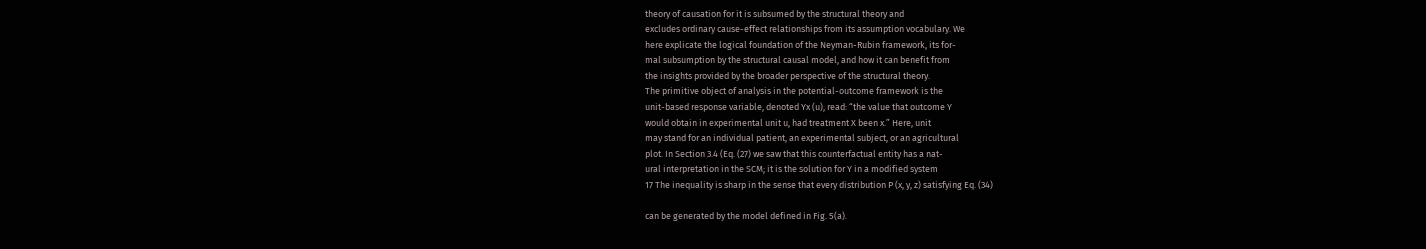theory of causation for it is subsumed by the structural theory and
excludes ordinary cause-effect relationships from its assumption vocabulary. We
here explicate the logical foundation of the Neyman-Rubin framework, its for-
mal subsumption by the structural causal model, and how it can benefit from
the insights provided by the broader perspective of the structural theory.
The primitive object of analysis in the potential-outcome framework is the
unit-based response variable, denoted Yx (u), read: “the value that outcome Y
would obtain in experimental unit u, had treatment X been x.” Here, unit
may stand for an individual patient, an experimental subject, or an agricultural
plot. In Section 3.4 (Eq. (27) we saw that this counterfactual entity has a nat-
ural interpretation in the SCM; it is the solution for Y in a modified system
17 The inequality is sharp in the sense that every distribution P (x, y, z) satisfying Eq. (34)

can be generated by the model defined in Fig. 5(a).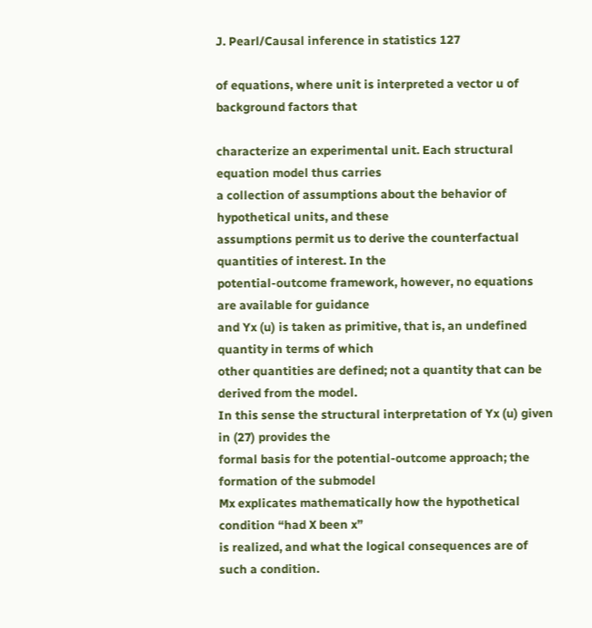J. Pearl/Causal inference in statistics 127

of equations, where unit is interpreted a vector u of background factors that

characterize an experimental unit. Each structural equation model thus carries
a collection of assumptions about the behavior of hypothetical units, and these
assumptions permit us to derive the counterfactual quantities of interest. In the
potential-outcome framework, however, no equations are available for guidance
and Yx (u) is taken as primitive, that is, an undefined quantity in terms of which
other quantities are defined; not a quantity that can be derived from the model.
In this sense the structural interpretation of Yx (u) given in (27) provides the
formal basis for the potential-outcome approach; the formation of the submodel
Mx explicates mathematically how the hypothetical condition “had X been x”
is realized, and what the logical consequences are of such a condition.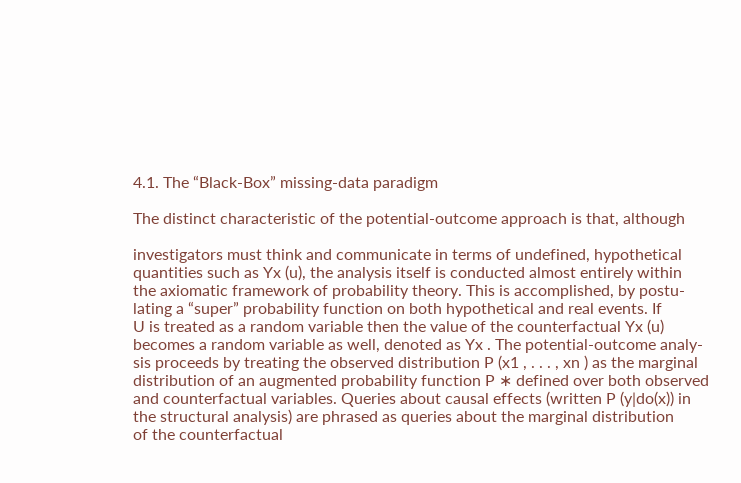4.1. The “Black-Box” missing-data paradigm

The distinct characteristic of the potential-outcome approach is that, although

investigators must think and communicate in terms of undefined, hypothetical
quantities such as Yx (u), the analysis itself is conducted almost entirely within
the axiomatic framework of probability theory. This is accomplished, by postu-
lating a “super” probability function on both hypothetical and real events. If
U is treated as a random variable then the value of the counterfactual Yx (u)
becomes a random variable as well, denoted as Yx . The potential-outcome analy-
sis proceeds by treating the observed distribution P (x1 , . . . , xn ) as the marginal
distribution of an augmented probability function P ∗ defined over both observed
and counterfactual variables. Queries about causal effects (written P (y|do(x)) in
the structural analysis) are phrased as queries about the marginal distribution
of the counterfactual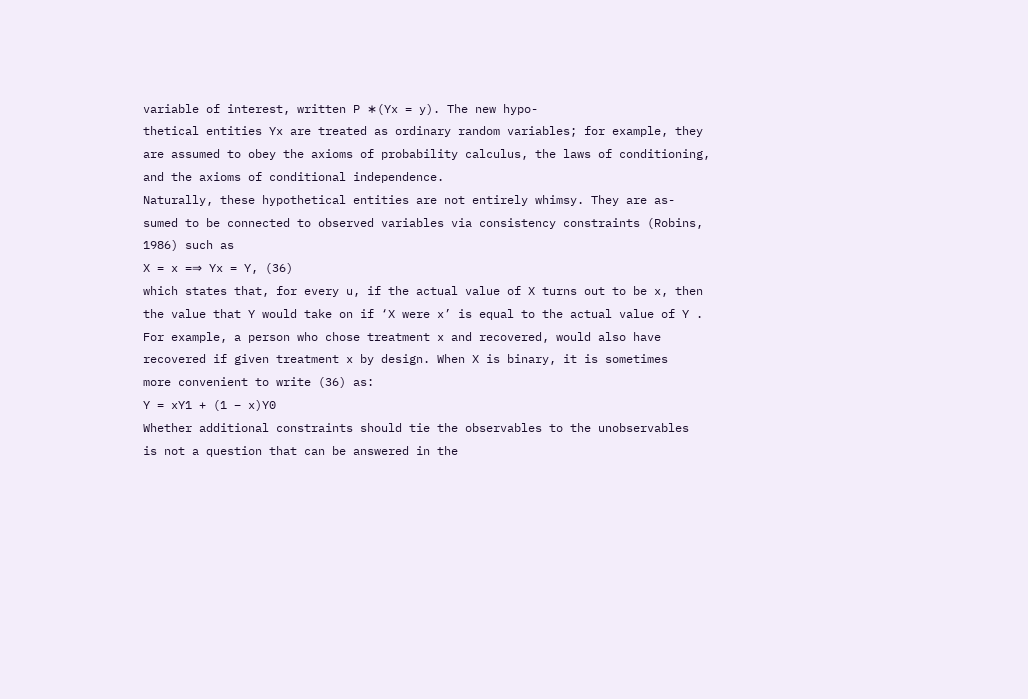variable of interest, written P ∗(Yx = y). The new hypo-
thetical entities Yx are treated as ordinary random variables; for example, they
are assumed to obey the axioms of probability calculus, the laws of conditioning,
and the axioms of conditional independence.
Naturally, these hypothetical entities are not entirely whimsy. They are as-
sumed to be connected to observed variables via consistency constraints (Robins,
1986) such as
X = x =⇒ Yx = Y, (36)
which states that, for every u, if the actual value of X turns out to be x, then
the value that Y would take on if ‘X were x’ is equal to the actual value of Y .
For example, a person who chose treatment x and recovered, would also have
recovered if given treatment x by design. When X is binary, it is sometimes
more convenient to write (36) as:
Y = xY1 + (1 − x)Y0
Whether additional constraints should tie the observables to the unobservables
is not a question that can be answered in the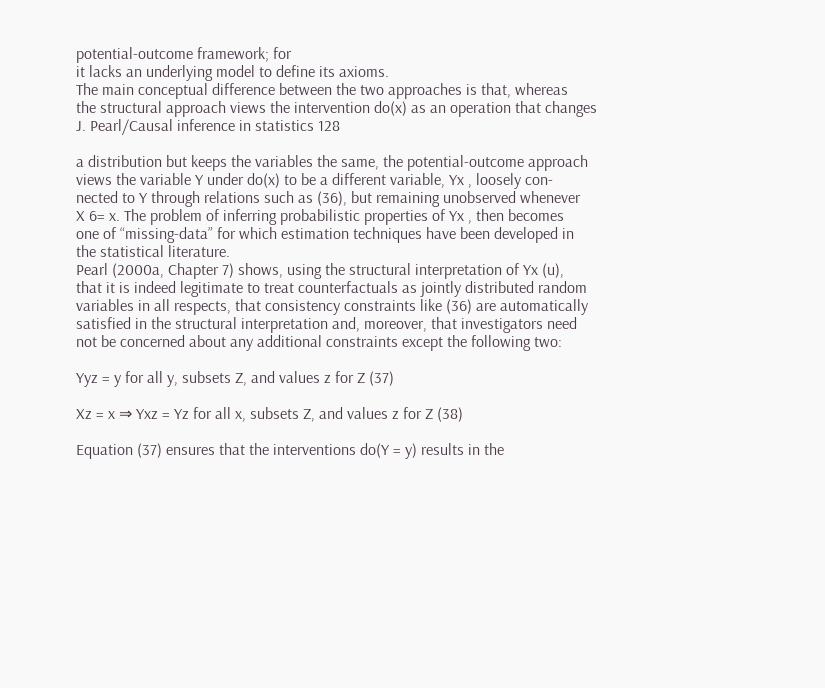potential-outcome framework; for
it lacks an underlying model to define its axioms.
The main conceptual difference between the two approaches is that, whereas
the structural approach views the intervention do(x) as an operation that changes
J. Pearl/Causal inference in statistics 128

a distribution but keeps the variables the same, the potential-outcome approach
views the variable Y under do(x) to be a different variable, Yx , loosely con-
nected to Y through relations such as (36), but remaining unobserved whenever
X 6= x. The problem of inferring probabilistic properties of Yx , then becomes
one of “missing-data” for which estimation techniques have been developed in
the statistical literature.
Pearl (2000a, Chapter 7) shows, using the structural interpretation of Yx (u),
that it is indeed legitimate to treat counterfactuals as jointly distributed random
variables in all respects, that consistency constraints like (36) are automatically
satisfied in the structural interpretation and, moreover, that investigators need
not be concerned about any additional constraints except the following two:

Yyz = y for all y, subsets Z, and values z for Z (37)

Xz = x ⇒ Yxz = Yz for all x, subsets Z, and values z for Z (38)

Equation (37) ensures that the interventions do(Y = y) results in the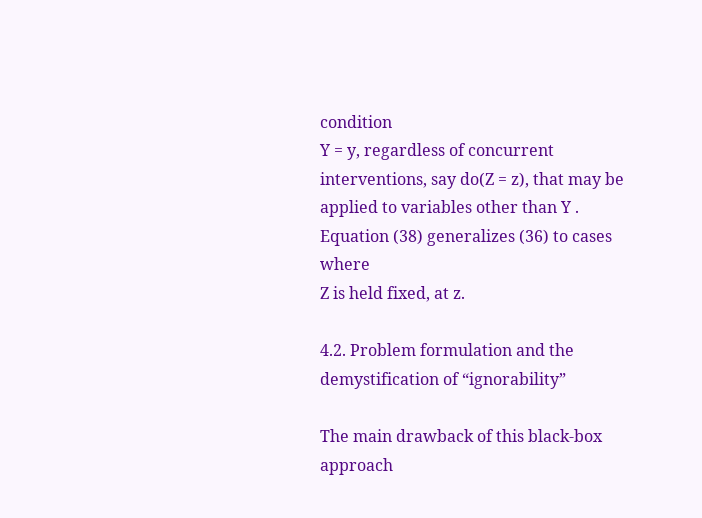condition
Y = y, regardless of concurrent interventions, say do(Z = z), that may be
applied to variables other than Y . Equation (38) generalizes (36) to cases where
Z is held fixed, at z.

4.2. Problem formulation and the demystification of “ignorability”

The main drawback of this black-box approach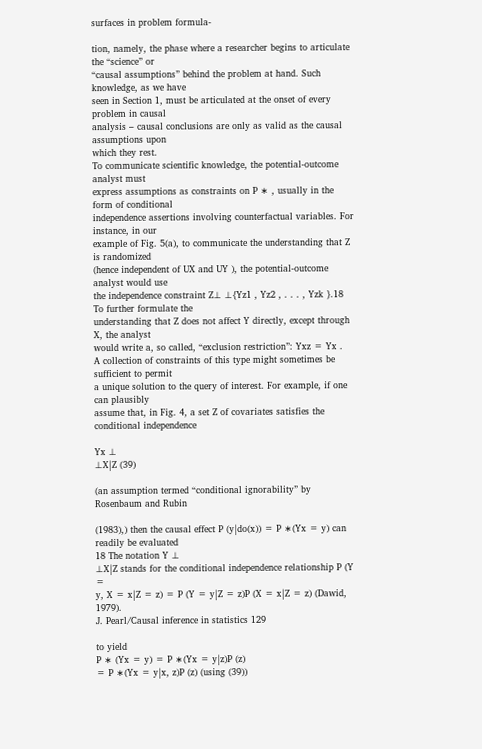surfaces in problem formula-

tion, namely, the phase where a researcher begins to articulate the “science” or
“causal assumptions” behind the problem at hand. Such knowledge, as we have
seen in Section 1, must be articulated at the onset of every problem in causal
analysis – causal conclusions are only as valid as the causal assumptions upon
which they rest.
To communicate scientific knowledge, the potential-outcome analyst must
express assumptions as constraints on P ∗ , usually in the form of conditional
independence assertions involving counterfactual variables. For instance, in our
example of Fig. 5(a), to communicate the understanding that Z is randomized
(hence independent of UX and UY ), the potential-outcome analyst would use
the independence constraint Z⊥ ⊥{Yz1 , Yz2 , . . . , Yzk }.18 To further formulate the
understanding that Z does not affect Y directly, except through X, the analyst
would write a, so called, “exclusion restriction”: Yxz = Yx .
A collection of constraints of this type might sometimes be sufficient to permit
a unique solution to the query of interest. For example, if one can plausibly
assume that, in Fig. 4, a set Z of covariates satisfies the conditional independence

Yx ⊥
⊥X|Z (39)

(an assumption termed “conditional ignorability” by Rosenbaum and Rubin

(1983),) then the causal effect P (y|do(x)) = P ∗(Yx = y) can readily be evaluated
18 The notation Y ⊥
⊥X|Z stands for the conditional independence relationship P (Y =
y, X = x|Z = z) = P (Y = y|Z = z)P (X = x|Z = z) (Dawid, 1979).
J. Pearl/Causal inference in statistics 129

to yield
P ∗ (Yx = y) = P ∗(Yx = y|z)P (z)
= P ∗(Yx = y|x, z)P (z) (using (39))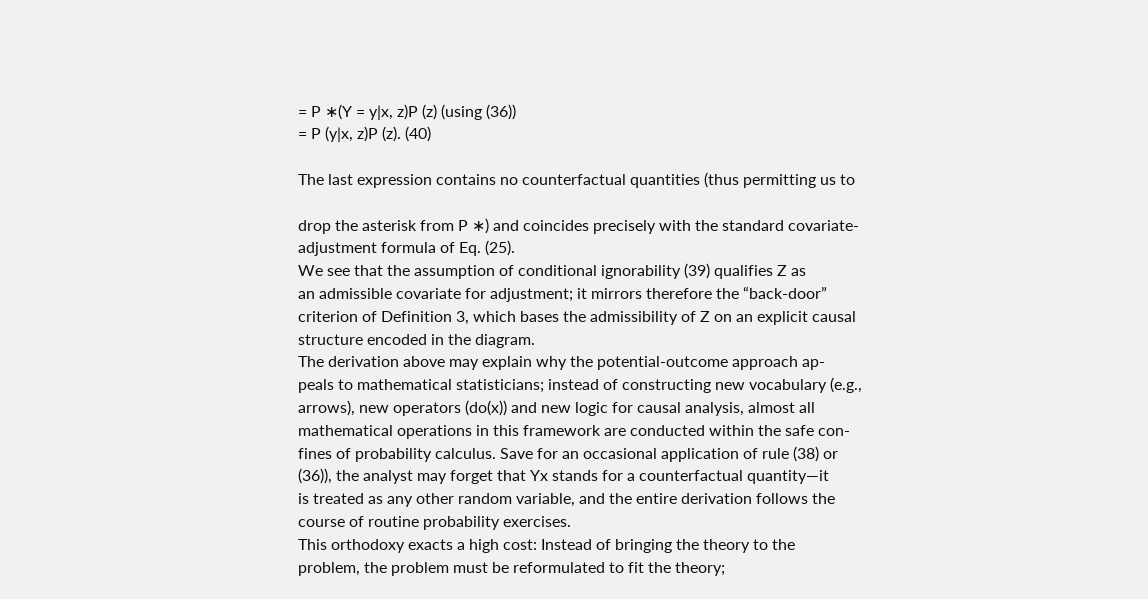= P ∗(Y = y|x, z)P (z) (using (36))
= P (y|x, z)P (z). (40)

The last expression contains no counterfactual quantities (thus permitting us to

drop the asterisk from P ∗) and coincides precisely with the standard covariate-
adjustment formula of Eq. (25).
We see that the assumption of conditional ignorability (39) qualifies Z as
an admissible covariate for adjustment; it mirrors therefore the “back-door”
criterion of Definition 3, which bases the admissibility of Z on an explicit causal
structure encoded in the diagram.
The derivation above may explain why the potential-outcome approach ap-
peals to mathematical statisticians; instead of constructing new vocabulary (e.g.,
arrows), new operators (do(x)) and new logic for causal analysis, almost all
mathematical operations in this framework are conducted within the safe con-
fines of probability calculus. Save for an occasional application of rule (38) or
(36)), the analyst may forget that Yx stands for a counterfactual quantity—it
is treated as any other random variable, and the entire derivation follows the
course of routine probability exercises.
This orthodoxy exacts a high cost: Instead of bringing the theory to the
problem, the problem must be reformulated to fit the theory;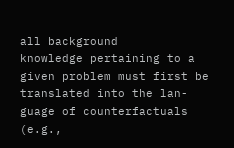all background
knowledge pertaining to a given problem must first be translated into the lan-
guage of counterfactuals (e.g.,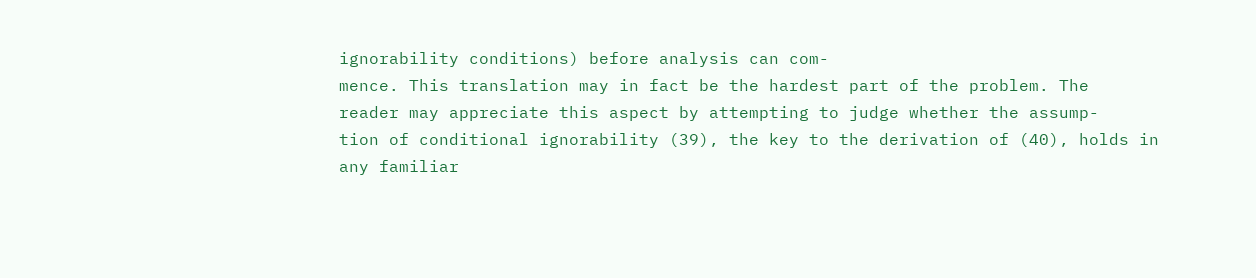ignorability conditions) before analysis can com-
mence. This translation may in fact be the hardest part of the problem. The
reader may appreciate this aspect by attempting to judge whether the assump-
tion of conditional ignorability (39), the key to the derivation of (40), holds in
any familiar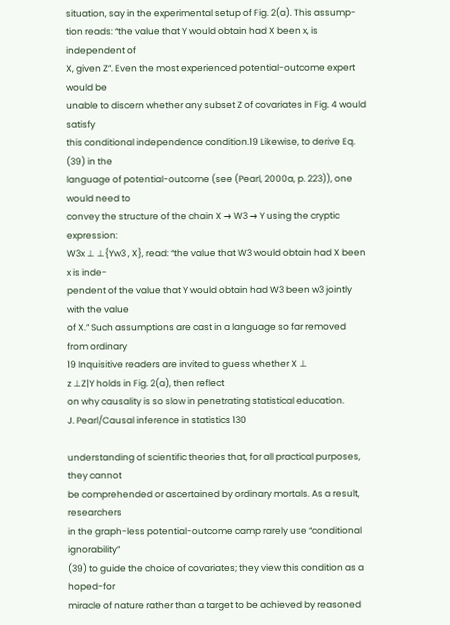situation, say in the experimental setup of Fig. 2(a). This assump-
tion reads: “the value that Y would obtain had X been x, is independent of
X, given Z”. Even the most experienced potential-outcome expert would be
unable to discern whether any subset Z of covariates in Fig. 4 would satisfy
this conditional independence condition.19 Likewise, to derive Eq. (39) in the
language of potential-outcome (see (Pearl, 2000a, p. 223)), one would need to
convey the structure of the chain X → W3 → Y using the cryptic expression:
W3x ⊥ ⊥{Yw3 , X}, read: “the value that W3 would obtain had X been x is inde-
pendent of the value that Y would obtain had W3 been w3 jointly with the value
of X.” Such assumptions are cast in a language so far removed from ordinary
19 Inquisitive readers are invited to guess whether X ⊥
z ⊥Z|Y holds in Fig. 2(a), then reflect
on why causality is so slow in penetrating statistical education.
J. Pearl/Causal inference in statistics 130

understanding of scientific theories that, for all practical purposes, they cannot
be comprehended or ascertained by ordinary mortals. As a result, researchers
in the graph-less potential-outcome camp rarely use “conditional ignorability”
(39) to guide the choice of covariates; they view this condition as a hoped-for
miracle of nature rather than a target to be achieved by reasoned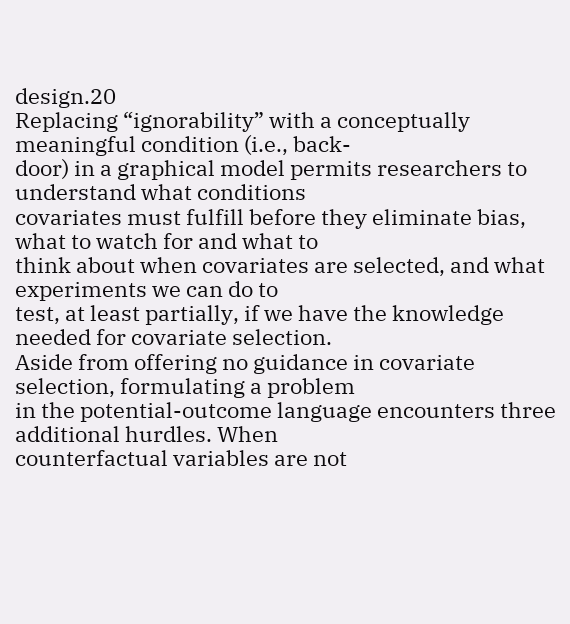design.20
Replacing “ignorability” with a conceptually meaningful condition (i.e., back-
door) in a graphical model permits researchers to understand what conditions
covariates must fulfill before they eliminate bias, what to watch for and what to
think about when covariates are selected, and what experiments we can do to
test, at least partially, if we have the knowledge needed for covariate selection.
Aside from offering no guidance in covariate selection, formulating a problem
in the potential-outcome language encounters three additional hurdles. When
counterfactual variables are not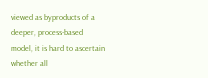viewed as byproducts of a deeper, process-based
model, it is hard to ascertain whether all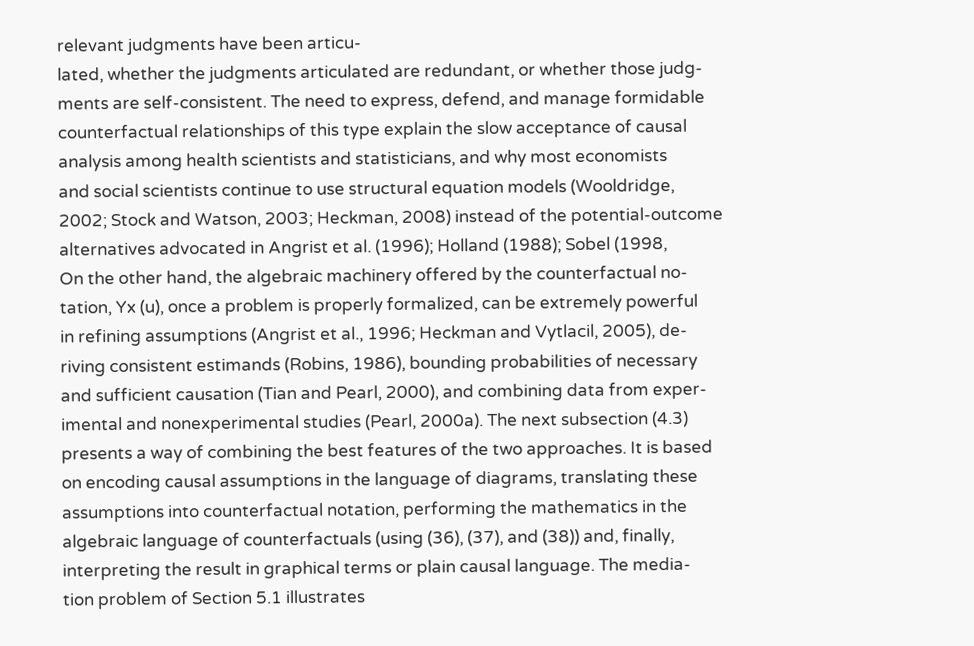relevant judgments have been articu-
lated, whether the judgments articulated are redundant, or whether those judg-
ments are self-consistent. The need to express, defend, and manage formidable
counterfactual relationships of this type explain the slow acceptance of causal
analysis among health scientists and statisticians, and why most economists
and social scientists continue to use structural equation models (Wooldridge,
2002; Stock and Watson, 2003; Heckman, 2008) instead of the potential-outcome
alternatives advocated in Angrist et al. (1996); Holland (1988); Sobel (1998,
On the other hand, the algebraic machinery offered by the counterfactual no-
tation, Yx (u), once a problem is properly formalized, can be extremely powerful
in refining assumptions (Angrist et al., 1996; Heckman and Vytlacil, 2005), de-
riving consistent estimands (Robins, 1986), bounding probabilities of necessary
and sufficient causation (Tian and Pearl, 2000), and combining data from exper-
imental and nonexperimental studies (Pearl, 2000a). The next subsection (4.3)
presents a way of combining the best features of the two approaches. It is based
on encoding causal assumptions in the language of diagrams, translating these
assumptions into counterfactual notation, performing the mathematics in the
algebraic language of counterfactuals (using (36), (37), and (38)) and, finally,
interpreting the result in graphical terms or plain causal language. The media-
tion problem of Section 5.1 illustrates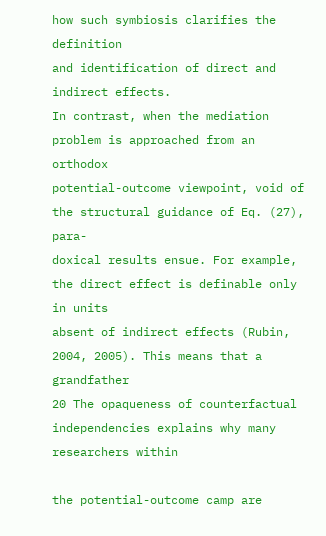how such symbiosis clarifies the definition
and identification of direct and indirect effects.
In contrast, when the mediation problem is approached from an orthodox
potential-outcome viewpoint, void of the structural guidance of Eq. (27), para-
doxical results ensue. For example, the direct effect is definable only in units
absent of indirect effects (Rubin, 2004, 2005). This means that a grandfather
20 The opaqueness of counterfactual independencies explains why many researchers within

the potential-outcome camp are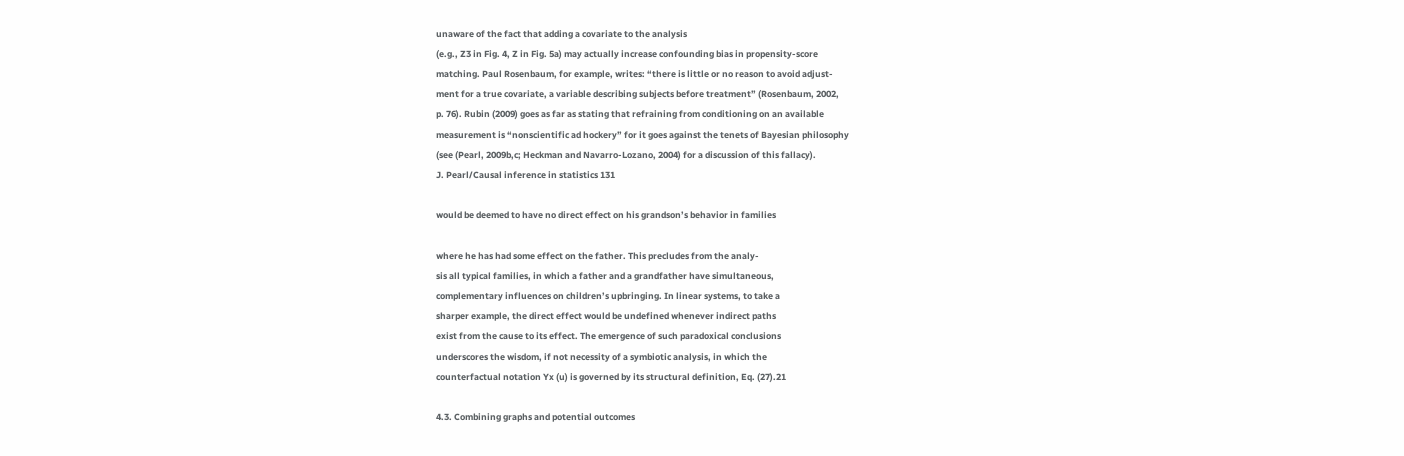unaware of the fact that adding a covariate to the analysis
(e.g., Z3 in Fig. 4, Z in Fig. 5a) may actually increase confounding bias in propensity-score
matching. Paul Rosenbaum, for example, writes: “there is little or no reason to avoid adjust-
ment for a true covariate, a variable describing subjects before treatment” (Rosenbaum, 2002,
p. 76). Rubin (2009) goes as far as stating that refraining from conditioning on an available
measurement is “nonscientific ad hockery” for it goes against the tenets of Bayesian philosophy
(see (Pearl, 2009b,c; Heckman and Navarro-Lozano, 2004) for a discussion of this fallacy).
J. Pearl/Causal inference in statistics 131

would be deemed to have no direct effect on his grandson’s behavior in families

where he has had some effect on the father. This precludes from the analy-
sis all typical families, in which a father and a grandfather have simultaneous,
complementary influences on children’s upbringing. In linear systems, to take a
sharper example, the direct effect would be undefined whenever indirect paths
exist from the cause to its effect. The emergence of such paradoxical conclusions
underscores the wisdom, if not necessity of a symbiotic analysis, in which the
counterfactual notation Yx (u) is governed by its structural definition, Eq. (27).21

4.3. Combining graphs and potential outcomes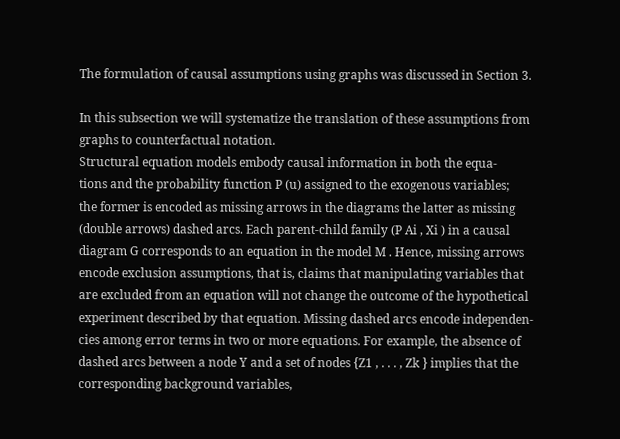The formulation of causal assumptions using graphs was discussed in Section 3.

In this subsection we will systematize the translation of these assumptions from
graphs to counterfactual notation.
Structural equation models embody causal information in both the equa-
tions and the probability function P (u) assigned to the exogenous variables;
the former is encoded as missing arrows in the diagrams the latter as missing
(double arrows) dashed arcs. Each parent-child family (P Ai , Xi ) in a causal
diagram G corresponds to an equation in the model M . Hence, missing arrows
encode exclusion assumptions, that is, claims that manipulating variables that
are excluded from an equation will not change the outcome of the hypothetical
experiment described by that equation. Missing dashed arcs encode independen-
cies among error terms in two or more equations. For example, the absence of
dashed arcs between a node Y and a set of nodes {Z1 , . . . , Zk } implies that the
corresponding background variables,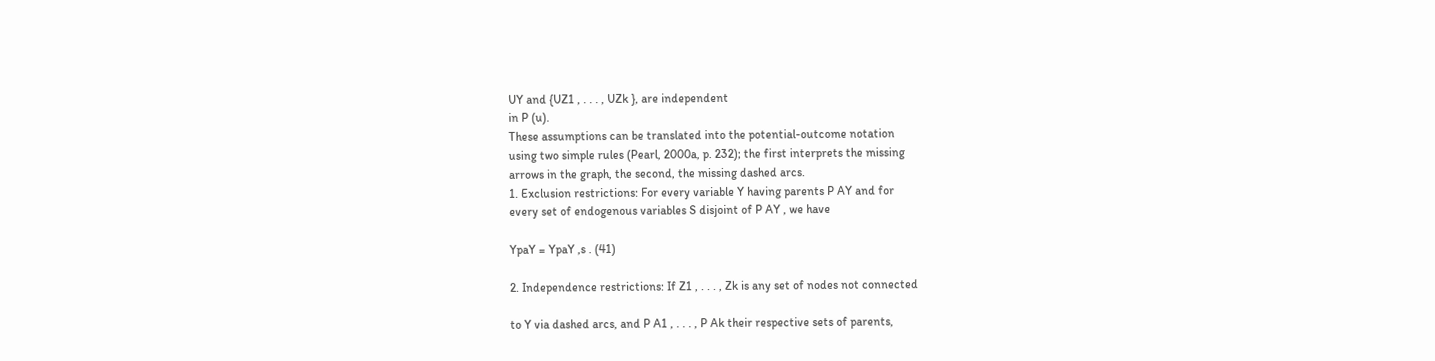UY and {UZ1 , . . . , UZk }, are independent
in P (u).
These assumptions can be translated into the potential-outcome notation
using two simple rules (Pearl, 2000a, p. 232); the first interprets the missing
arrows in the graph, the second, the missing dashed arcs.
1. Exclusion restrictions: For every variable Y having parents P AY and for
every set of endogenous variables S disjoint of P AY , we have

YpaY = YpaY ,s . (41)

2. Independence restrictions: If Z1 , . . . , Zk is any set of nodes not connected

to Y via dashed arcs, and P A1 , . . . , P Ak their respective sets of parents,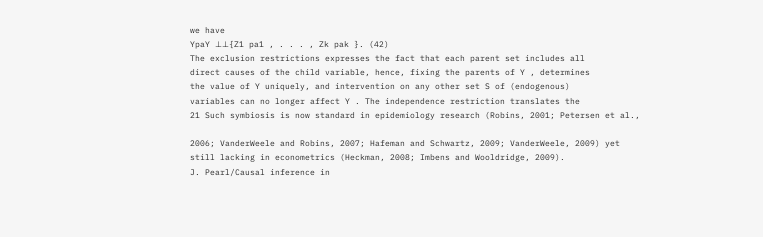we have
YpaY ⊥⊥{Z1 pa1 , . . . , Zk pak }. (42)
The exclusion restrictions expresses the fact that each parent set includes all
direct causes of the child variable, hence, fixing the parents of Y , determines
the value of Y uniquely, and intervention on any other set S of (endogenous)
variables can no longer affect Y . The independence restriction translates the
21 Such symbiosis is now standard in epidemiology research (Robins, 2001; Petersen et al.,

2006; VanderWeele and Robins, 2007; Hafeman and Schwartz, 2009; VanderWeele, 2009) yet
still lacking in econometrics (Heckman, 2008; Imbens and Wooldridge, 2009).
J. Pearl/Causal inference in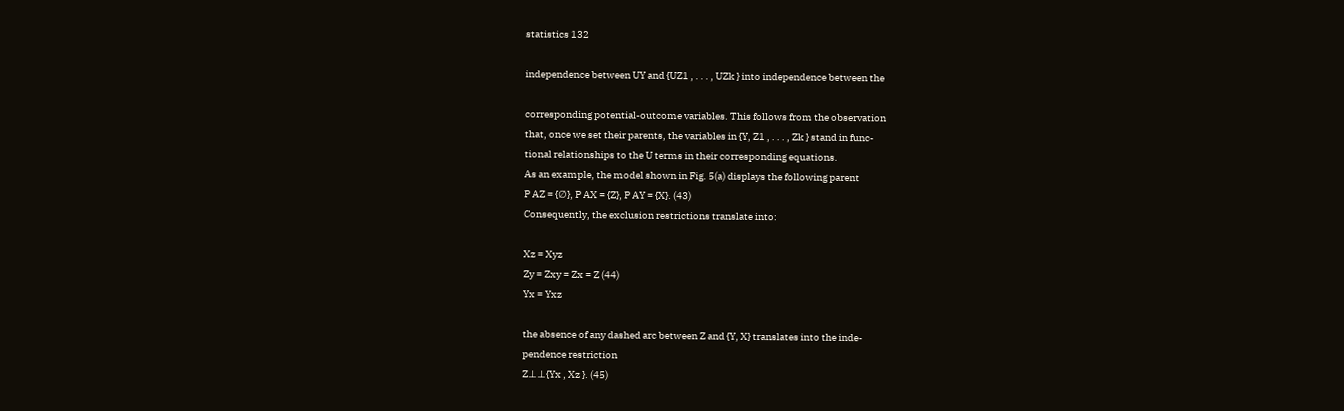statistics 132

independence between UY and {UZ1 , . . . , UZk } into independence between the

corresponding potential-outcome variables. This follows from the observation
that, once we set their parents, the variables in {Y, Z1 , . . . , Zk } stand in func-
tional relationships to the U terms in their corresponding equations.
As an example, the model shown in Fig. 5(a) displays the following parent
P AZ = {∅}, P AX = {Z}, P AY = {X}. (43)
Consequently, the exclusion restrictions translate into:

Xz = Xyz
Zy = Zxy = Zx = Z (44)
Yx = Yxz

the absence of any dashed arc between Z and {Y, X} translates into the inde-
pendence restriction
Z⊥⊥{Yx , Xz }. (45)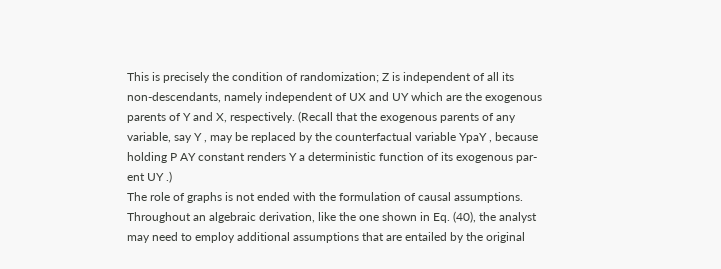This is precisely the condition of randomization; Z is independent of all its
non-descendants, namely independent of UX and UY which are the exogenous
parents of Y and X, respectively. (Recall that the exogenous parents of any
variable, say Y , may be replaced by the counterfactual variable YpaY , because
holding P AY constant renders Y a deterministic function of its exogenous par-
ent UY .)
The role of graphs is not ended with the formulation of causal assumptions.
Throughout an algebraic derivation, like the one shown in Eq. (40), the analyst
may need to employ additional assumptions that are entailed by the original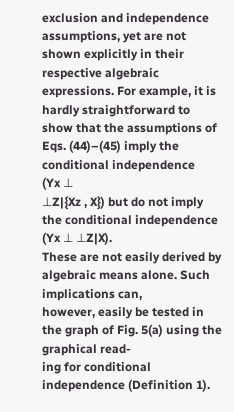exclusion and independence assumptions, yet are not shown explicitly in their
respective algebraic expressions. For example, it is hardly straightforward to
show that the assumptions of Eqs. (44)–(45) imply the conditional independence
(Yx ⊥
⊥Z|{Xz , X}) but do not imply the conditional independence (Yx ⊥ ⊥Z|X).
These are not easily derived by algebraic means alone. Such implications can,
however, easily be tested in the graph of Fig. 5(a) using the graphical read-
ing for conditional independence (Definition 1).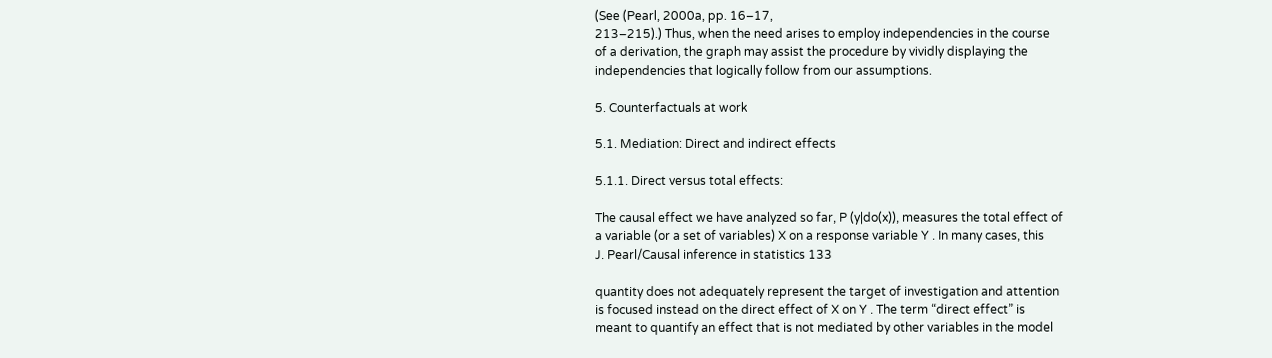(See (Pearl, 2000a, pp. 16–17,
213–215).) Thus, when the need arises to employ independencies in the course
of a derivation, the graph may assist the procedure by vividly displaying the
independencies that logically follow from our assumptions.

5. Counterfactuals at work

5.1. Mediation: Direct and indirect effects

5.1.1. Direct versus total effects:

The causal effect we have analyzed so far, P (y|do(x)), measures the total effect of
a variable (or a set of variables) X on a response variable Y . In many cases, this
J. Pearl/Causal inference in statistics 133

quantity does not adequately represent the target of investigation and attention
is focused instead on the direct effect of X on Y . The term “direct effect” is
meant to quantify an effect that is not mediated by other variables in the model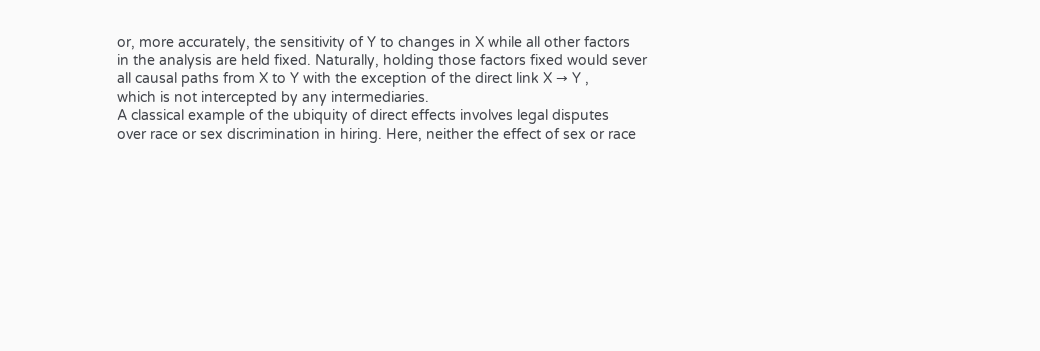or, more accurately, the sensitivity of Y to changes in X while all other factors
in the analysis are held fixed. Naturally, holding those factors fixed would sever
all causal paths from X to Y with the exception of the direct link X → Y ,
which is not intercepted by any intermediaries.
A classical example of the ubiquity of direct effects involves legal disputes
over race or sex discrimination in hiring. Here, neither the effect of sex or race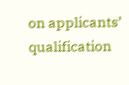on applicants’ qualification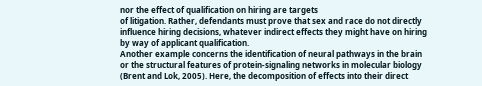nor the effect of qualification on hiring are targets
of litigation. Rather, defendants must prove that sex and race do not directly
influence hiring decisions, whatever indirect effects they might have on hiring
by way of applicant qualification.
Another example concerns the identification of neural pathways in the brain
or the structural features of protein-signaling networks in molecular biology
(Brent and Lok, 2005). Here, the decomposition of effects into their direct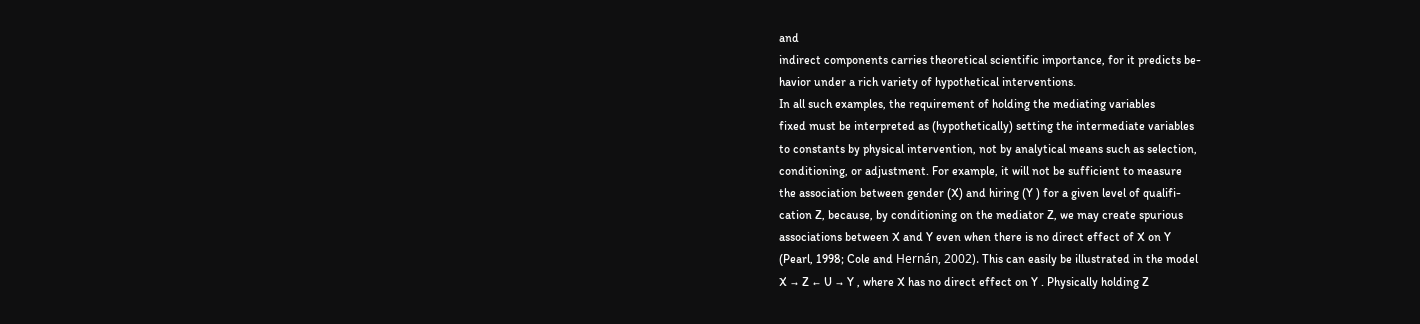and
indirect components carries theoretical scientific importance, for it predicts be-
havior under a rich variety of hypothetical interventions.
In all such examples, the requirement of holding the mediating variables
fixed must be interpreted as (hypothetically) setting the intermediate variables
to constants by physical intervention, not by analytical means such as selection,
conditioning, or adjustment. For example, it will not be sufficient to measure
the association between gender (X) and hiring (Y ) for a given level of qualifi-
cation Z, because, by conditioning on the mediator Z, we may create spurious
associations between X and Y even when there is no direct effect of X on Y
(Pearl, 1998; Cole and Hernán, 2002). This can easily be illustrated in the model
X → Z ← U → Y , where X has no direct effect on Y . Physically holding Z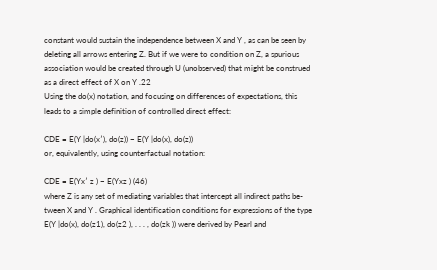constant would sustain the independence between X and Y , as can be seen by
deleting all arrows entering Z. But if we were to condition on Z, a spurious
association would be created through U (unobserved) that might be construed
as a direct effect of X on Y .22
Using the do(x) notation, and focusing on differences of expectations, this
leads to a simple definition of controlled direct effect:

CDE = E(Y |do(x′), do(z)) − E(Y |do(x), do(z))
or, equivalently, using counterfactual notation:

CDE = E(Yx′ z ) − E(Yxz ) (46)
where Z is any set of mediating variables that intercept all indirect paths be-
tween X and Y . Graphical identification conditions for expressions of the type
E(Y |do(x), do(z1), do(z2 ), . . . , do(zk )) were derived by Pearl and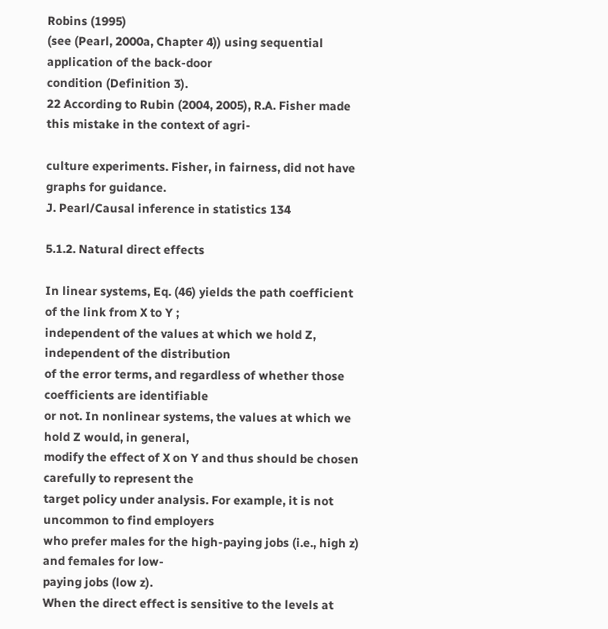Robins (1995)
(see (Pearl, 2000a, Chapter 4)) using sequential application of the back-door
condition (Definition 3).
22 According to Rubin (2004, 2005), R.A. Fisher made this mistake in the context of agri-

culture experiments. Fisher, in fairness, did not have graphs for guidance.
J. Pearl/Causal inference in statistics 134

5.1.2. Natural direct effects

In linear systems, Eq. (46) yields the path coefficient of the link from X to Y ;
independent of the values at which we hold Z, independent of the distribution
of the error terms, and regardless of whether those coefficients are identifiable
or not. In nonlinear systems, the values at which we hold Z would, in general,
modify the effect of X on Y and thus should be chosen carefully to represent the
target policy under analysis. For example, it is not uncommon to find employers
who prefer males for the high-paying jobs (i.e., high z) and females for low-
paying jobs (low z).
When the direct effect is sensitive to the levels at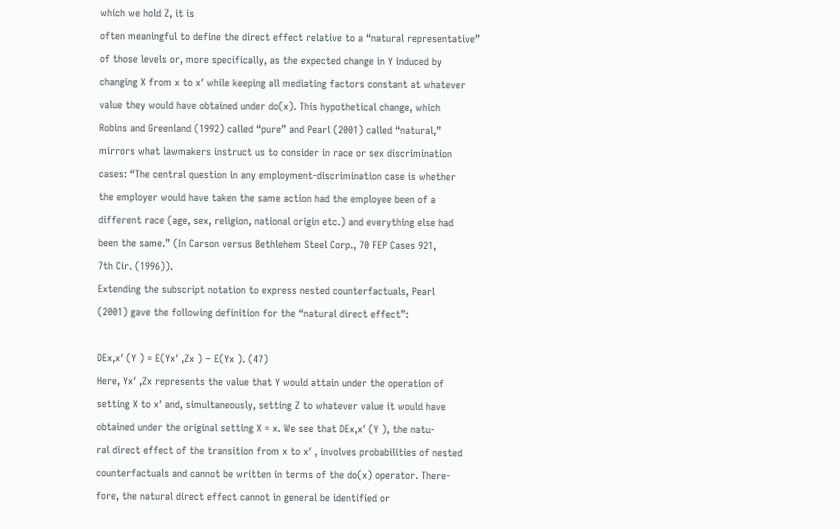which we hold Z, it is
often meaningful to define the direct effect relative to a “natural representative”
of those levels or, more specifically, as the expected change in Y induced by
changing X from x to x′ while keeping all mediating factors constant at whatever
value they would have obtained under do(x). This hypothetical change, which
Robins and Greenland (1992) called “pure” and Pearl (2001) called “natural,”
mirrors what lawmakers instruct us to consider in race or sex discrimination
cases: “The central question in any employment-discrimination case is whether
the employer would have taken the same action had the employee been of a
different race (age, sex, religion, national origin etc.) and everything else had
been the same.” (In Carson versus Bethlehem Steel Corp., 70 FEP Cases 921,
7th Cir. (1996)).
Extending the subscript notation to express nested counterfactuals, Pearl
(2001) gave the following definition for the “natural direct effect”:

DEx,x′ (Y ) = E(Yx′ ,Zx ) − E(Yx ). (47)
Here, Yx′ ,Zx represents the value that Y would attain under the operation of
setting X to x′ and, simultaneously, setting Z to whatever value it would have
obtained under the original setting X = x. We see that DEx,x′ (Y ), the natu-
ral direct effect of the transition from x to x′ , involves probabilities of nested
counterfactuals and cannot be written in terms of the do(x) operator. There-
fore, the natural direct effect cannot in general be identified or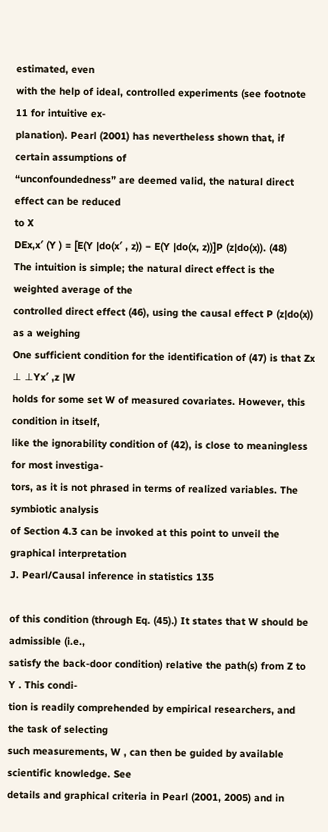estimated, even
with the help of ideal, controlled experiments (see footnote 11 for intuitive ex-
planation). Pearl (2001) has nevertheless shown that, if certain assumptions of
“unconfoundedness” are deemed valid, the natural direct effect can be reduced
to X
DEx,x′ (Y ) = [E(Y |do(x′ , z)) − E(Y |do(x, z))]P (z|do(x)). (48)
The intuition is simple; the natural direct effect is the weighted average of the
controlled direct effect (46), using the causal effect P (z|do(x)) as a weighing
One sufficient condition for the identification of (47) is that Zx ⊥ ⊥Yx′ ,z |W
holds for some set W of measured covariates. However, this condition in itself,
like the ignorability condition of (42), is close to meaningless for most investiga-
tors, as it is not phrased in terms of realized variables. The symbiotic analysis
of Section 4.3 can be invoked at this point to unveil the graphical interpretation
J. Pearl/Causal inference in statistics 135

of this condition (through Eq. (45).) It states that W should be admissible (i.e.,
satisfy the back-door condition) relative the path(s) from Z to Y . This condi-
tion is readily comprehended by empirical researchers, and the task of selecting
such measurements, W , can then be guided by available scientific knowledge. See
details and graphical criteria in Pearl (2001, 2005) and in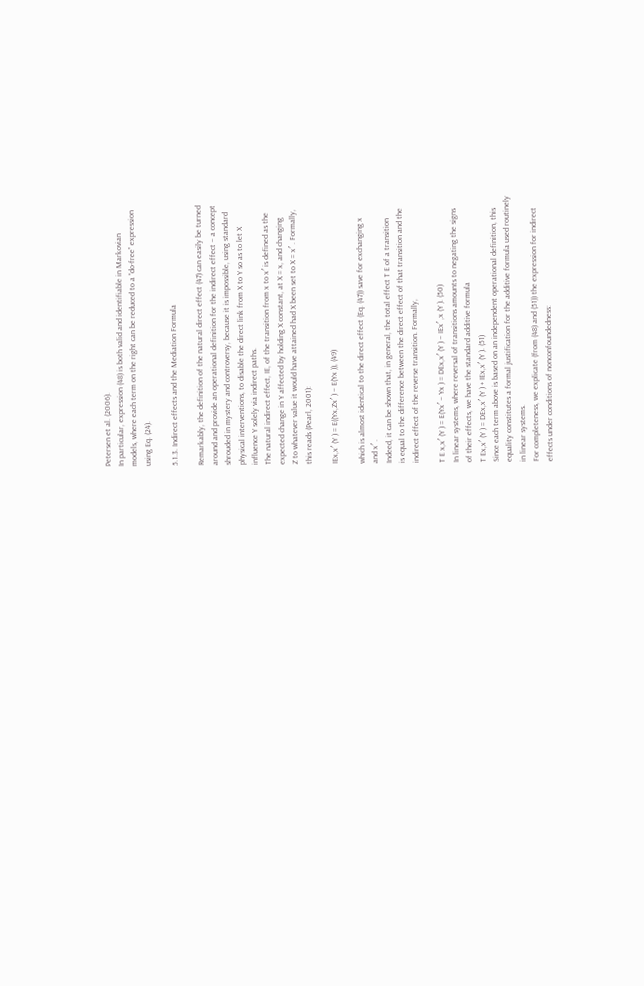Petersen et al. (2006).
In particular, expression (48) is both valid and identifiable in Markovian
models, where each term on the right can be reduced to a “do-free” expression
using Eq. (24).

5.1.3. Indirect effects and the Mediation Formula

Remarkably, the definition of the natural direct effect (47) can easily be turned
around and provide an operational definition for the indirect effect – a concept
shrouded in mystery and controversy, because it is impossible, using standard
physical interventions, to disable the direct link from X to Y so as to let X
influence Y solely via indirect paths.
The natural indirect effect, IE, of the transition from x to x′ is defined as the
expected change in Y affected by holding X constant, at X = x, and changing
Z to whatever value it would have attained had X been set to X = x′ . Formally,
this reads (Pearl, 2001):

IEx,x′ (Y ) = E((Yx,Zx′ ) − E(Yx )), (49)

which is almost identical to the direct effect (Eq. (47)) save for exchanging x
and x′ .
Indeed, it can be shown that, in general, the total effect T E of a transition
is equal to the difference between the direct effect of that transition and the
indirect effect of the reverse transition. Formally,

T E x,x′ (Y ) = E(Yx′ − Yx ) = DEx,x′ (Y ) − IEx′ ,x (Y ). (50)
In linear systems, where reversal of transitions amounts to negating the signs
of their effects, we have the standard additive formula
T Ex,x′ (Y ) = DEx,x′ (Y ) + IEx,x′ (Y ). (51)
Since each term above is based on an independent operational definition, this
equality constitutes a formal justification for the additive formula used routinely
in linear systems.
For completeness, we explicate (from (48) and (51)) the expression for indirect
effects under conditions of nonconfoundedness: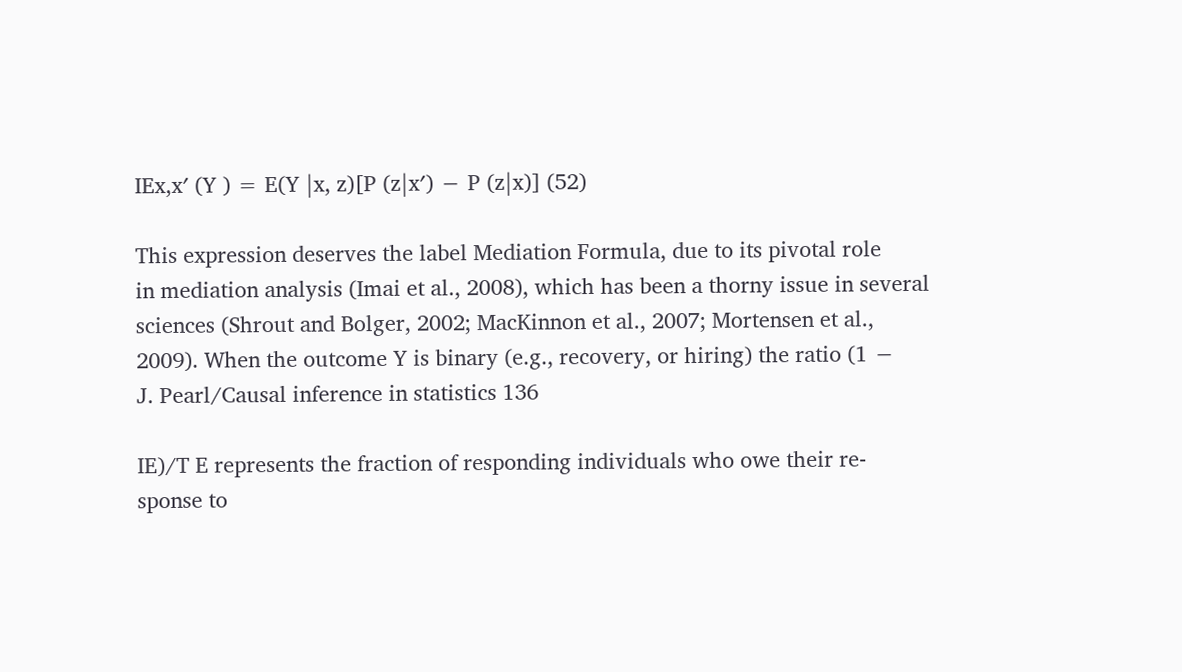IEx,x′ (Y ) = E(Y |x, z)[P (z|x′) − P (z|x)] (52)

This expression deserves the label Mediation Formula, due to its pivotal role
in mediation analysis (Imai et al., 2008), which has been a thorny issue in several
sciences (Shrout and Bolger, 2002; MacKinnon et al., 2007; Mortensen et al.,
2009). When the outcome Y is binary (e.g., recovery, or hiring) the ratio (1 −
J. Pearl/Causal inference in statistics 136

IE)/T E represents the fraction of responding individuals who owe their re-
sponse to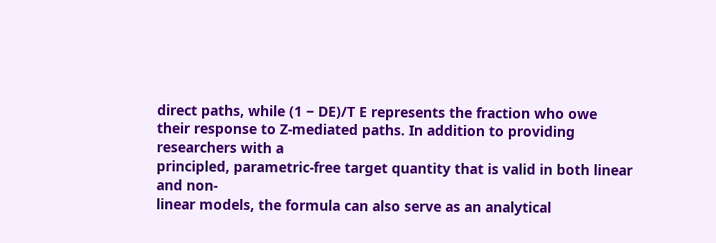direct paths, while (1 − DE)/T E represents the fraction who owe
their response to Z-mediated paths. In addition to providing researchers with a
principled, parametric-free target quantity that is valid in both linear and non-
linear models, the formula can also serve as an analytical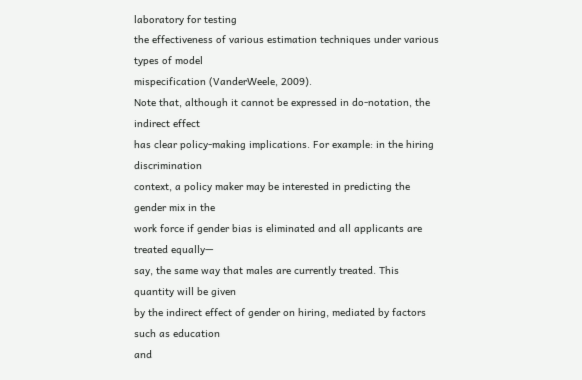laboratory for testing
the effectiveness of various estimation techniques under various types of model
mispecification (VanderWeele, 2009).
Note that, although it cannot be expressed in do-notation, the indirect effect
has clear policy-making implications. For example: in the hiring discrimination
context, a policy maker may be interested in predicting the gender mix in the
work force if gender bias is eliminated and all applicants are treated equally—
say, the same way that males are currently treated. This quantity will be given
by the indirect effect of gender on hiring, mediated by factors such as education
and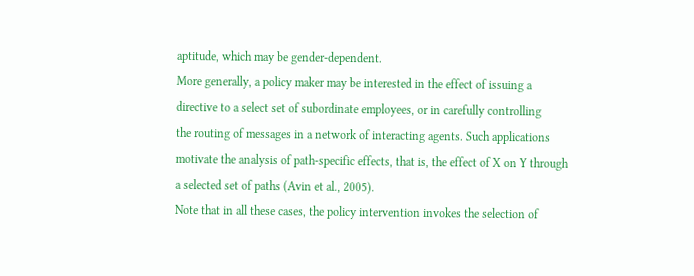aptitude, which may be gender-dependent.
More generally, a policy maker may be interested in the effect of issuing a
directive to a select set of subordinate employees, or in carefully controlling
the routing of messages in a network of interacting agents. Such applications
motivate the analysis of path-specific effects, that is, the effect of X on Y through
a selected set of paths (Avin et al., 2005).
Note that in all these cases, the policy intervention invokes the selection of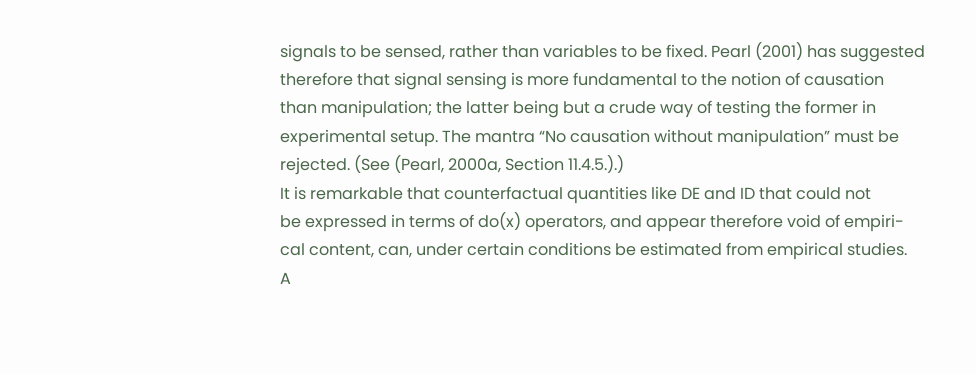signals to be sensed, rather than variables to be fixed. Pearl (2001) has suggested
therefore that signal sensing is more fundamental to the notion of causation
than manipulation; the latter being but a crude way of testing the former in
experimental setup. The mantra “No causation without manipulation” must be
rejected. (See (Pearl, 2000a, Section 11.4.5.).)
It is remarkable that counterfactual quantities like DE and ID that could not
be expressed in terms of do(x) operators, and appear therefore void of empiri-
cal content, can, under certain conditions be estimated from empirical studies.
A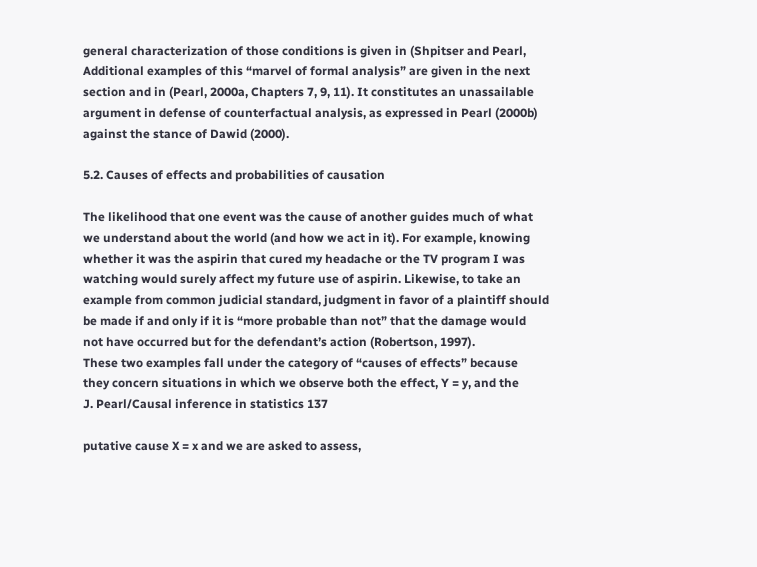general characterization of those conditions is given in (Shpitser and Pearl,
Additional examples of this “marvel of formal analysis” are given in the next
section and in (Pearl, 2000a, Chapters 7, 9, 11). It constitutes an unassailable
argument in defense of counterfactual analysis, as expressed in Pearl (2000b)
against the stance of Dawid (2000).

5.2. Causes of effects and probabilities of causation

The likelihood that one event was the cause of another guides much of what
we understand about the world (and how we act in it). For example, knowing
whether it was the aspirin that cured my headache or the TV program I was
watching would surely affect my future use of aspirin. Likewise, to take an
example from common judicial standard, judgment in favor of a plaintiff should
be made if and only if it is “more probable than not” that the damage would
not have occurred but for the defendant’s action (Robertson, 1997).
These two examples fall under the category of “causes of effects” because
they concern situations in which we observe both the effect, Y = y, and the
J. Pearl/Causal inference in statistics 137

putative cause X = x and we are asked to assess,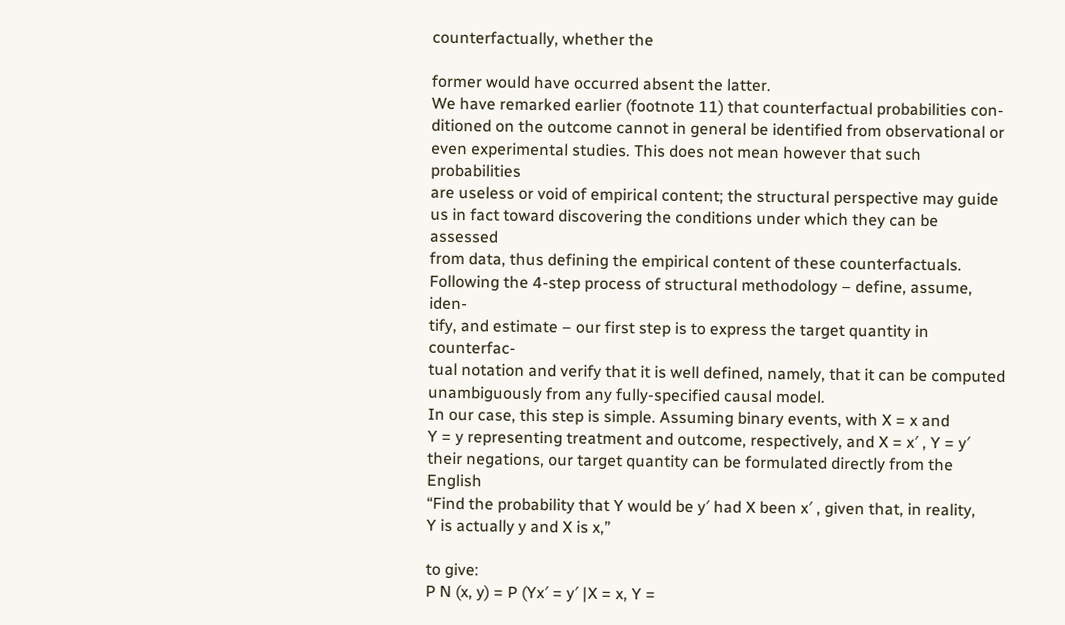counterfactually, whether the

former would have occurred absent the latter.
We have remarked earlier (footnote 11) that counterfactual probabilities con-
ditioned on the outcome cannot in general be identified from observational or
even experimental studies. This does not mean however that such probabilities
are useless or void of empirical content; the structural perspective may guide
us in fact toward discovering the conditions under which they can be assessed
from data, thus defining the empirical content of these counterfactuals.
Following the 4-step process of structural methodology – define, assume, iden-
tify, and estimate – our first step is to express the target quantity in counterfac-
tual notation and verify that it is well defined, namely, that it can be computed
unambiguously from any fully-specified causal model.
In our case, this step is simple. Assuming binary events, with X = x and
Y = y representing treatment and outcome, respectively, and X = x′ , Y = y′
their negations, our target quantity can be formulated directly from the English
“Find the probability that Y would be y′ had X been x′ , given that, in reality,
Y is actually y and X is x,”

to give:
P N (x, y) = P (Yx′ = y′ |X = x, Y =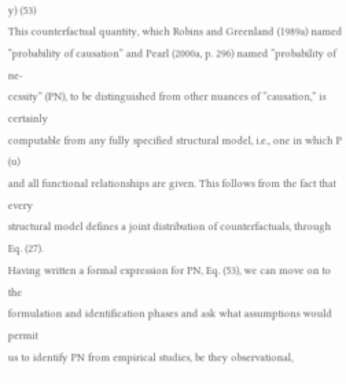y) (53)
This counterfactual quantity, which Robins and Greenland (1989a) named
“probability of causation” and Pearl (2000a, p. 296) named “probability of ne-
cessity” (PN), to be distinguished from other nuances of “causation,” is certainly
computable from any fully specified structural model, i.e., one in which P (u)
and all functional relationships are given. This follows from the fact that every
structural model defines a joint distribution of counterfactuals, through Eq. (27).
Having written a formal expression for PN, Eq. (53), we can move on to the
formulation and identification phases and ask what assumptions would permit
us to identify PN from empirical studies, be they observational,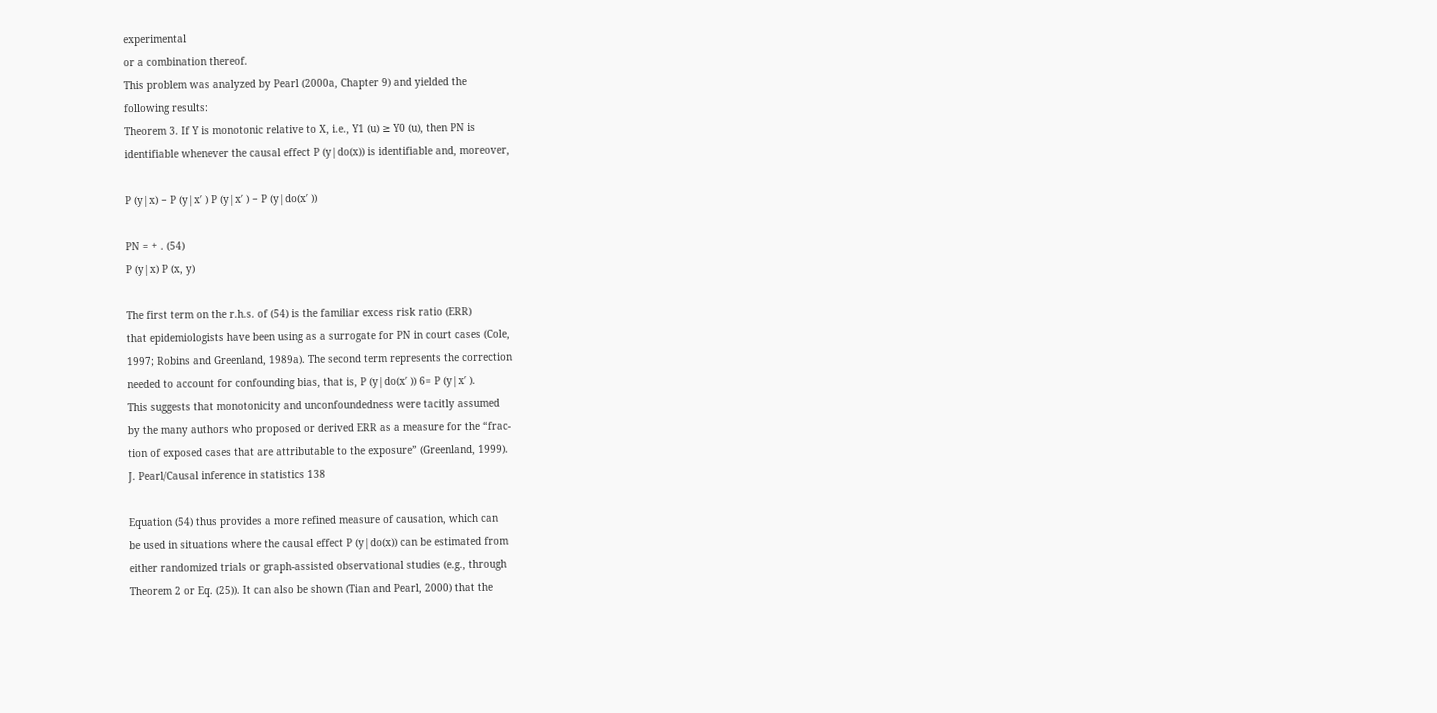experimental
or a combination thereof.
This problem was analyzed by Pearl (2000a, Chapter 9) and yielded the
following results:
Theorem 3. If Y is monotonic relative to X, i.e., Y1 (u) ≥ Y0 (u), then PN is
identifiable whenever the causal effect P (y|do(x)) is identifiable and, moreover,

P (y|x) − P (y|x′ ) P (y|x′ ) − P (y|do(x′ ))

PN = + . (54)
P (y|x) P (x, y)

The first term on the r.h.s. of (54) is the familiar excess risk ratio (ERR)
that epidemiologists have been using as a surrogate for PN in court cases (Cole,
1997; Robins and Greenland, 1989a). The second term represents the correction
needed to account for confounding bias, that is, P (y|do(x′ )) 6= P (y|x′ ).
This suggests that monotonicity and unconfoundedness were tacitly assumed
by the many authors who proposed or derived ERR as a measure for the “frac-
tion of exposed cases that are attributable to the exposure” (Greenland, 1999).
J. Pearl/Causal inference in statistics 138

Equation (54) thus provides a more refined measure of causation, which can
be used in situations where the causal effect P (y|do(x)) can be estimated from
either randomized trials or graph-assisted observational studies (e.g., through
Theorem 2 or Eq. (25)). It can also be shown (Tian and Pearl, 2000) that the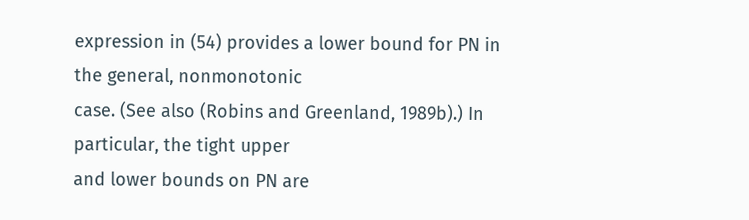expression in (54) provides a lower bound for PN in the general, nonmonotonic
case. (See also (Robins and Greenland, 1989b).) In particular, the tight upper
and lower bounds on PN are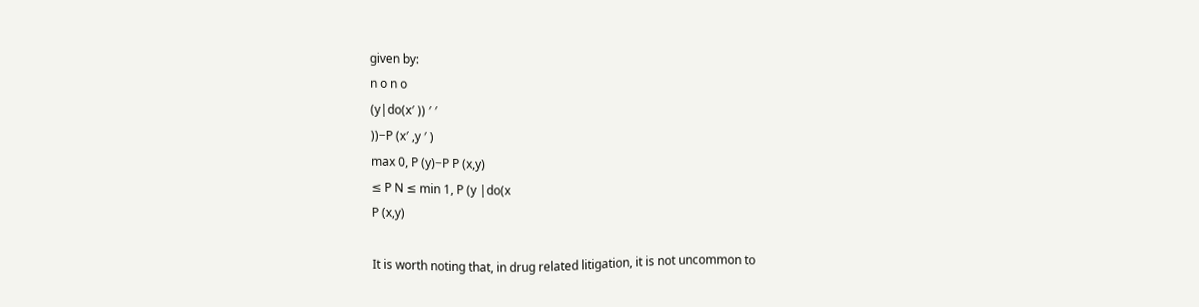given by:
n o n o
(y|do(x′ )) ′ ′
))−P (x′ ,y ′ )
max 0, P (y)−P P (x,y)
≤ P N ≤ min 1, P (y |do(x
P (x,y)

It is worth noting that, in drug related litigation, it is not uncommon to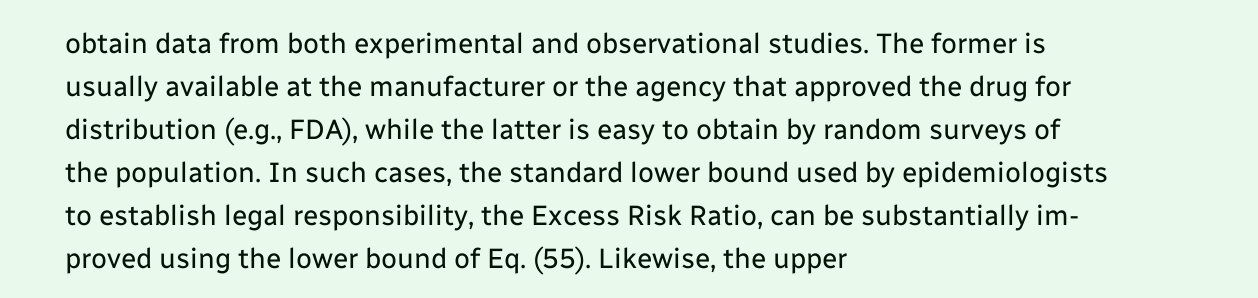obtain data from both experimental and observational studies. The former is
usually available at the manufacturer or the agency that approved the drug for
distribution (e.g., FDA), while the latter is easy to obtain by random surveys of
the population. In such cases, the standard lower bound used by epidemiologists
to establish legal responsibility, the Excess Risk Ratio, can be substantially im-
proved using the lower bound of Eq. (55). Likewise, the upper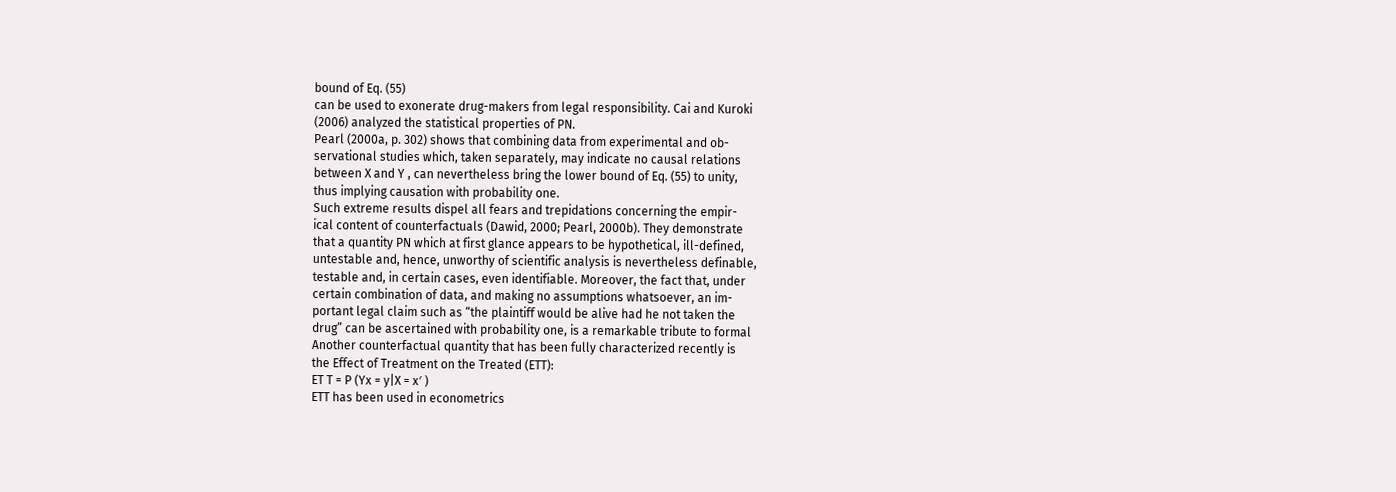bound of Eq. (55)
can be used to exonerate drug-makers from legal responsibility. Cai and Kuroki
(2006) analyzed the statistical properties of PN.
Pearl (2000a, p. 302) shows that combining data from experimental and ob-
servational studies which, taken separately, may indicate no causal relations
between X and Y , can nevertheless bring the lower bound of Eq. (55) to unity,
thus implying causation with probability one.
Such extreme results dispel all fears and trepidations concerning the empir-
ical content of counterfactuals (Dawid, 2000; Pearl, 2000b). They demonstrate
that a quantity PN which at first glance appears to be hypothetical, ill-defined,
untestable and, hence, unworthy of scientific analysis is nevertheless definable,
testable and, in certain cases, even identifiable. Moreover, the fact that, under
certain combination of data, and making no assumptions whatsoever, an im-
portant legal claim such as “the plaintiff would be alive had he not taken the
drug” can be ascertained with probability one, is a remarkable tribute to formal
Another counterfactual quantity that has been fully characterized recently is
the Effect of Treatment on the Treated (ETT):
ET T = P (Yx = y|X = x′ )
ETT has been used in econometrics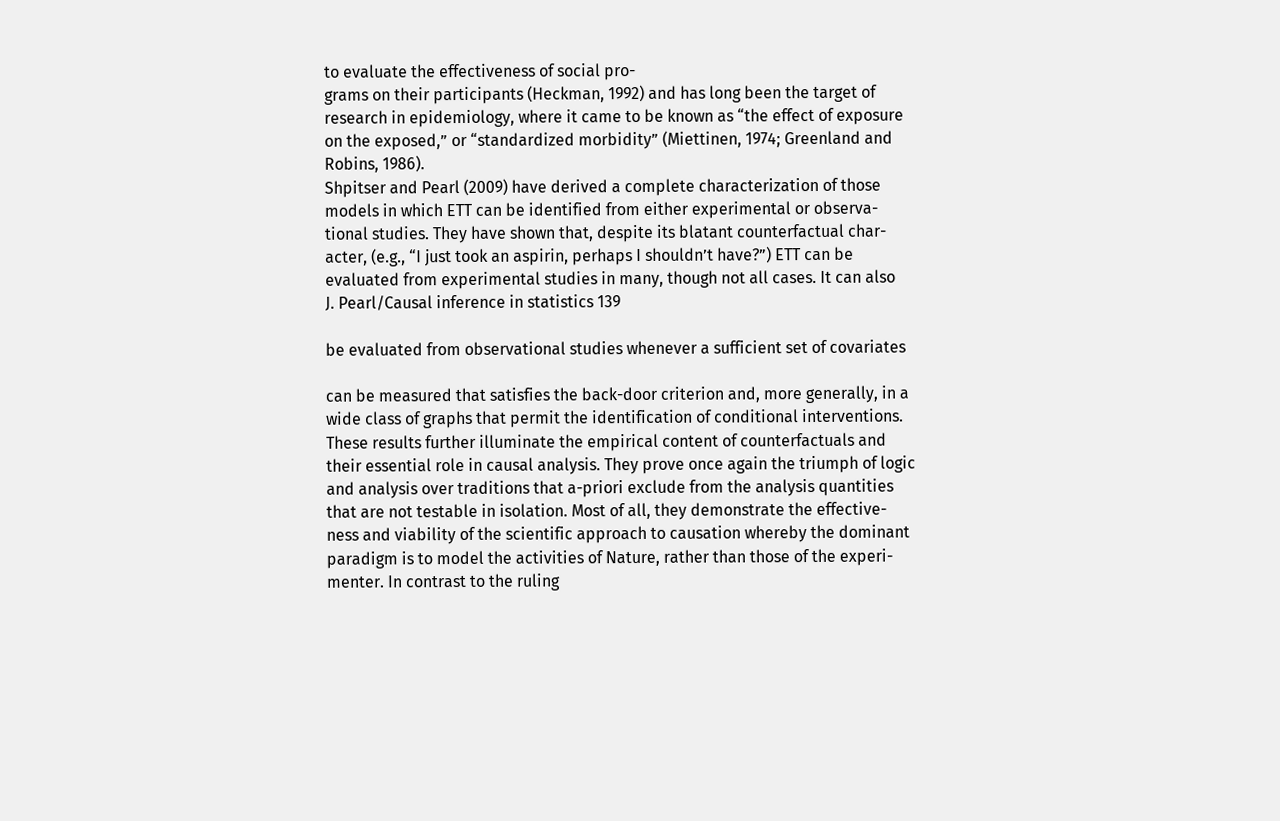to evaluate the effectiveness of social pro-
grams on their participants (Heckman, 1992) and has long been the target of
research in epidemiology, where it came to be known as “the effect of exposure
on the exposed,” or “standardized morbidity” (Miettinen, 1974; Greenland and
Robins, 1986).
Shpitser and Pearl (2009) have derived a complete characterization of those
models in which ETT can be identified from either experimental or observa-
tional studies. They have shown that, despite its blatant counterfactual char-
acter, (e.g., “I just took an aspirin, perhaps I shouldn’t have?”) ETT can be
evaluated from experimental studies in many, though not all cases. It can also
J. Pearl/Causal inference in statistics 139

be evaluated from observational studies whenever a sufficient set of covariates

can be measured that satisfies the back-door criterion and, more generally, in a
wide class of graphs that permit the identification of conditional interventions.
These results further illuminate the empirical content of counterfactuals and
their essential role in causal analysis. They prove once again the triumph of logic
and analysis over traditions that a-priori exclude from the analysis quantities
that are not testable in isolation. Most of all, they demonstrate the effective-
ness and viability of the scientific approach to causation whereby the dominant
paradigm is to model the activities of Nature, rather than those of the experi-
menter. In contrast to the ruling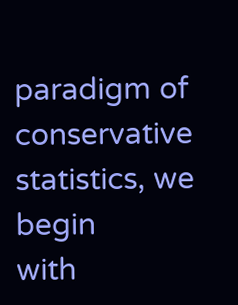paradigm of conservative statistics, we begin
with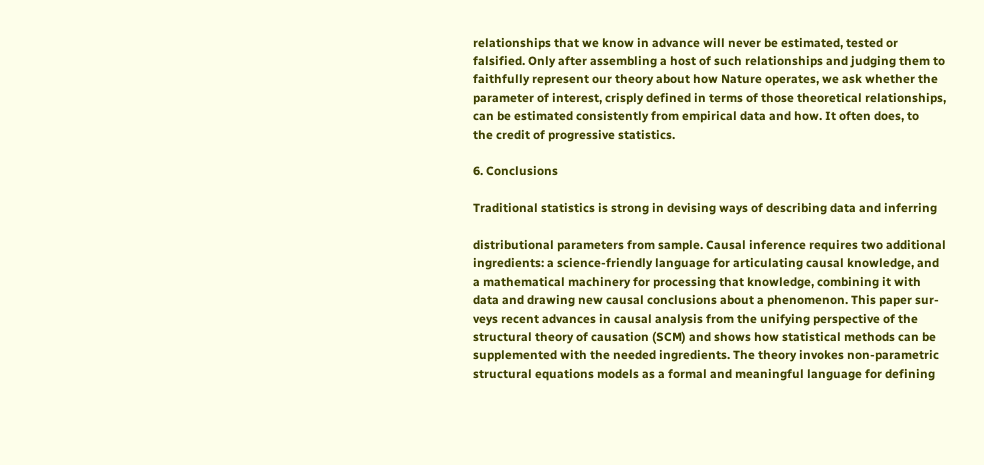relationships that we know in advance will never be estimated, tested or
falsified. Only after assembling a host of such relationships and judging them to
faithfully represent our theory about how Nature operates, we ask whether the
parameter of interest, crisply defined in terms of those theoretical relationships,
can be estimated consistently from empirical data and how. It often does, to
the credit of progressive statistics.

6. Conclusions

Traditional statistics is strong in devising ways of describing data and inferring

distributional parameters from sample. Causal inference requires two additional
ingredients: a science-friendly language for articulating causal knowledge, and
a mathematical machinery for processing that knowledge, combining it with
data and drawing new causal conclusions about a phenomenon. This paper sur-
veys recent advances in causal analysis from the unifying perspective of the
structural theory of causation (SCM) and shows how statistical methods can be
supplemented with the needed ingredients. The theory invokes non-parametric
structural equations models as a formal and meaningful language for defining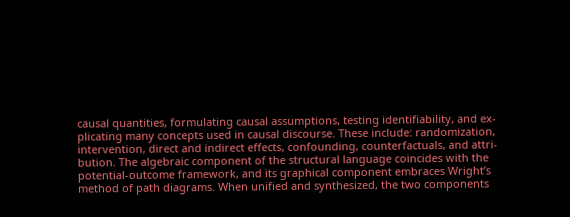causal quantities, formulating causal assumptions, testing identifiability, and ex-
plicating many concepts used in causal discourse. These include: randomization,
intervention, direct and indirect effects, confounding, counterfactuals, and attri-
bution. The algebraic component of the structural language coincides with the
potential-outcome framework, and its graphical component embraces Wright’s
method of path diagrams. When unified and synthesized, the two components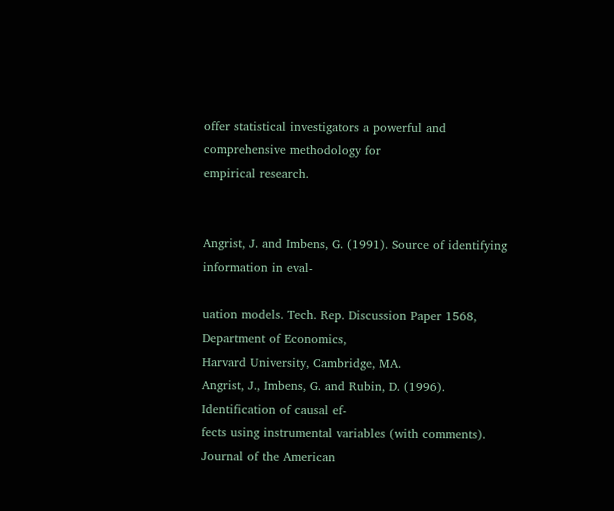offer statistical investigators a powerful and comprehensive methodology for
empirical research.


Angrist, J. and Imbens, G. (1991). Source of identifying information in eval-

uation models. Tech. Rep. Discussion Paper 1568, Department of Economics,
Harvard University, Cambridge, MA.
Angrist, J., Imbens, G. and Rubin, D. (1996). Identification of causal ef-
fects using instrumental variables (with comments). Journal of the American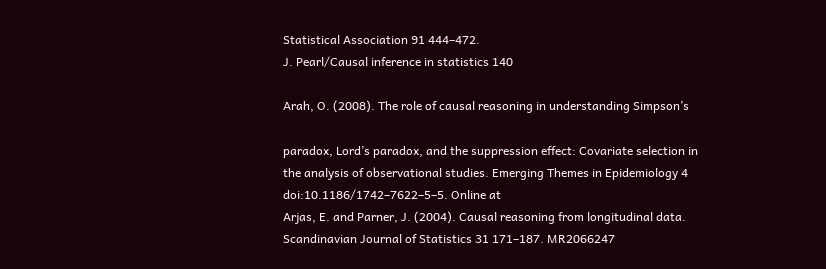Statistical Association 91 444–472.
J. Pearl/Causal inference in statistics 140

Arah, O. (2008). The role of causal reasoning in understanding Simpson’s

paradox, Lord’s paradox, and the suppression effect: Covariate selection in
the analysis of observational studies. Emerging Themes in Epidemiology 4
doi:10.1186/1742–7622–5–5. Online at
Arjas, E. and Parner, J. (2004). Causal reasoning from longitudinal data.
Scandinavian Journal of Statistics 31 171–187. MR2066247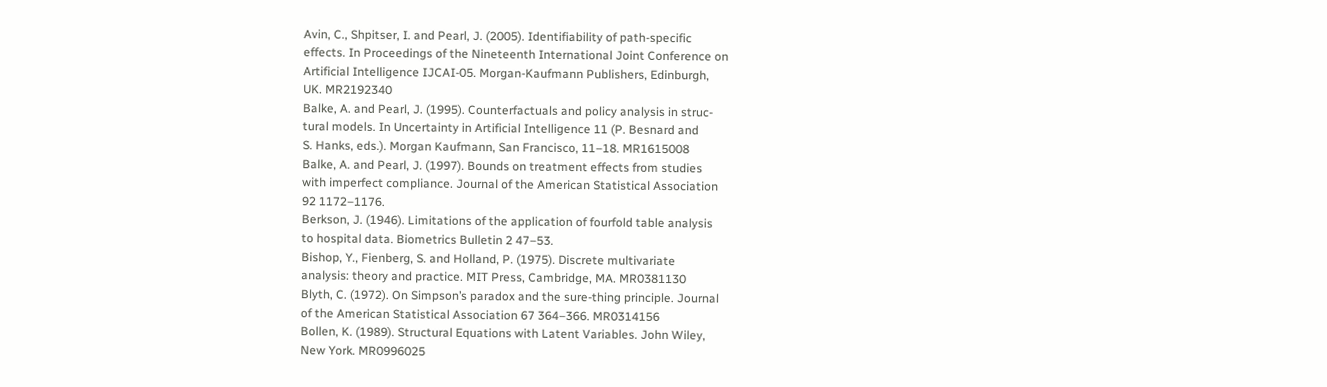Avin, C., Shpitser, I. and Pearl, J. (2005). Identifiability of path-specific
effects. In Proceedings of the Nineteenth International Joint Conference on
Artificial Intelligence IJCAI-05. Morgan-Kaufmann Publishers, Edinburgh,
UK. MR2192340
Balke, A. and Pearl, J. (1995). Counterfactuals and policy analysis in struc-
tural models. In Uncertainty in Artificial Intelligence 11 (P. Besnard and
S. Hanks, eds.). Morgan Kaufmann, San Francisco, 11–18. MR1615008
Balke, A. and Pearl, J. (1997). Bounds on treatment effects from studies
with imperfect compliance. Journal of the American Statistical Association
92 1172–1176.
Berkson, J. (1946). Limitations of the application of fourfold table analysis
to hospital data. Biometrics Bulletin 2 47–53.
Bishop, Y., Fienberg, S. and Holland, P. (1975). Discrete multivariate
analysis: theory and practice. MIT Press, Cambridge, MA. MR0381130
Blyth, C. (1972). On Simpson’s paradox and the sure-thing principle. Journal
of the American Statistical Association 67 364–366. MR0314156
Bollen, K. (1989). Structural Equations with Latent Variables. John Wiley,
New York. MR0996025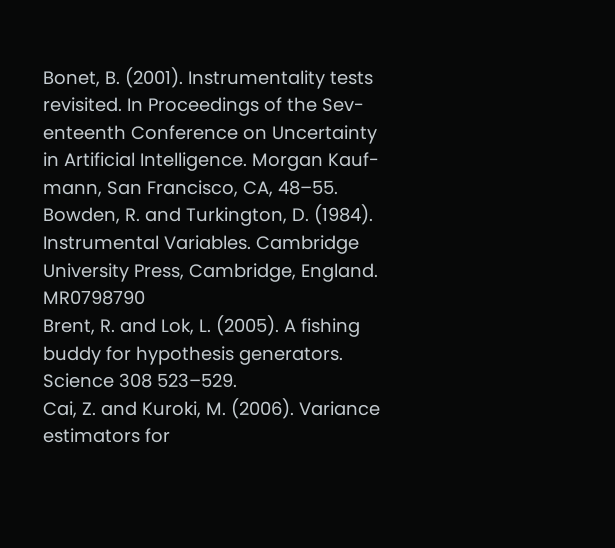Bonet, B. (2001). Instrumentality tests revisited. In Proceedings of the Sev-
enteenth Conference on Uncertainty in Artificial Intelligence. Morgan Kauf-
mann, San Francisco, CA, 48–55.
Bowden, R. and Turkington, D. (1984). Instrumental Variables. Cambridge
University Press, Cambridge, England. MR0798790
Brent, R. and Lok, L. (2005). A fishing buddy for hypothesis generators.
Science 308 523–529.
Cai, Z. and Kuroki, M. (2006). Variance estimators for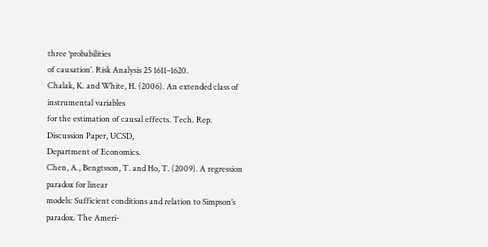three ‘probabilities
of causation’. Risk Analysis 25 1611–1620.
Chalak, K. and White, H. (2006). An extended class of instrumental variables
for the estimation of causal effects. Tech. Rep. Discussion Paper, UCSD,
Department of Economics.
Chen, A., Bengtsson, T. and Ho, T. (2009). A regression paradox for linear
models: Sufficient conditions and relation to Simpson’s paradox. The Ameri-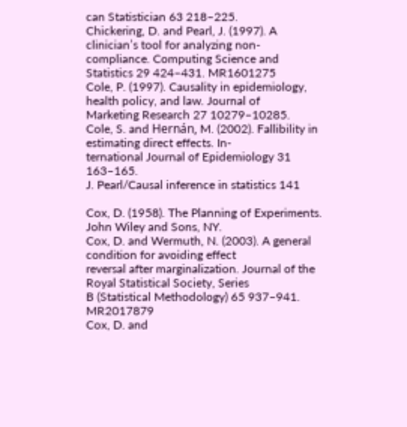can Statistician 63 218–225.
Chickering, D. and Pearl, J. (1997). A clinician’s tool for analyzing non-
compliance. Computing Science and Statistics 29 424–431. MR1601275
Cole, P. (1997). Causality in epidemiology, health policy, and law. Journal of
Marketing Research 27 10279–10285.
Cole, S. and Hernán, M. (2002). Fallibility in estimating direct effects. In-
ternational Journal of Epidemiology 31 163–165.
J. Pearl/Causal inference in statistics 141

Cox, D. (1958). The Planning of Experiments. John Wiley and Sons, NY.
Cox, D. and Wermuth, N. (2003). A general condition for avoiding effect
reversal after marginalization. Journal of the Royal Statistical Society, Series
B (Statistical Methodology) 65 937–941. MR2017879
Cox, D. and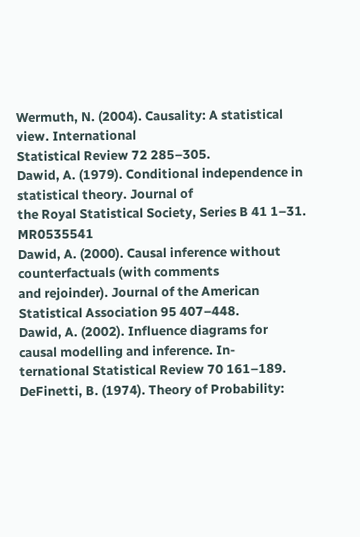Wermuth, N. (2004). Causality: A statistical view. International
Statistical Review 72 285–305.
Dawid, A. (1979). Conditional independence in statistical theory. Journal of
the Royal Statistical Society, Series B 41 1–31. MR0535541
Dawid, A. (2000). Causal inference without counterfactuals (with comments
and rejoinder). Journal of the American Statistical Association 95 407–448.
Dawid, A. (2002). Influence diagrams for causal modelling and inference. In-
ternational Statistical Review 70 161–189.
DeFinetti, B. (1974). Theory of Probability: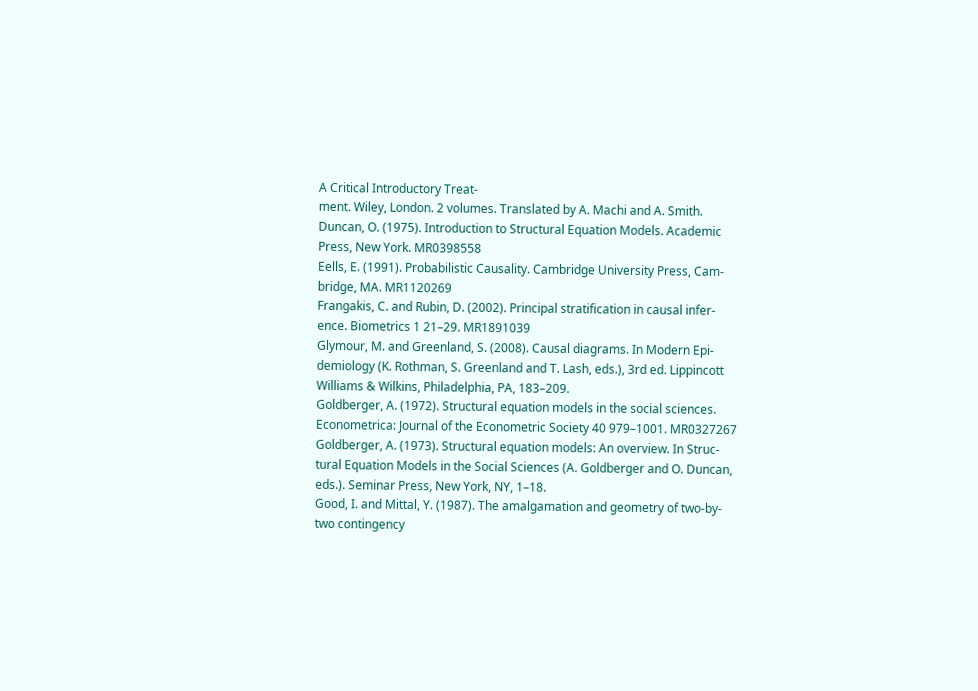A Critical Introductory Treat-
ment. Wiley, London. 2 volumes. Translated by A. Machi and A. Smith.
Duncan, O. (1975). Introduction to Structural Equation Models. Academic
Press, New York. MR0398558
Eells, E. (1991). Probabilistic Causality. Cambridge University Press, Cam-
bridge, MA. MR1120269
Frangakis, C. and Rubin, D. (2002). Principal stratification in causal infer-
ence. Biometrics 1 21–29. MR1891039
Glymour, M. and Greenland, S. (2008). Causal diagrams. In Modern Epi-
demiology (K. Rothman, S. Greenland and T. Lash, eds.), 3rd ed. Lippincott
Williams & Wilkins, Philadelphia, PA, 183–209.
Goldberger, A. (1972). Structural equation models in the social sciences.
Econometrica: Journal of the Econometric Society 40 979–1001. MR0327267
Goldberger, A. (1973). Structural equation models: An overview. In Struc-
tural Equation Models in the Social Sciences (A. Goldberger and O. Duncan,
eds.). Seminar Press, New York, NY, 1–18.
Good, I. and Mittal, Y. (1987). The amalgamation and geometry of two-by-
two contingency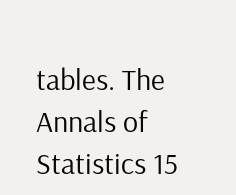tables. The Annals of Statistics 15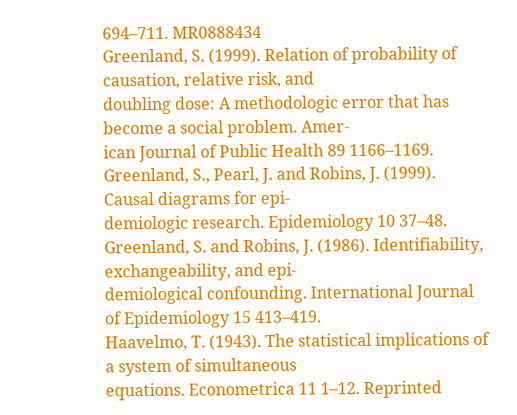694–711. MR0888434
Greenland, S. (1999). Relation of probability of causation, relative risk, and
doubling dose: A methodologic error that has become a social problem. Amer-
ican Journal of Public Health 89 1166–1169.
Greenland, S., Pearl, J. and Robins, J. (1999). Causal diagrams for epi-
demiologic research. Epidemiology 10 37–48.
Greenland, S. and Robins, J. (1986). Identifiability, exchangeability, and epi-
demiological confounding. International Journal of Epidemiology 15 413–419.
Haavelmo, T. (1943). The statistical implications of a system of simultaneous
equations. Econometrica 11 1–12. Reprinted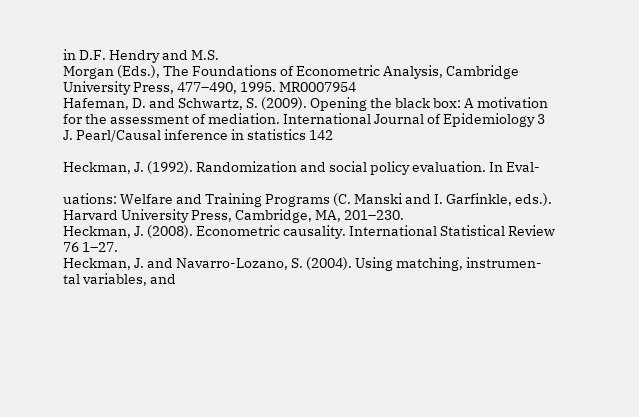in D.F. Hendry and M.S.
Morgan (Eds.), The Foundations of Econometric Analysis, Cambridge
University Press, 477–490, 1995. MR0007954
Hafeman, D. and Schwartz, S. (2009). Opening the black box: A motivation
for the assessment of mediation. International Journal of Epidemiology 3
J. Pearl/Causal inference in statistics 142

Heckman, J. (1992). Randomization and social policy evaluation. In Eval-

uations: Welfare and Training Programs (C. Manski and I. Garfinkle, eds.).
Harvard University Press, Cambridge, MA, 201–230.
Heckman, J. (2008). Econometric causality. International Statistical Review
76 1–27.
Heckman, J. and Navarro-Lozano, S. (2004). Using matching, instrumen-
tal variables, and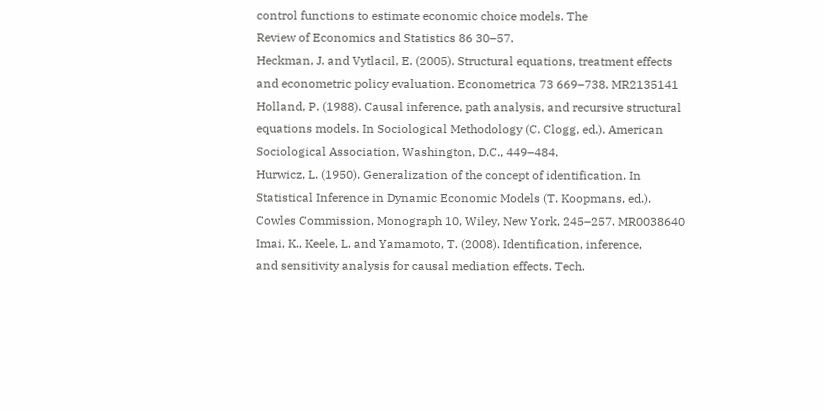control functions to estimate economic choice models. The
Review of Economics and Statistics 86 30–57.
Heckman, J. and Vytlacil, E. (2005). Structural equations, treatment effects
and econometric policy evaluation. Econometrica 73 669–738. MR2135141
Holland, P. (1988). Causal inference, path analysis, and recursive structural
equations models. In Sociological Methodology (C. Clogg, ed.). American
Sociological Association, Washington, D.C., 449–484.
Hurwicz, L. (1950). Generalization of the concept of identification. In
Statistical Inference in Dynamic Economic Models (T. Koopmans, ed.).
Cowles Commission, Monograph 10, Wiley, New York, 245–257. MR0038640
Imai, K., Keele, L. and Yamamoto, T. (2008). Identification, inference,
and sensitivity analysis for causal mediation effects. Tech.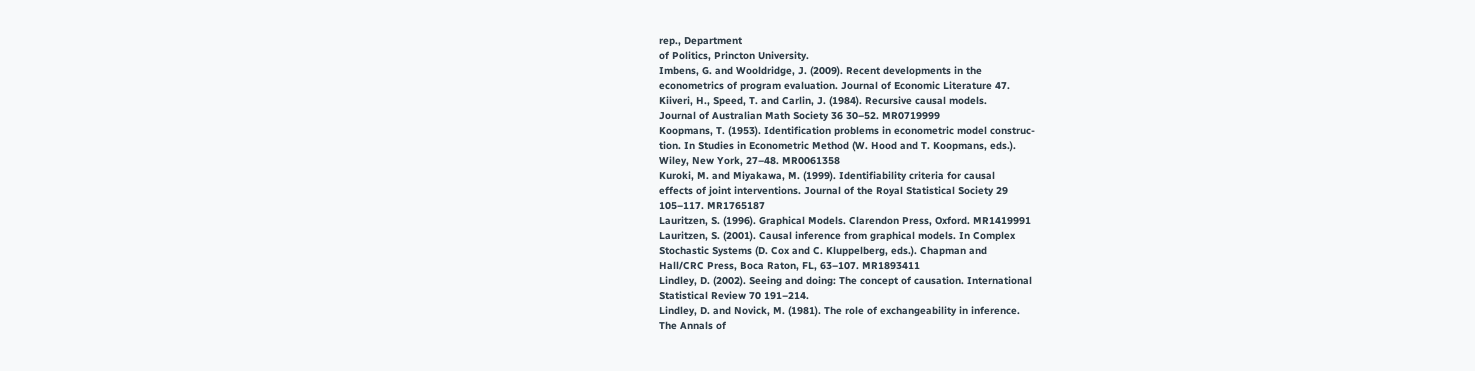rep., Department
of Politics, Princton University.
Imbens, G. and Wooldridge, J. (2009). Recent developments in the
econometrics of program evaluation. Journal of Economic Literature 47.
Kiiveri, H., Speed, T. and Carlin, J. (1984). Recursive causal models.
Journal of Australian Math Society 36 30–52. MR0719999
Koopmans, T. (1953). Identification problems in econometric model construc-
tion. In Studies in Econometric Method (W. Hood and T. Koopmans, eds.).
Wiley, New York, 27–48. MR0061358
Kuroki, M. and Miyakawa, M. (1999). Identifiability criteria for causal
effects of joint interventions. Journal of the Royal Statistical Society 29
105–117. MR1765187
Lauritzen, S. (1996). Graphical Models. Clarendon Press, Oxford. MR1419991
Lauritzen, S. (2001). Causal inference from graphical models. In Complex
Stochastic Systems (D. Cox and C. Kluppelberg, eds.). Chapman and
Hall/CRC Press, Boca Raton, FL, 63–107. MR1893411
Lindley, D. (2002). Seeing and doing: The concept of causation. International
Statistical Review 70 191–214.
Lindley, D. and Novick, M. (1981). The role of exchangeability in inference.
The Annals of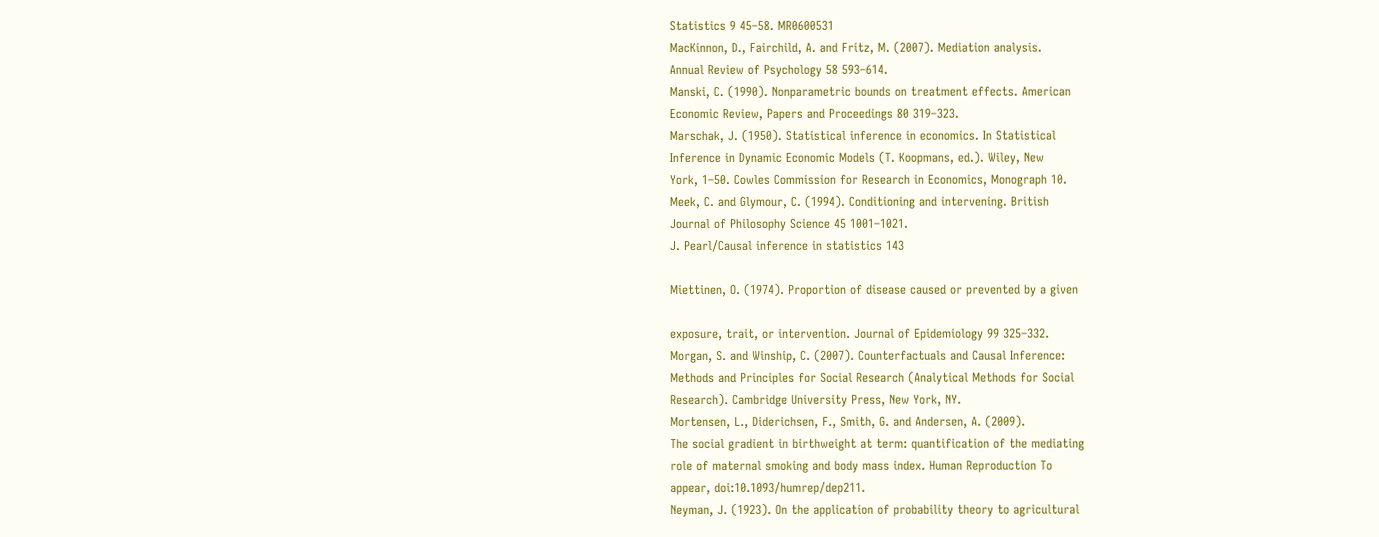Statistics 9 45–58. MR0600531
MacKinnon, D., Fairchild, A. and Fritz, M. (2007). Mediation analysis.
Annual Review of Psychology 58 593–614.
Manski, C. (1990). Nonparametric bounds on treatment effects. American
Economic Review, Papers and Proceedings 80 319–323.
Marschak, J. (1950). Statistical inference in economics. In Statistical
Inference in Dynamic Economic Models (T. Koopmans, ed.). Wiley, New
York, 1–50. Cowles Commission for Research in Economics, Monograph 10.
Meek, C. and Glymour, C. (1994). Conditioning and intervening. British
Journal of Philosophy Science 45 1001–1021.
J. Pearl/Causal inference in statistics 143

Miettinen, O. (1974). Proportion of disease caused or prevented by a given

exposure, trait, or intervention. Journal of Epidemiology 99 325–332.
Morgan, S. and Winship, C. (2007). Counterfactuals and Causal Inference:
Methods and Principles for Social Research (Analytical Methods for Social
Research). Cambridge University Press, New York, NY.
Mortensen, L., Diderichsen, F., Smith, G. and Andersen, A. (2009).
The social gradient in birthweight at term: quantification of the mediating
role of maternal smoking and body mass index. Human Reproduction To
appear, doi:10.1093/humrep/dep211.
Neyman, J. (1923). On the application of probability theory to agricultural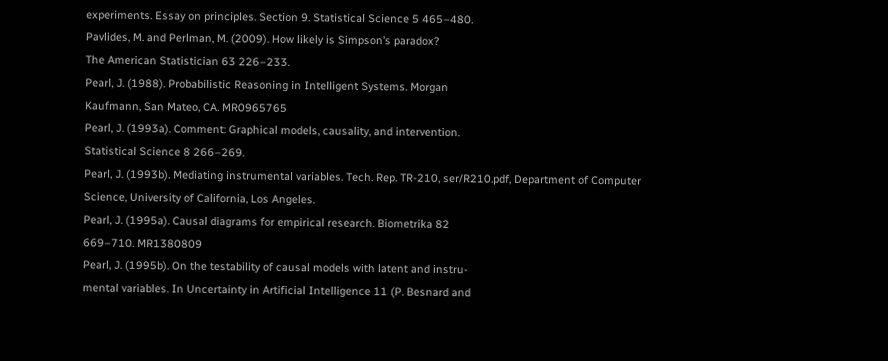experiments. Essay on principles. Section 9. Statistical Science 5 465–480.
Pavlides, M. and Perlman, M. (2009). How likely is Simpson’s paradox?
The American Statistician 63 226–233.
Pearl, J. (1988). Probabilistic Reasoning in Intelligent Systems. Morgan
Kaufmann, San Mateo, CA. MR0965765
Pearl, J. (1993a). Comment: Graphical models, causality, and intervention.
Statistical Science 8 266–269.
Pearl, J. (1993b). Mediating instrumental variables. Tech. Rep. TR-210, ser/R210.pdf, Department of Computer
Science, University of California, Los Angeles.
Pearl, J. (1995a). Causal diagrams for empirical research. Biometrika 82
669–710. MR1380809
Pearl, J. (1995b). On the testability of causal models with latent and instru-
mental variables. In Uncertainty in Artificial Intelligence 11 (P. Besnard and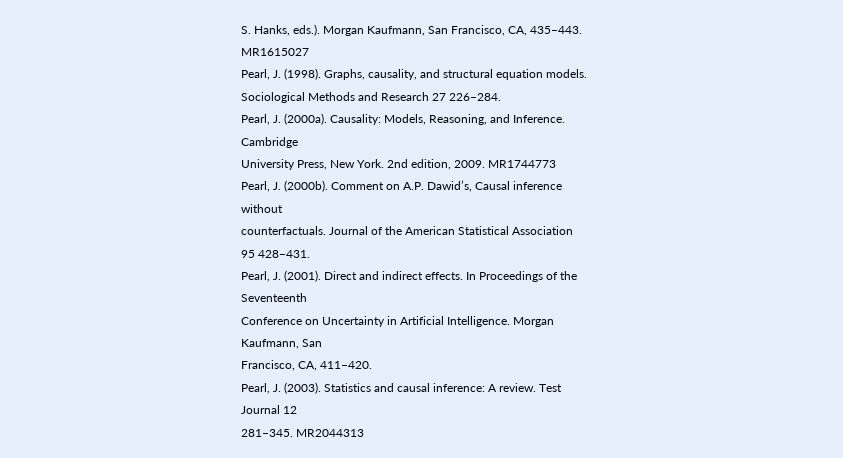S. Hanks, eds.). Morgan Kaufmann, San Francisco, CA, 435–443. MR1615027
Pearl, J. (1998). Graphs, causality, and structural equation models.
Sociological Methods and Research 27 226–284.
Pearl, J. (2000a). Causality: Models, Reasoning, and Inference. Cambridge
University Press, New York. 2nd edition, 2009. MR1744773
Pearl, J. (2000b). Comment on A.P. Dawid’s, Causal inference without
counterfactuals. Journal of the American Statistical Association 95 428–431.
Pearl, J. (2001). Direct and indirect effects. In Proceedings of the Seventeenth
Conference on Uncertainty in Artificial Intelligence. Morgan Kaufmann, San
Francisco, CA, 411–420.
Pearl, J. (2003). Statistics and causal inference: A review. Test Journal 12
281–345. MR2044313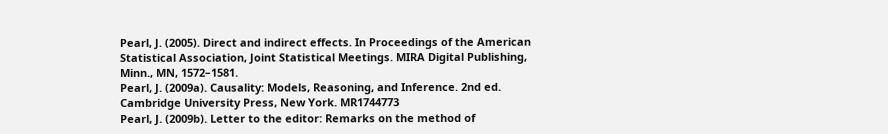Pearl, J. (2005). Direct and indirect effects. In Proceedings of the American
Statistical Association, Joint Statistical Meetings. MIRA Digital Publishing,
Minn., MN, 1572–1581.
Pearl, J. (2009a). Causality: Models, Reasoning, and Inference. 2nd ed.
Cambridge University Press, New York. MR1744773
Pearl, J. (2009b). Letter to the editor: Remarks on the method of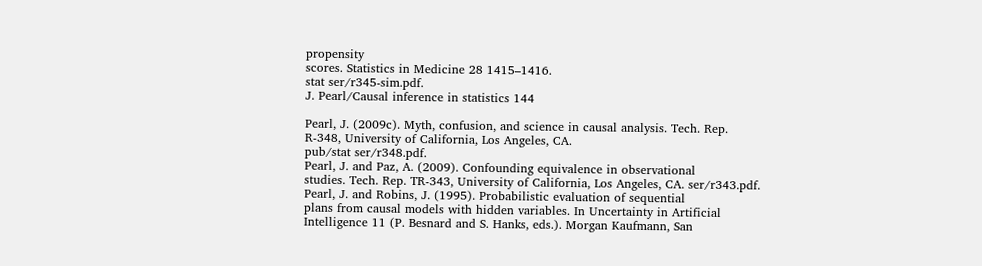propensity
scores. Statistics in Medicine 28 1415–1416.
stat ser/r345-sim.pdf.
J. Pearl/Causal inference in statistics 144

Pearl, J. (2009c). Myth, confusion, and science in causal analysis. Tech. Rep.
R-348, University of California, Los Angeles, CA.
pub/stat ser/r348.pdf.
Pearl, J. and Paz, A. (2009). Confounding equivalence in observational
studies. Tech. Rep. TR-343, University of California, Los Angeles, CA. ser/r343.pdf.
Pearl, J. and Robins, J. (1995). Probabilistic evaluation of sequential
plans from causal models with hidden variables. In Uncertainty in Artificial
Intelligence 11 (P. Besnard and S. Hanks, eds.). Morgan Kaufmann, San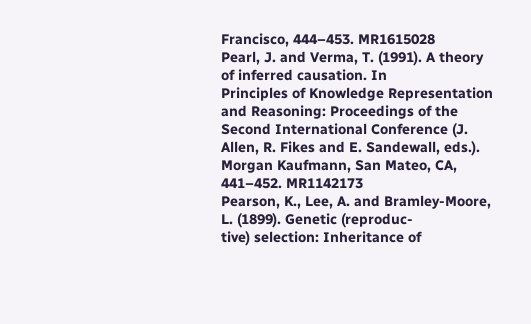Francisco, 444–453. MR1615028
Pearl, J. and Verma, T. (1991). A theory of inferred causation. In
Principles of Knowledge Representation and Reasoning: Proceedings of the
Second International Conference (J. Allen, R. Fikes and E. Sandewall, eds.).
Morgan Kaufmann, San Mateo, CA, 441–452. MR1142173
Pearson, K., Lee, A. and Bramley-Moore, L. (1899). Genetic (reproduc-
tive) selection: Inheritance of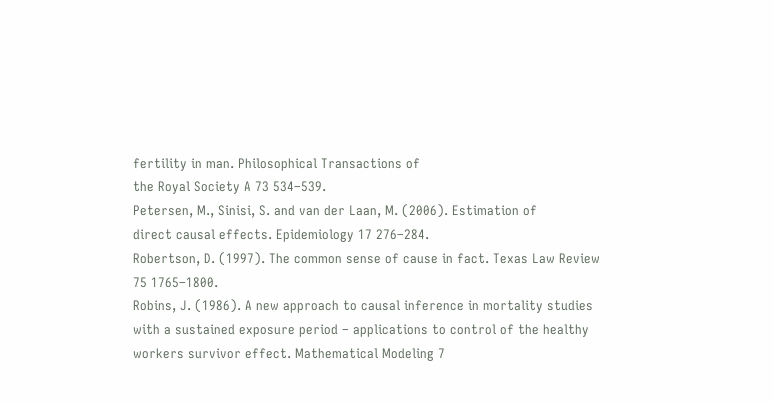fertility in man. Philosophical Transactions of
the Royal Society A 73 534–539.
Petersen, M., Sinisi, S. and van der Laan, M. (2006). Estimation of
direct causal effects. Epidemiology 17 276–284.
Robertson, D. (1997). The common sense of cause in fact. Texas Law Review
75 1765–1800.
Robins, J. (1986). A new approach to causal inference in mortality studies
with a sustained exposure period – applications to control of the healthy
workers survivor effect. Mathematical Modeling 7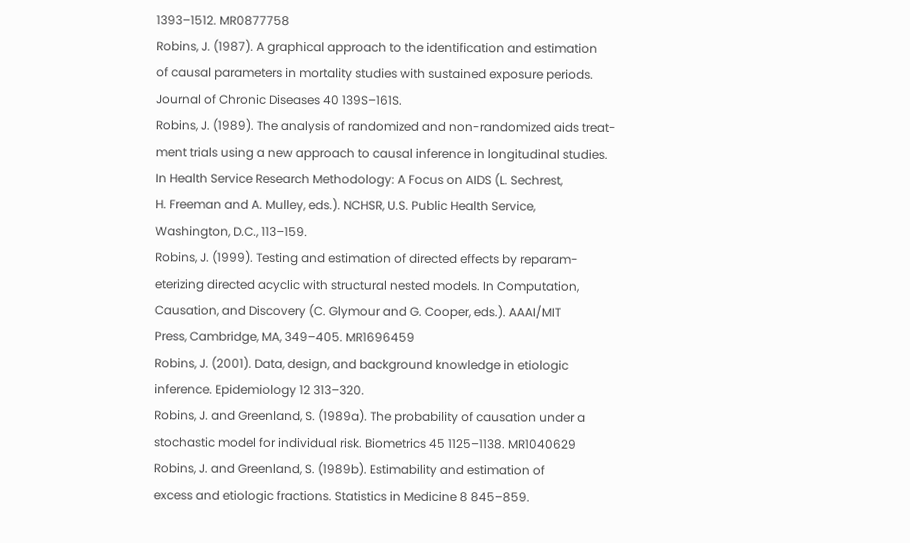1393–1512. MR0877758
Robins, J. (1987). A graphical approach to the identification and estimation
of causal parameters in mortality studies with sustained exposure periods.
Journal of Chronic Diseases 40 139S–161S.
Robins, J. (1989). The analysis of randomized and non-randomized aids treat-
ment trials using a new approach to causal inference in longitudinal studies.
In Health Service Research Methodology: A Focus on AIDS (L. Sechrest,
H. Freeman and A. Mulley, eds.). NCHSR, U.S. Public Health Service,
Washington, D.C., 113–159.
Robins, J. (1999). Testing and estimation of directed effects by reparam-
eterizing directed acyclic with structural nested models. In Computation,
Causation, and Discovery (C. Glymour and G. Cooper, eds.). AAAI/MIT
Press, Cambridge, MA, 349–405. MR1696459
Robins, J. (2001). Data, design, and background knowledge in etiologic
inference. Epidemiology 12 313–320.
Robins, J. and Greenland, S. (1989a). The probability of causation under a
stochastic model for individual risk. Biometrics 45 1125–1138. MR1040629
Robins, J. and Greenland, S. (1989b). Estimability and estimation of
excess and etiologic fractions. Statistics in Medicine 8 845–859.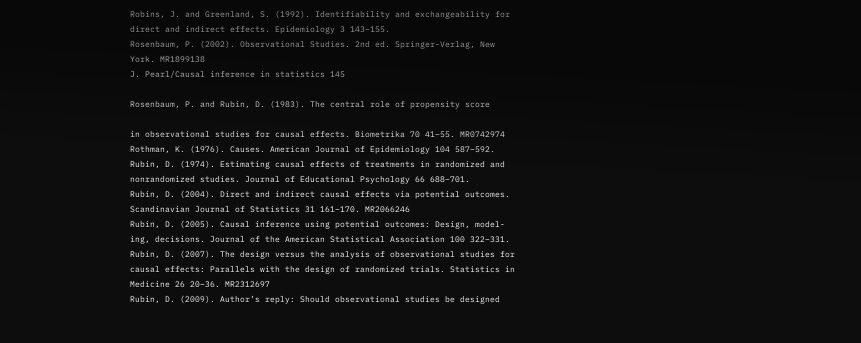Robins, J. and Greenland, S. (1992). Identifiability and exchangeability for
direct and indirect effects. Epidemiology 3 143–155.
Rosenbaum, P. (2002). Observational Studies. 2nd ed. Springer-Verlag, New
York. MR1899138
J. Pearl/Causal inference in statistics 145

Rosenbaum, P. and Rubin, D. (1983). The central role of propensity score

in observational studies for causal effects. Biometrika 70 41–55. MR0742974
Rothman, K. (1976). Causes. American Journal of Epidemiology 104 587–592.
Rubin, D. (1974). Estimating causal effects of treatments in randomized and
nonrandomized studies. Journal of Educational Psychology 66 688–701.
Rubin, D. (2004). Direct and indirect causal effects via potential outcomes.
Scandinavian Journal of Statistics 31 161–170. MR2066246
Rubin, D. (2005). Causal inference using potential outcomes: Design, model-
ing, decisions. Journal of the American Statistical Association 100 322–331.
Rubin, D. (2007). The design versus the analysis of observational studies for
causal effects: Parallels with the design of randomized trials. Statistics in
Medicine 26 20–36. MR2312697
Rubin, D. (2009). Author’s reply: Should observational studies be designed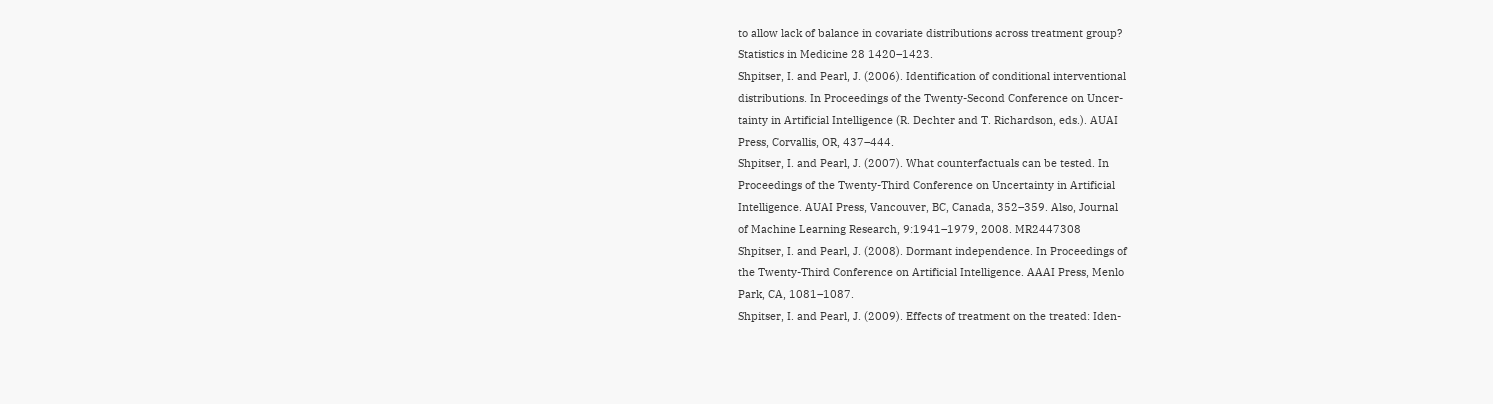to allow lack of balance in covariate distributions across treatment group?
Statistics in Medicine 28 1420–1423.
Shpitser, I. and Pearl, J. (2006). Identification of conditional interventional
distributions. In Proceedings of the Twenty-Second Conference on Uncer-
tainty in Artificial Intelligence (R. Dechter and T. Richardson, eds.). AUAI
Press, Corvallis, OR, 437–444.
Shpitser, I. and Pearl, J. (2007). What counterfactuals can be tested. In
Proceedings of the Twenty-Third Conference on Uncertainty in Artificial
Intelligence. AUAI Press, Vancouver, BC, Canada, 352–359. Also, Journal
of Machine Learning Research, 9:1941–1979, 2008. MR2447308
Shpitser, I. and Pearl, J. (2008). Dormant independence. In Proceedings of
the Twenty-Third Conference on Artificial Intelligence. AAAI Press, Menlo
Park, CA, 1081–1087.
Shpitser, I. and Pearl, J. (2009). Effects of treatment on the treated: Iden-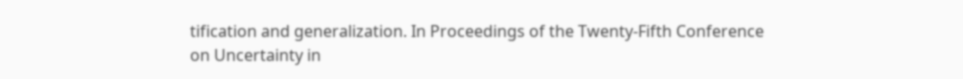tification and generalization. In Proceedings of the Twenty-Fifth Conference
on Uncertainty in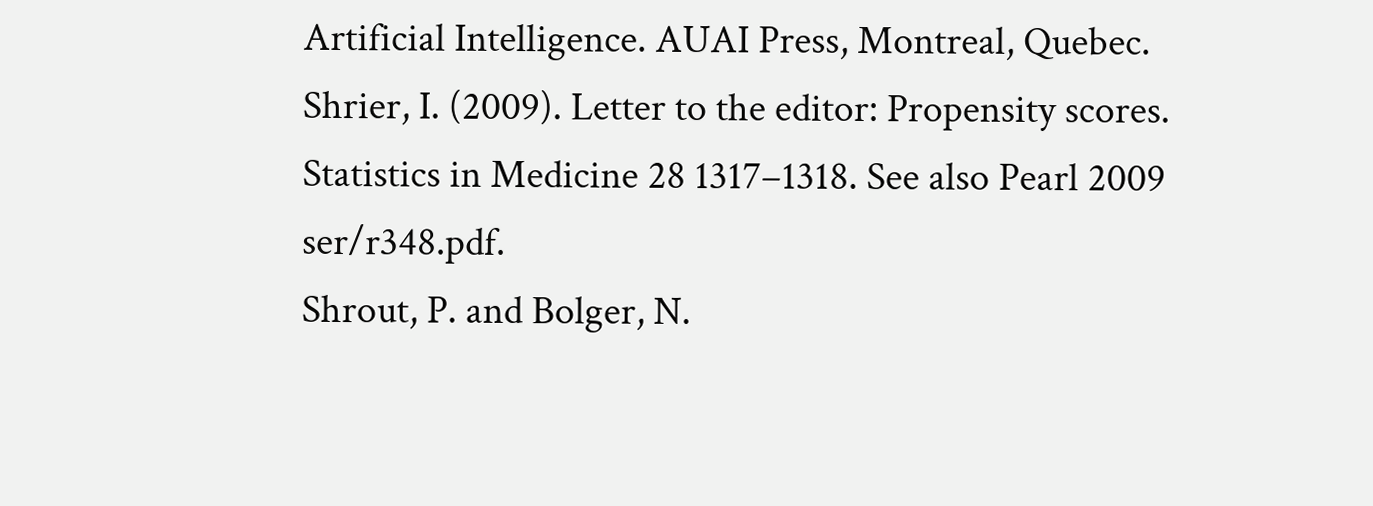Artificial Intelligence. AUAI Press, Montreal, Quebec.
Shrier, I. (2009). Letter to the editor: Propensity scores.
Statistics in Medicine 28 1317–1318. See also Pearl 2009 ser/r348.pdf.
Shrout, P. and Bolger, N.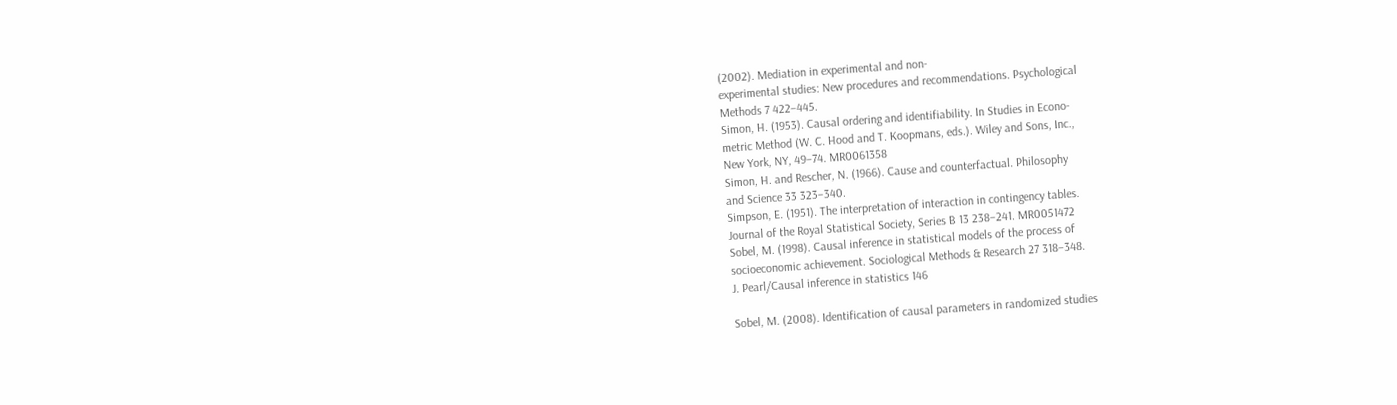(2002). Mediation in experimental and non-
experimental studies: New procedures and recommendations. Psychological
Methods 7 422–445.
Simon, H. (1953). Causal ordering and identifiability. In Studies in Econo-
metric Method (W. C. Hood and T. Koopmans, eds.). Wiley and Sons, Inc.,
New York, NY, 49–74. MR0061358
Simon, H. and Rescher, N. (1966). Cause and counterfactual. Philosophy
and Science 33 323–340.
Simpson, E. (1951). The interpretation of interaction in contingency tables.
Journal of the Royal Statistical Society, Series B 13 238–241. MR0051472
Sobel, M. (1998). Causal inference in statistical models of the process of
socioeconomic achievement. Sociological Methods & Research 27 318–348.
J. Pearl/Causal inference in statistics 146

Sobel, M. (2008). Identification of causal parameters in randomized studies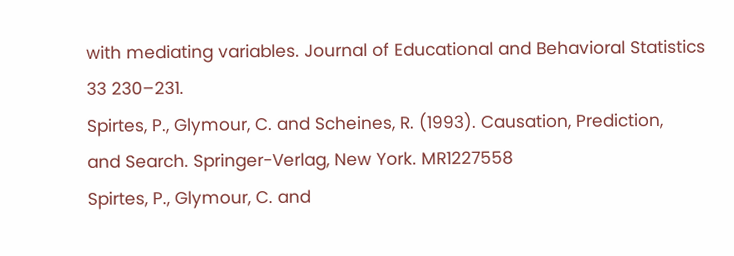with mediating variables. Journal of Educational and Behavioral Statistics
33 230–231.
Spirtes, P., Glymour, C. and Scheines, R. (1993). Causation, Prediction,
and Search. Springer-Verlag, New York. MR1227558
Spirtes, P., Glymour, C. and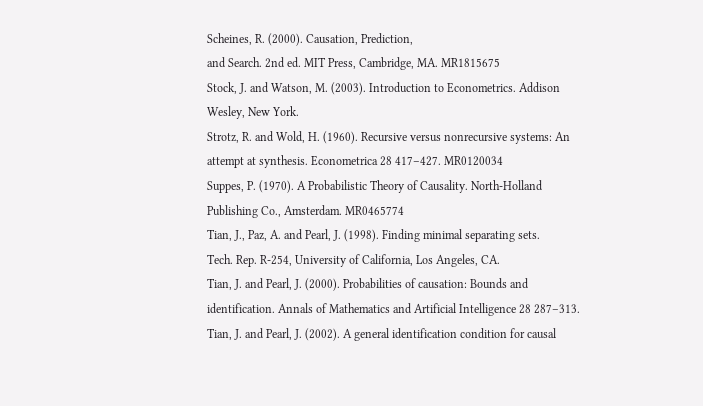Scheines, R. (2000). Causation, Prediction,
and Search. 2nd ed. MIT Press, Cambridge, MA. MR1815675
Stock, J. and Watson, M. (2003). Introduction to Econometrics. Addison
Wesley, New York.
Strotz, R. and Wold, H. (1960). Recursive versus nonrecursive systems: An
attempt at synthesis. Econometrica 28 417–427. MR0120034
Suppes, P. (1970). A Probabilistic Theory of Causality. North-Holland
Publishing Co., Amsterdam. MR0465774
Tian, J., Paz, A. and Pearl, J. (1998). Finding minimal separating sets.
Tech. Rep. R-254, University of California, Los Angeles, CA.
Tian, J. and Pearl, J. (2000). Probabilities of causation: Bounds and
identification. Annals of Mathematics and Artificial Intelligence 28 287–313.
Tian, J. and Pearl, J. (2002). A general identification condition for causal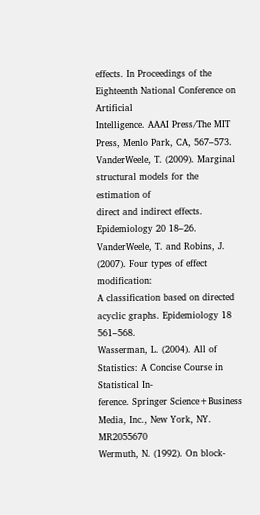effects. In Proceedings of the Eighteenth National Conference on Artificial
Intelligence. AAAI Press/The MIT Press, Menlo Park, CA, 567–573.
VanderWeele, T. (2009). Marginal structural models for the estimation of
direct and indirect effects. Epidemiology 20 18–26.
VanderWeele, T. and Robins, J. (2007). Four types of effect modification:
A classification based on directed acyclic graphs. Epidemiology 18 561–568.
Wasserman, L. (2004). All of Statistics: A Concise Course in Statistical In-
ference. Springer Science+Business Media, Inc., New York, NY. MR2055670
Wermuth, N. (1992). On block-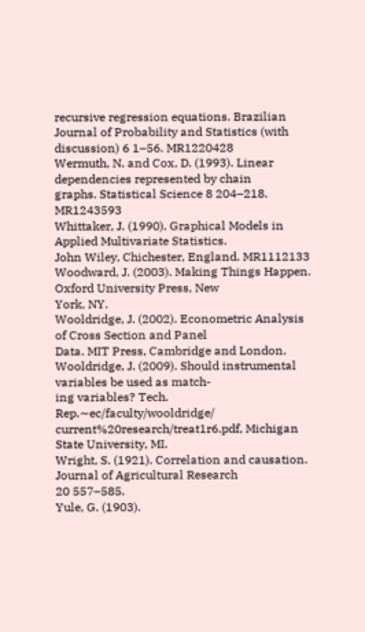recursive regression equations. Brazilian
Journal of Probability and Statistics (with discussion) 6 1–56. MR1220428
Wermuth, N. and Cox, D. (1993). Linear dependencies represented by chain
graphs. Statistical Science 8 204–218. MR1243593
Whittaker, J. (1990). Graphical Models in Applied Multivariate Statistics.
John Wiley, Chichester, England. MR1112133
Woodward, J. (2003). Making Things Happen. Oxford University Press, New
York, NY.
Wooldridge, J. (2002). Econometric Analysis of Cross Section and Panel
Data. MIT Press, Cambridge and London.
Wooldridge, J. (2009). Should instrumental variables be used as match-
ing variables? Tech. Rep.∼ec/faculty/wooldridge/
current%20research/treat1r6.pdf, Michigan State University, MI.
Wright, S. (1921). Correlation and causation. Journal of Agricultural Research
20 557–585.
Yule, G. (1903).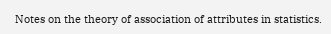Notes on the theory of association of attributes in statistics.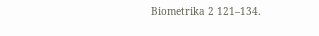Biometrika 2 121–134.